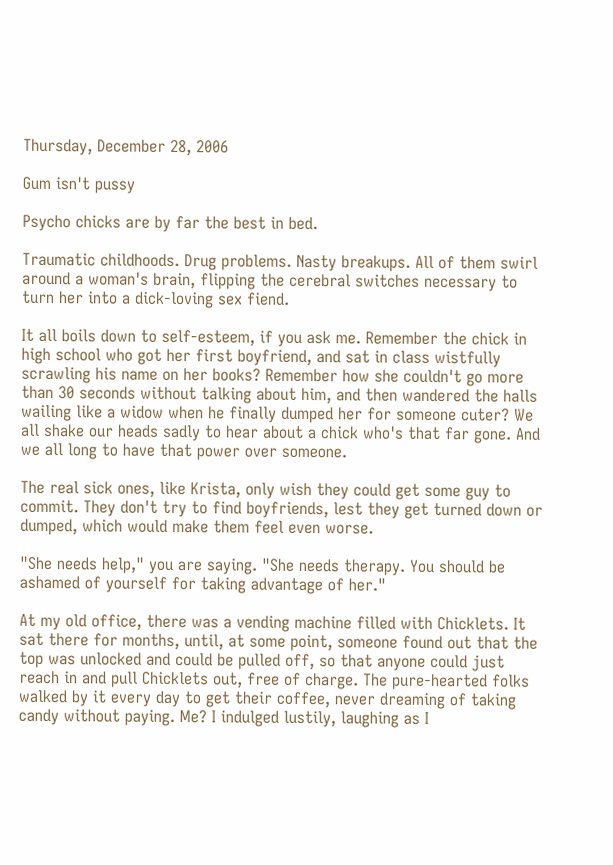Thursday, December 28, 2006

Gum isn't pussy

Psycho chicks are by far the best in bed.

Traumatic childhoods. Drug problems. Nasty breakups. All of them swirl around a woman's brain, flipping the cerebral switches necessary to turn her into a dick-loving sex fiend.

It all boils down to self-esteem, if you ask me. Remember the chick in high school who got her first boyfriend, and sat in class wistfully scrawling his name on her books? Remember how she couldn't go more than 30 seconds without talking about him, and then wandered the halls wailing like a widow when he finally dumped her for someone cuter? We all shake our heads sadly to hear about a chick who's that far gone. And we all long to have that power over someone.

The real sick ones, like Krista, only wish they could get some guy to commit. They don't try to find boyfriends, lest they get turned down or dumped, which would make them feel even worse.

"She needs help," you are saying. "She needs therapy. You should be ashamed of yourself for taking advantage of her."

At my old office, there was a vending machine filled with Chicklets. It sat there for months, until, at some point, someone found out that the top was unlocked and could be pulled off, so that anyone could just reach in and pull Chicklets out, free of charge. The pure-hearted folks walked by it every day to get their coffee, never dreaming of taking candy without paying. Me? I indulged lustily, laughing as I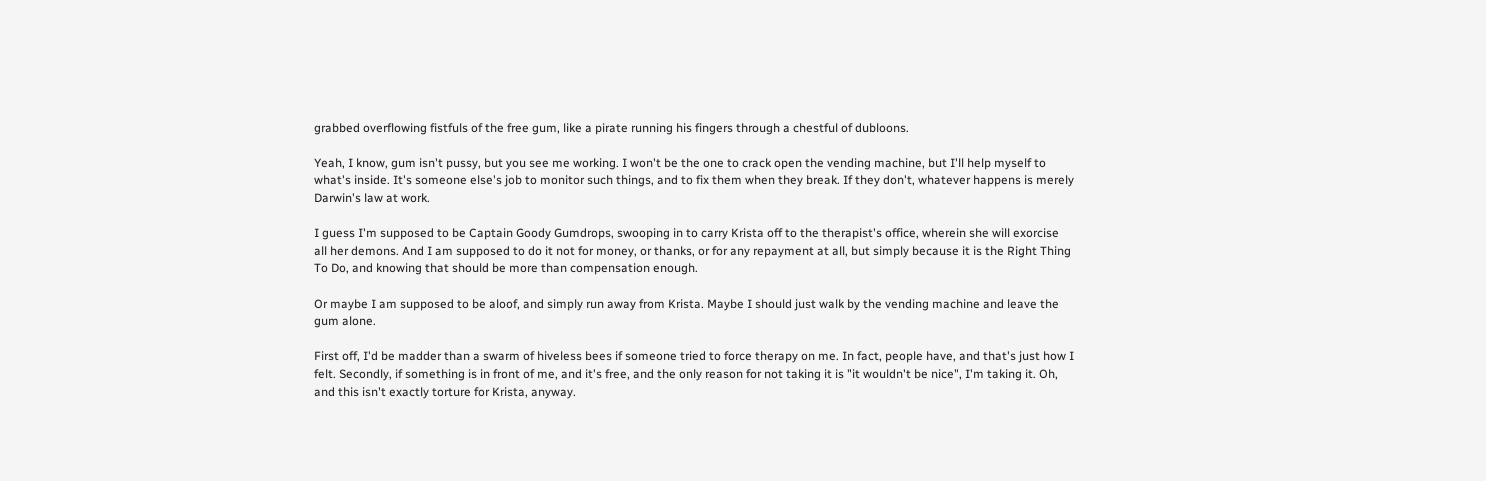grabbed overflowing fistfuls of the free gum, like a pirate running his fingers through a chestful of dubloons.

Yeah, I know, gum isn't pussy, but you see me working. I won't be the one to crack open the vending machine, but I'll help myself to what's inside. It's someone else's job to monitor such things, and to fix them when they break. If they don't, whatever happens is merely Darwin's law at work.

I guess I'm supposed to be Captain Goody Gumdrops, swooping in to carry Krista off to the therapist's office, wherein she will exorcise all her demons. And I am supposed to do it not for money, or thanks, or for any repayment at all, but simply because it is the Right Thing To Do, and knowing that should be more than compensation enough.

Or maybe I am supposed to be aloof, and simply run away from Krista. Maybe I should just walk by the vending machine and leave the gum alone.

First off, I'd be madder than a swarm of hiveless bees if someone tried to force therapy on me. In fact, people have, and that's just how I felt. Secondly, if something is in front of me, and it's free, and the only reason for not taking it is "it wouldn't be nice", I'm taking it. Oh, and this isn't exactly torture for Krista, anyway.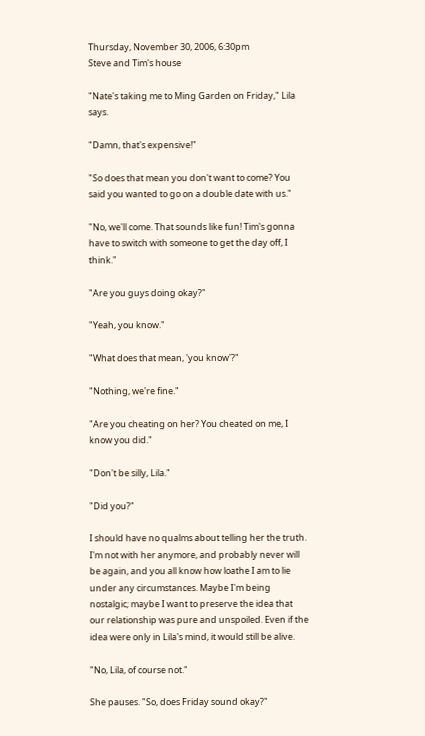Thursday, November 30, 2006, 6:30pm
Steve and Tim's house

"Nate's taking me to Ming Garden on Friday," Lila says.

"Damn, that's expensive!"

"So does that mean you don't want to come? You said you wanted to go on a double date with us."

"No, we'll come. That sounds like fun! Tim's gonna have to switch with someone to get the day off, I think."

"Are you guys doing okay?"

"Yeah, you know."

"What does that mean, 'you know'?"

"Nothing, we're fine."

"Are you cheating on her? You cheated on me, I know you did."

"Don't be silly, Lila."

"Did you?"

I should have no qualms about telling her the truth. I'm not with her anymore, and probably never will be again, and you all know how loathe I am to lie under any circumstances. Maybe I'm being nostalgic; maybe I want to preserve the idea that our relationship was pure and unspoiled. Even if the idea were only in Lila's mind, it would still be alive.

"No, Lila, of course not."

She pauses. "So, does Friday sound okay?"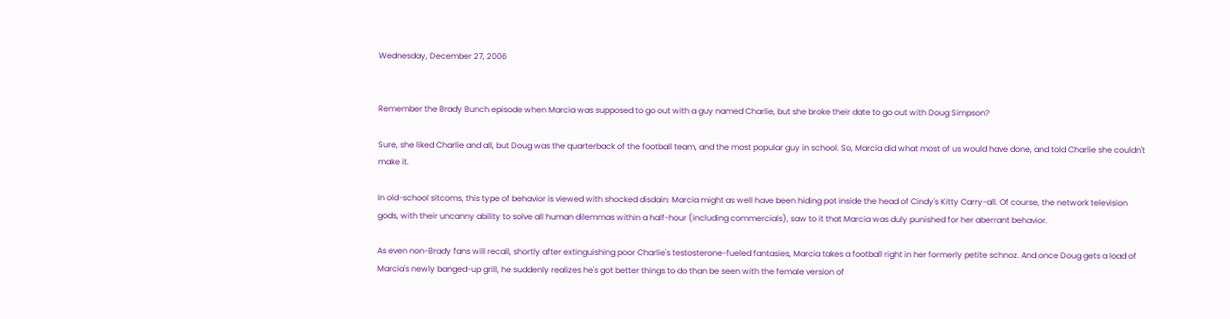Wednesday, December 27, 2006


Remember the Brady Bunch episode when Marcia was supposed to go out with a guy named Charlie, but she broke their date to go out with Doug Simpson?

Sure, she liked Charlie and all, but Doug was the quarterback of the football team, and the most popular guy in school. So, Marcia did what most of us would have done, and told Charlie she couldn't make it.

In old-school sitcoms, this type of behavior is viewed with shocked disdain: Marcia might as well have been hiding pot inside the head of Cindy's Kitty Carry-all. Of course, the network television gods, with their uncanny ability to solve all human dilemmas within a half-hour (including commercials), saw to it that Marcia was duly punished for her aberrant behavior.

As even non-Brady fans will recall, shortly after extinguishing poor Charlie's testosterone-fueled fantasies, Marcia takes a football right in her formerly petite schnoz. And once Doug gets a load of Marcia's newly banged-up grill, he suddenly realizes he's got better things to do than be seen with the female version of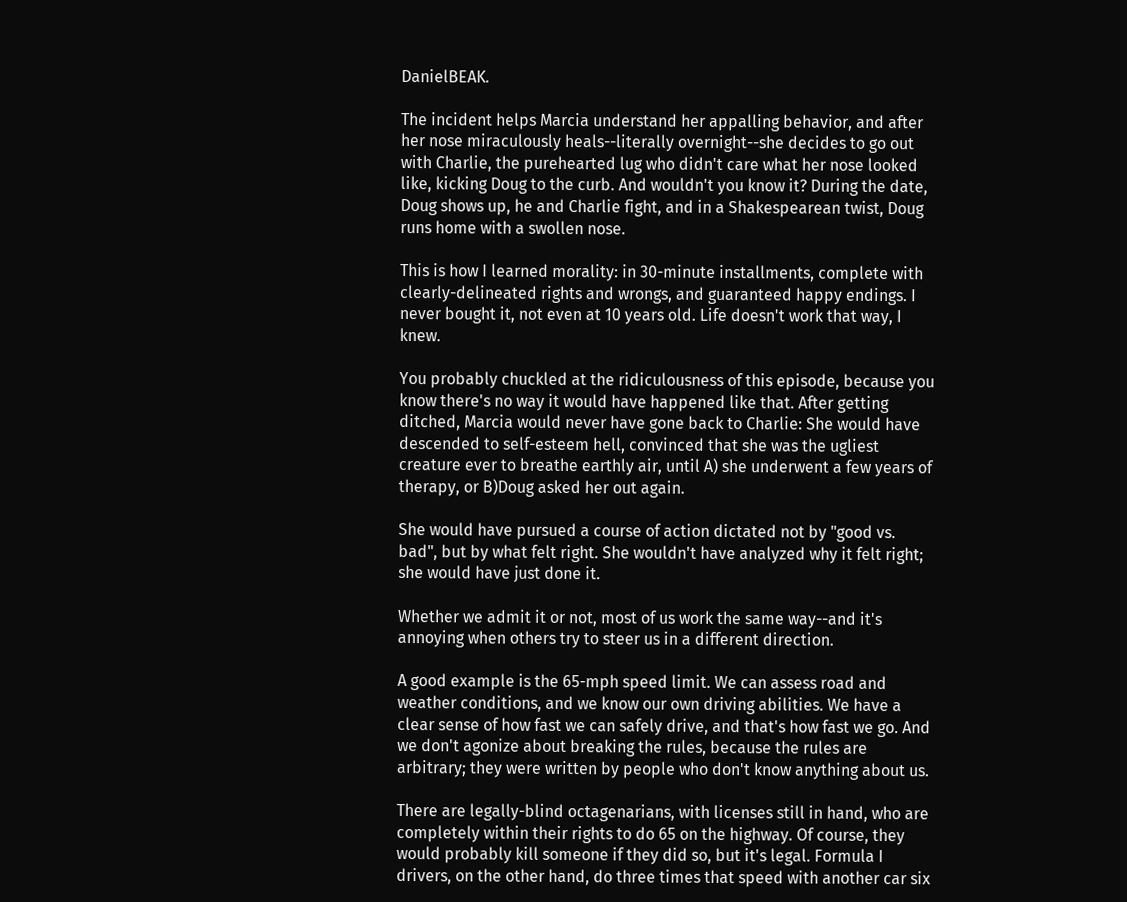DanielBEAK.

The incident helps Marcia understand her appalling behavior, and after her nose miraculously heals--literally overnight--she decides to go out with Charlie, the purehearted lug who didn't care what her nose looked like, kicking Doug to the curb. And wouldn't you know it? During the date, Doug shows up, he and Charlie fight, and in a Shakespearean twist, Doug runs home with a swollen nose.

This is how I learned morality: in 30-minute installments, complete with clearly-delineated rights and wrongs, and guaranteed happy endings. I never bought it, not even at 10 years old. Life doesn't work that way, I knew.

You probably chuckled at the ridiculousness of this episode, because you know there's no way it would have happened like that. After getting ditched, Marcia would never have gone back to Charlie: She would have descended to self-esteem hell, convinced that she was the ugliest creature ever to breathe earthly air, until A) she underwent a few years of therapy, or B)Doug asked her out again.

She would have pursued a course of action dictated not by "good vs. bad", but by what felt right. She wouldn't have analyzed why it felt right; she would have just done it.

Whether we admit it or not, most of us work the same way--and it's annoying when others try to steer us in a different direction.

A good example is the 65-mph speed limit. We can assess road and weather conditions, and we know our own driving abilities. We have a clear sense of how fast we can safely drive, and that's how fast we go. And we don't agonize about breaking the rules, because the rules are arbitrary; they were written by people who don't know anything about us.

There are legally-blind octagenarians, with licenses still in hand, who are completely within their rights to do 65 on the highway. Of course, they would probably kill someone if they did so, but it's legal. Formula I drivers, on the other hand, do three times that speed with another car six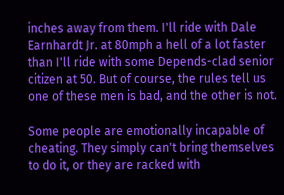inches away from them. I'll ride with Dale Earnhardt Jr. at 80mph a hell of a lot faster than I'll ride with some Depends-clad senior citizen at 50. But of course, the rules tell us one of these men is bad, and the other is not.

Some people are emotionally incapable of cheating. They simply can't bring themselves to do it, or they are racked with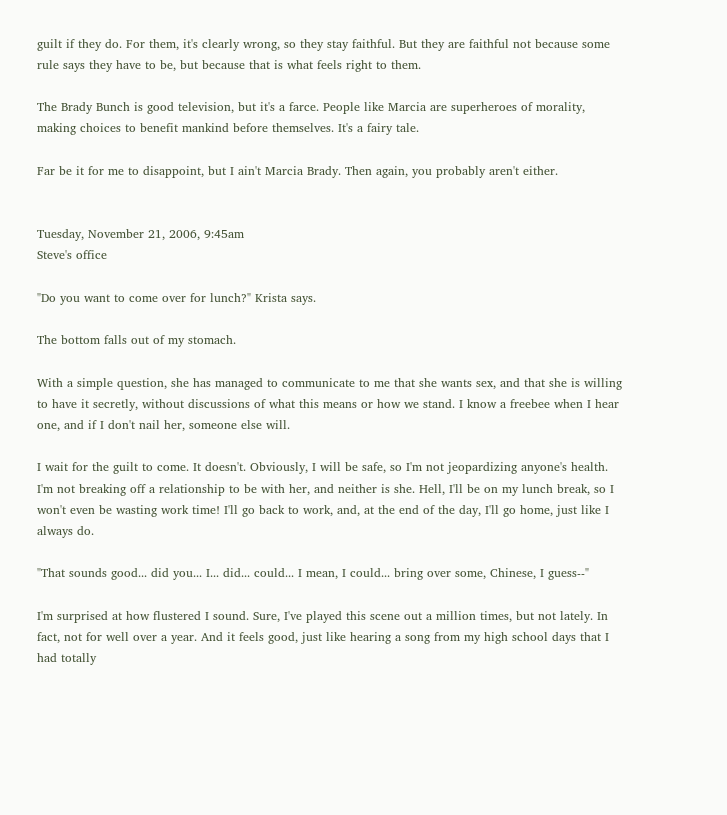guilt if they do. For them, it's clearly wrong, so they stay faithful. But they are faithful not because some rule says they have to be, but because that is what feels right to them.

The Brady Bunch is good television, but it's a farce. People like Marcia are superheroes of morality, making choices to benefit mankind before themselves. It's a fairy tale.

Far be it for me to disappoint, but I ain't Marcia Brady. Then again, you probably aren't either.


Tuesday, November 21, 2006, 9:45am
Steve's office

"Do you want to come over for lunch?" Krista says.

The bottom falls out of my stomach.

With a simple question, she has managed to communicate to me that she wants sex, and that she is willing to have it secretly, without discussions of what this means or how we stand. I know a freebee when I hear one, and if I don't nail her, someone else will.

I wait for the guilt to come. It doesn't. Obviously, I will be safe, so I'm not jeopardizing anyone's health. I'm not breaking off a relationship to be with her, and neither is she. Hell, I'll be on my lunch break, so I won't even be wasting work time! I'll go back to work, and, at the end of the day, I'll go home, just like I always do.

"That sounds good... did you... I... did... could... I mean, I could... bring over some, Chinese, I guess--"

I'm surprised at how flustered I sound. Sure, I've played this scene out a million times, but not lately. In fact, not for well over a year. And it feels good, just like hearing a song from my high school days that I had totally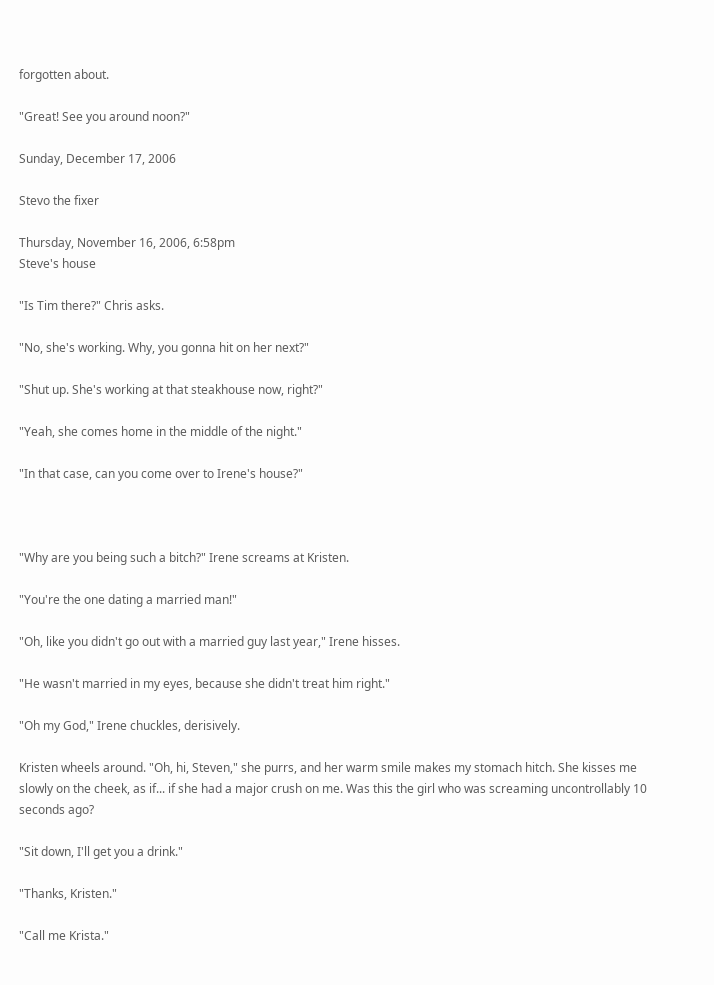forgotten about.

"Great! See you around noon?"

Sunday, December 17, 2006

Stevo the fixer

Thursday, November 16, 2006, 6:58pm
Steve's house

"Is Tim there?" Chris asks.

"No, she's working. Why, you gonna hit on her next?"

"Shut up. She's working at that steakhouse now, right?"

"Yeah, she comes home in the middle of the night."

"In that case, can you come over to Irene's house?"



"Why are you being such a bitch?" Irene screams at Kristen.

"You're the one dating a married man!"

"Oh, like you didn't go out with a married guy last year," Irene hisses.

"He wasn't married in my eyes, because she didn't treat him right."

"Oh my God," Irene chuckles, derisively.

Kristen wheels around. "Oh, hi, Steven," she purrs, and her warm smile makes my stomach hitch. She kisses me slowly on the cheek, as if... if she had a major crush on me. Was this the girl who was screaming uncontrollably 10 seconds ago?

"Sit down, I'll get you a drink."

"Thanks, Kristen."

"Call me Krista."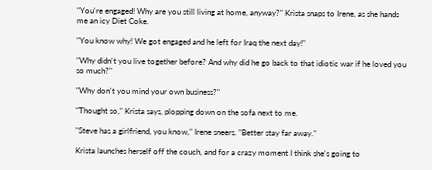"You're engaged! Why are you still living at home, anyway?" Krista snaps to Irene, as she hands me an icy Diet Coke.

"You know why! We got engaged and he left for Iraq the next day!"

"Why didn't you live together before? And why did he go back to that idiotic war if he loved you so much?"

"Why don't you mind your own business?"

"Thought so," Krista says, plopping down on the sofa next to me.

"Steve has a girlfriend, you know," Irene sneers. "Better stay far away."

Krista launches herself off the couch, and for a crazy moment I think she's going to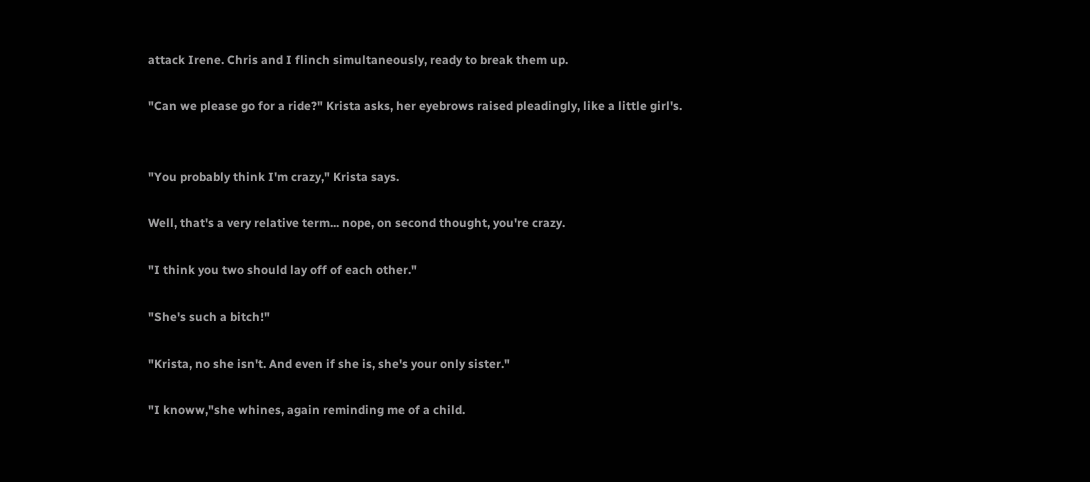attack Irene. Chris and I flinch simultaneously, ready to break them up.

"Can we please go for a ride?" Krista asks, her eyebrows raised pleadingly, like a little girl's.


"You probably think I'm crazy," Krista says.

Well, that's a very relative term... nope, on second thought, you're crazy.

"I think you two should lay off of each other."

"She's such a bitch!"

"Krista, no she isn't. And even if she is, she's your only sister."

"I knoww,"she whines, again reminding me of a child.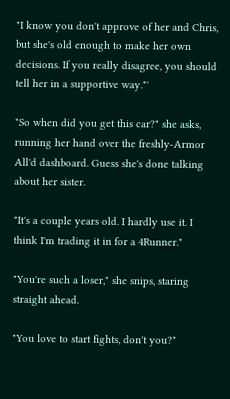"I know you don't approve of her and Chris, but she's old enough to make her own decisions. If you really disagree, you should tell her in a supportive way."'

"So when did you get this car?" she asks, running her hand over the freshly-Armor All'd dashboard. Guess she's done talking about her sister.

"It's a couple years old. I hardly use it. I think I'm trading it in for a 4Runner."

"You're such a loser," she snips, staring straight ahead.

"You love to start fights, don't you?"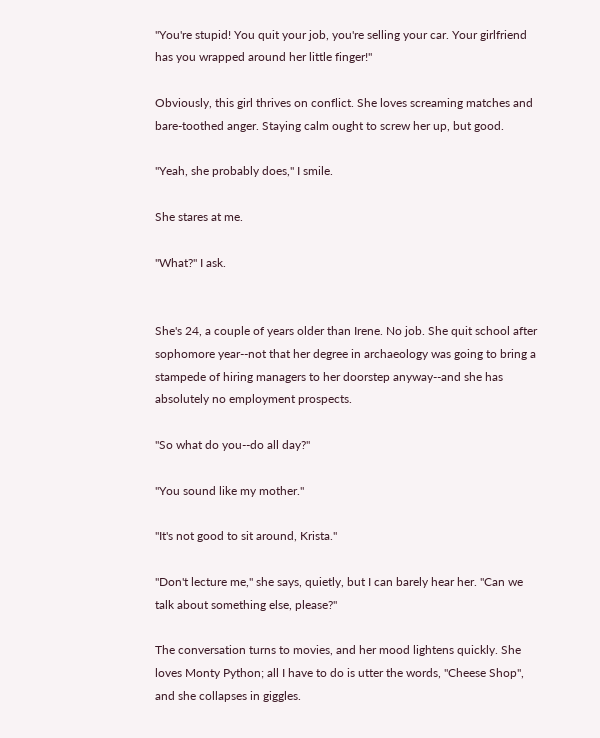"You're stupid! You quit your job, you're selling your car. Your girlfriend has you wrapped around her little finger!"

Obviously, this girl thrives on conflict. She loves screaming matches and bare-toothed anger. Staying calm ought to screw her up, but good.

"Yeah, she probably does," I smile.

She stares at me.

"What?" I ask.


She's 24, a couple of years older than Irene. No job. She quit school after sophomore year--not that her degree in archaeology was going to bring a stampede of hiring managers to her doorstep anyway--and she has absolutely no employment prospects.

"So what do you--do all day?"

"You sound like my mother."

"It's not good to sit around, Krista."

"Don't lecture me," she says, quietly, but I can barely hear her. "Can we talk about something else, please?"

The conversation turns to movies, and her mood lightens quickly. She loves Monty Python; all I have to do is utter the words, "Cheese Shop", and she collapses in giggles.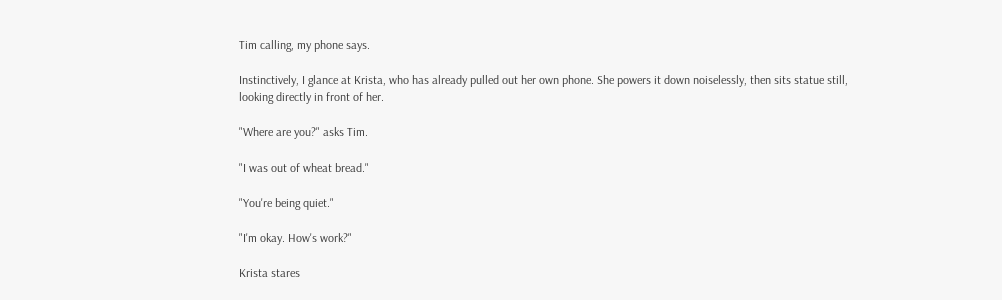Tim calling, my phone says.

Instinctively, I glance at Krista, who has already pulled out her own phone. She powers it down noiselessly, then sits statue still, looking directly in front of her.

"Where are you?" asks Tim.

"I was out of wheat bread."

"You're being quiet."

"I'm okay. How's work?"

Krista stares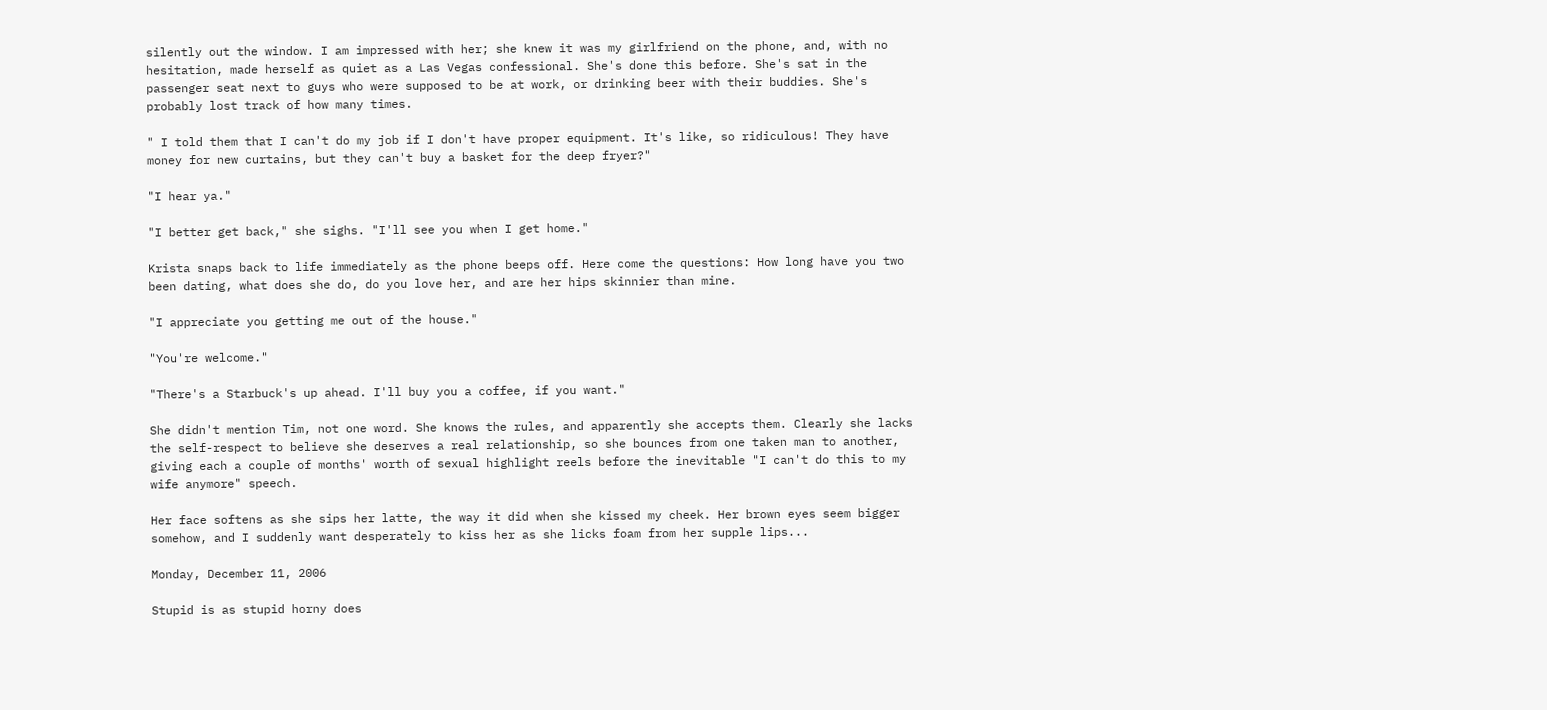silently out the window. I am impressed with her; she knew it was my girlfriend on the phone, and, with no hesitation, made herself as quiet as a Las Vegas confessional. She's done this before. She's sat in the passenger seat next to guys who were supposed to be at work, or drinking beer with their buddies. She's probably lost track of how many times.

" I told them that I can't do my job if I don't have proper equipment. It's like, so ridiculous! They have money for new curtains, but they can't buy a basket for the deep fryer?"

"I hear ya."

"I better get back," she sighs. "I'll see you when I get home."

Krista snaps back to life immediately as the phone beeps off. Here come the questions: How long have you two been dating, what does she do, do you love her, and are her hips skinnier than mine.

"I appreciate you getting me out of the house."

"You're welcome."

"There's a Starbuck's up ahead. I'll buy you a coffee, if you want."

She didn't mention Tim, not one word. She knows the rules, and apparently she accepts them. Clearly she lacks the self-respect to believe she deserves a real relationship, so she bounces from one taken man to another, giving each a couple of months' worth of sexual highlight reels before the inevitable "I can't do this to my wife anymore" speech.

Her face softens as she sips her latte, the way it did when she kissed my cheek. Her brown eyes seem bigger somehow, and I suddenly want desperately to kiss her as she licks foam from her supple lips...

Monday, December 11, 2006

Stupid is as stupid horny does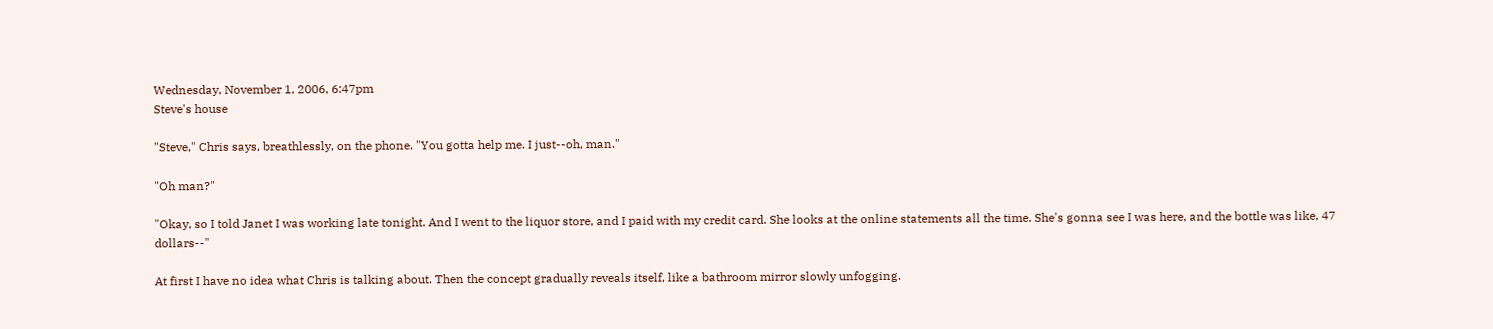Wednesday, November 1, 2006, 6:47pm
Steve's house

"Steve," Chris says, breathlessly, on the phone. "You gotta help me. I just--oh, man."

"Oh man?"

"Okay, so I told Janet I was working late tonight. And I went to the liquor store, and I paid with my credit card. She looks at the online statements all the time. She's gonna see I was here, and the bottle was like, 47 dollars--"

At first I have no idea what Chris is talking about. Then the concept gradually reveals itself, like a bathroom mirror slowly unfogging.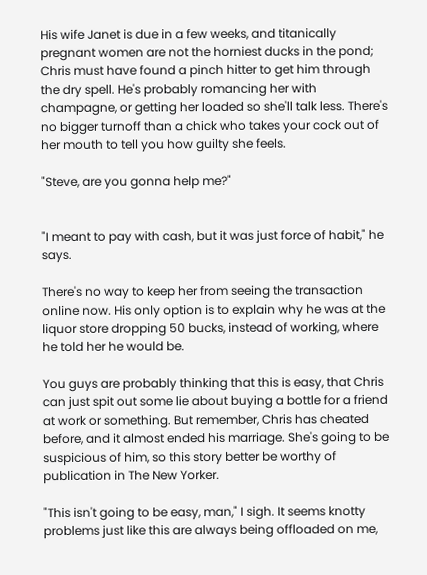His wife Janet is due in a few weeks, and titanically pregnant women are not the horniest ducks in the pond; Chris must have found a pinch hitter to get him through the dry spell. He's probably romancing her with champagne, or getting her loaded so she'll talk less. There's no bigger turnoff than a chick who takes your cock out of her mouth to tell you how guilty she feels.

"Steve, are you gonna help me?"


"I meant to pay with cash, but it was just force of habit," he says.

There's no way to keep her from seeing the transaction online now. His only option is to explain why he was at the liquor store dropping 50 bucks, instead of working, where he told her he would be.

You guys are probably thinking that this is easy, that Chris can just spit out some lie about buying a bottle for a friend at work or something. But remember, Chris has cheated before, and it almost ended his marriage. She's going to be suspicious of him, so this story better be worthy of publication in The New Yorker.

"This isn't going to be easy, man," I sigh. It seems knotty problems just like this are always being offloaded on me,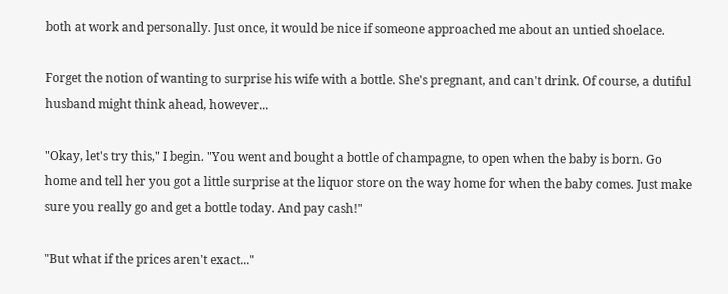both at work and personally. Just once, it would be nice if someone approached me about an untied shoelace.

Forget the notion of wanting to surprise his wife with a bottle. She's pregnant, and can't drink. Of course, a dutiful husband might think ahead, however...

"Okay, let's try this," I begin. "You went and bought a bottle of champagne, to open when the baby is born. Go home and tell her you got a little surprise at the liquor store on the way home for when the baby comes. Just make sure you really go and get a bottle today. And pay cash!"

"But what if the prices aren't exact..."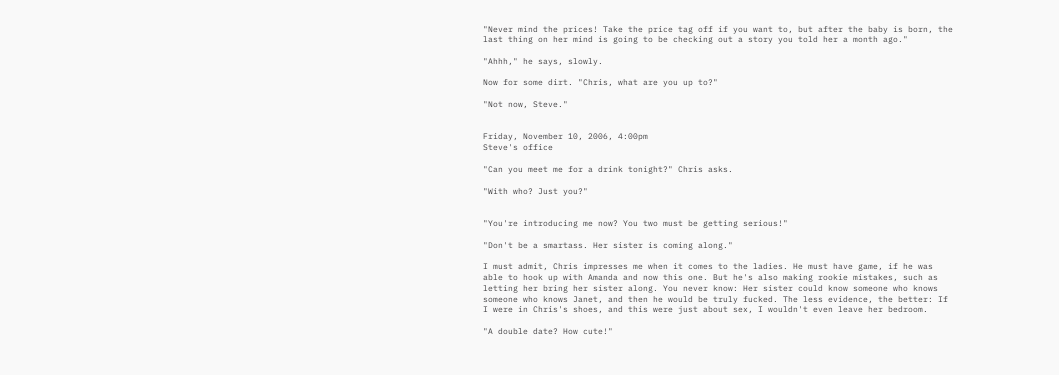"Never mind the prices! Take the price tag off if you want to, but after the baby is born, the last thing on her mind is going to be checking out a story you told her a month ago."

"Ahhh," he says, slowly.

Now for some dirt. "Chris, what are you up to?"

"Not now, Steve."


Friday, November 10, 2006, 4:00pm
Steve's office

"Can you meet me for a drink tonight?" Chris asks.

"With who? Just you?"


"You're introducing me now? You two must be getting serious!"

"Don't be a smartass. Her sister is coming along."

I must admit, Chris impresses me when it comes to the ladies. He must have game, if he was able to hook up with Amanda and now this one. But he's also making rookie mistakes, such as letting her bring her sister along. You never know: Her sister could know someone who knows someone who knows Janet, and then he would be truly fucked. The less evidence, the better: If I were in Chris's shoes, and this were just about sex, I wouldn't even leave her bedroom.

"A double date? How cute!"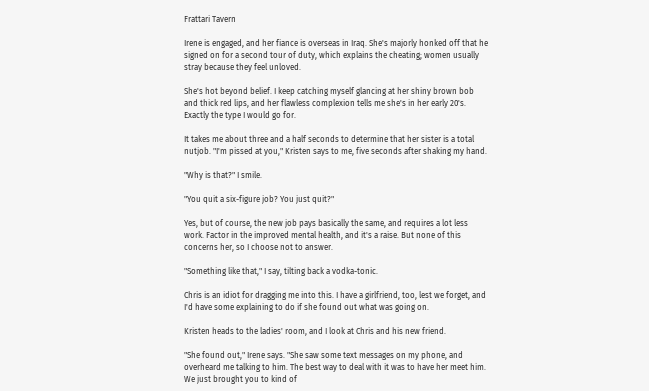Frattari Tavern

Irene is engaged, and her fiance is overseas in Iraq. She's majorly honked off that he signed on for a second tour of duty, which explains the cheating; women usually stray because they feel unloved.

She's hot beyond belief. I keep catching myself glancing at her shiny brown bob and thick red lips, and her flawless complexion tells me she's in her early 20's. Exactly the type I would go for.

It takes me about three and a half seconds to determine that her sister is a total nutjob. "I'm pissed at you," Kristen says to me, five seconds after shaking my hand.

"Why is that?" I smile.

"You quit a six-figure job? You just quit?"

Yes, but of course, the new job pays basically the same, and requires a lot less work. Factor in the improved mental health, and it's a raise. But none of this concerns her, so I choose not to answer.

"Something like that," I say, tilting back a vodka-tonic.

Chris is an idiot for dragging me into this. I have a girlfriend, too, lest we forget, and I'd have some explaining to do if she found out what was going on.

Kristen heads to the ladies' room, and I look at Chris and his new friend.

"She found out," Irene says. "She saw some text messages on my phone, and overheard me talking to him. The best way to deal with it was to have her meet him. We just brought you to kind of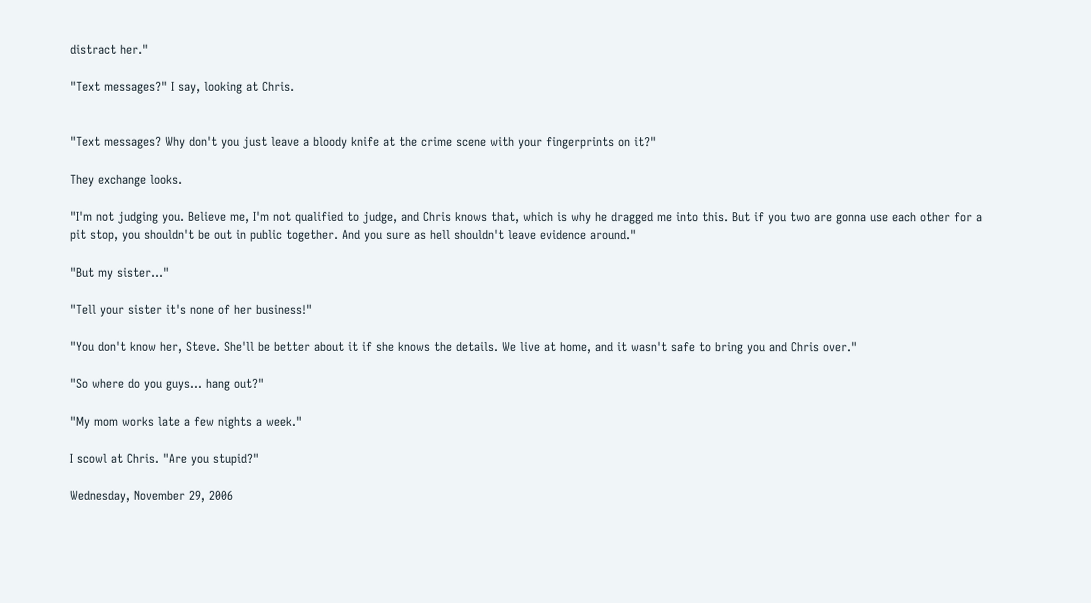distract her."

"Text messages?" I say, looking at Chris.


"Text messages? Why don't you just leave a bloody knife at the crime scene with your fingerprints on it?"

They exchange looks.

"I'm not judging you. Believe me, I'm not qualified to judge, and Chris knows that, which is why he dragged me into this. But if you two are gonna use each other for a pit stop, you shouldn't be out in public together. And you sure as hell shouldn't leave evidence around."

"But my sister..."

"Tell your sister it's none of her business!"

"You don't know her, Steve. She'll be better about it if she knows the details. We live at home, and it wasn't safe to bring you and Chris over."

"So where do you guys... hang out?"

"My mom works late a few nights a week."

I scowl at Chris. "Are you stupid?"

Wednesday, November 29, 2006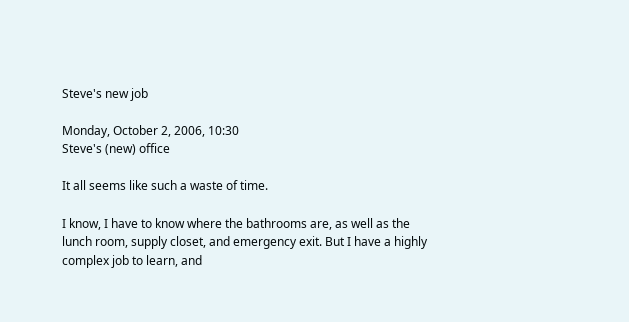Steve's new job

Monday, October 2, 2006, 10:30
Steve's (new) office

It all seems like such a waste of time.

I know, I have to know where the bathrooms are, as well as the lunch room, supply closet, and emergency exit. But I have a highly complex job to learn, and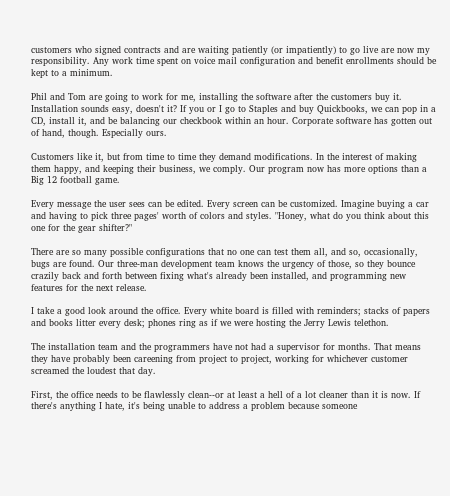customers who signed contracts and are waiting patiently (or impatiently) to go live are now my responsibility. Any work time spent on voice mail configuration and benefit enrollments should be kept to a minimum.

Phil and Tom are going to work for me, installing the software after the customers buy it. Installation sounds easy, doesn't it? If you or I go to Staples and buy Quickbooks, we can pop in a CD, install it, and be balancing our checkbook within an hour. Corporate software has gotten out of hand, though. Especially ours.

Customers like it, but from time to time they demand modifications. In the interest of making them happy, and keeping their business, we comply. Our program now has more options than a Big 12 football game.

Every message the user sees can be edited. Every screen can be customized. Imagine buying a car and having to pick three pages' worth of colors and styles. "Honey, what do you think about this one for the gear shifter?"

There are so many possible configurations that no one can test them all, and so, occasionally, bugs are found. Our three-man development team knows the urgency of those, so they bounce crazily back and forth between fixing what's already been installed, and programming new features for the next release.

I take a good look around the office. Every white board is filled with reminders; stacks of papers and books litter every desk; phones ring as if we were hosting the Jerry Lewis telethon.

The installation team and the programmers have not had a supervisor for months. That means they have probably been careening from project to project, working for whichever customer screamed the loudest that day.

First, the office needs to be flawlessly clean--or at least a hell of a lot cleaner than it is now. If there's anything I hate, it's being unable to address a problem because someone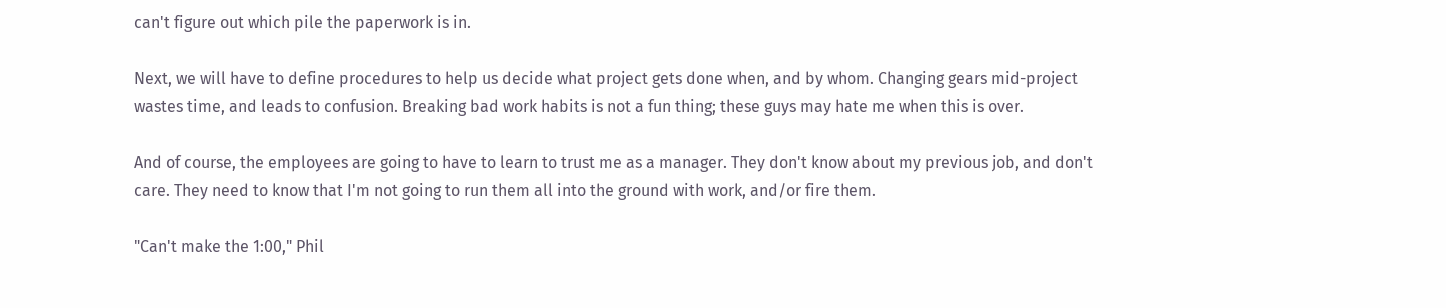can't figure out which pile the paperwork is in.

Next, we will have to define procedures to help us decide what project gets done when, and by whom. Changing gears mid-project wastes time, and leads to confusion. Breaking bad work habits is not a fun thing; these guys may hate me when this is over.

And of course, the employees are going to have to learn to trust me as a manager. They don't know about my previous job, and don't care. They need to know that I'm not going to run them all into the ground with work, and/or fire them.

"Can't make the 1:00," Phil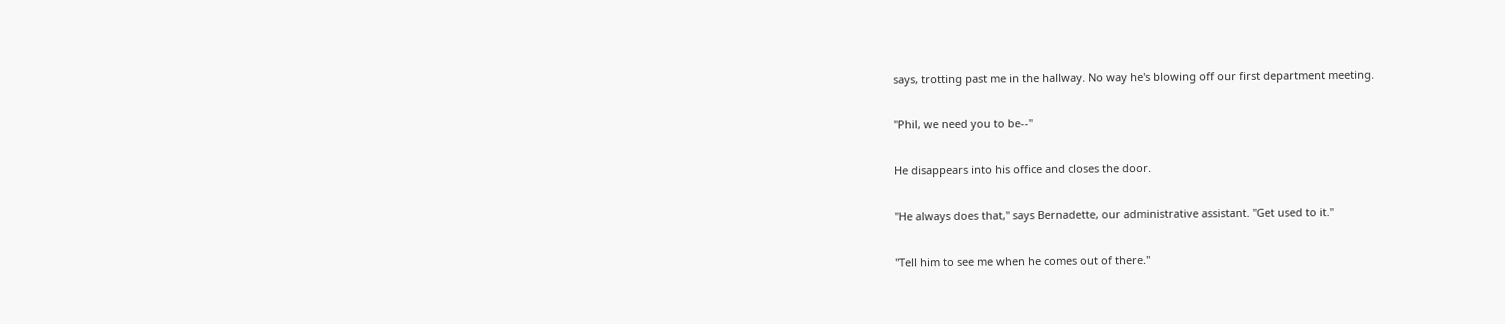says, trotting past me in the hallway. No way he's blowing off our first department meeting.

"Phil, we need you to be--"

He disappears into his office and closes the door.

"He always does that," says Bernadette, our administrative assistant. "Get used to it."

"Tell him to see me when he comes out of there."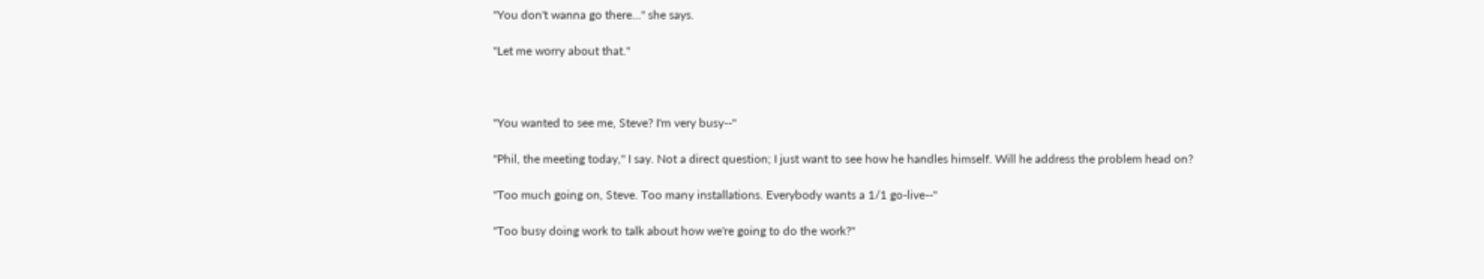"You don't wanna go there..." she says.

"Let me worry about that."



"You wanted to see me, Steve? I'm very busy--"

"Phil, the meeting today," I say. Not a direct question; I just want to see how he handles himself. Will he address the problem head on?

"Too much going on, Steve. Too many installations. Everybody wants a 1/1 go-live--"

"Too busy doing work to talk about how we're going to do the work?"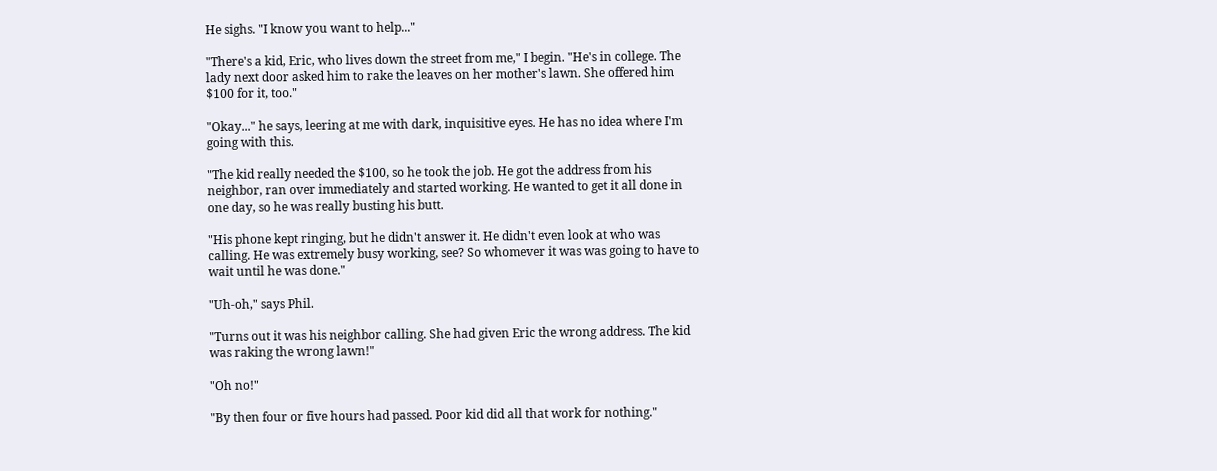He sighs. "I know you want to help..."

"There's a kid, Eric, who lives down the street from me," I begin. "He's in college. The lady next door asked him to rake the leaves on her mother's lawn. She offered him $100 for it, too."

"Okay..." he says, leering at me with dark, inquisitive eyes. He has no idea where I'm going with this.

"The kid really needed the $100, so he took the job. He got the address from his neighbor, ran over immediately and started working. He wanted to get it all done in one day, so he was really busting his butt.

"His phone kept ringing, but he didn't answer it. He didn't even look at who was calling. He was extremely busy working, see? So whomever it was was going to have to wait until he was done."

"Uh-oh," says Phil.

"Turns out it was his neighbor calling. She had given Eric the wrong address. The kid was raking the wrong lawn!"

"Oh no!"

"By then four or five hours had passed. Poor kid did all that work for nothing."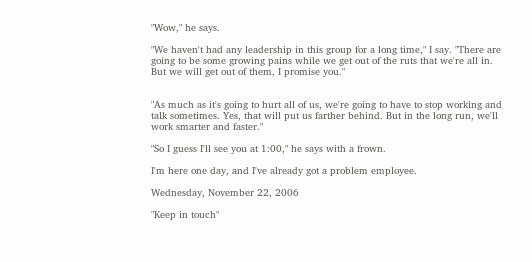"Wow," he says.

"We haven't had any leadership in this group for a long time," I say. "There are going to be some growing pains while we get out of the ruts that we're all in. But we will get out of them, I promise you."


"As much as it's going to hurt all of us, we're going to have to stop working and talk sometimes. Yes, that will put us farther behind. But in the long run, we'll work smarter and faster."

"So I guess I'll see you at 1:00," he says with a frown.

I'm here one day, and I've already got a problem employee.

Wednesday, November 22, 2006

"Keep in touch"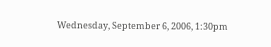Wednesday, September 6, 2006, 1:30pm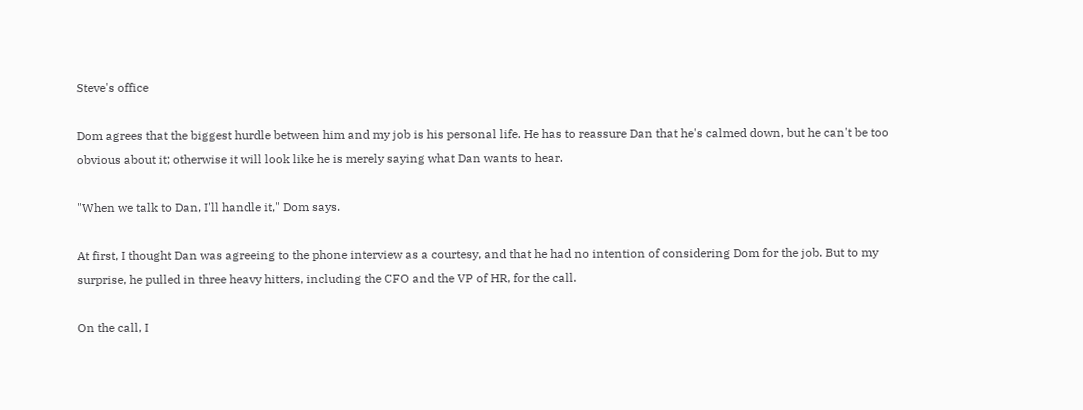Steve's office

Dom agrees that the biggest hurdle between him and my job is his personal life. He has to reassure Dan that he's calmed down, but he can't be too obvious about it; otherwise it will look like he is merely saying what Dan wants to hear.

"When we talk to Dan, I'll handle it," Dom says.

At first, I thought Dan was agreeing to the phone interview as a courtesy, and that he had no intention of considering Dom for the job. But to my surprise, he pulled in three heavy hitters, including the CFO and the VP of HR, for the call.

On the call, I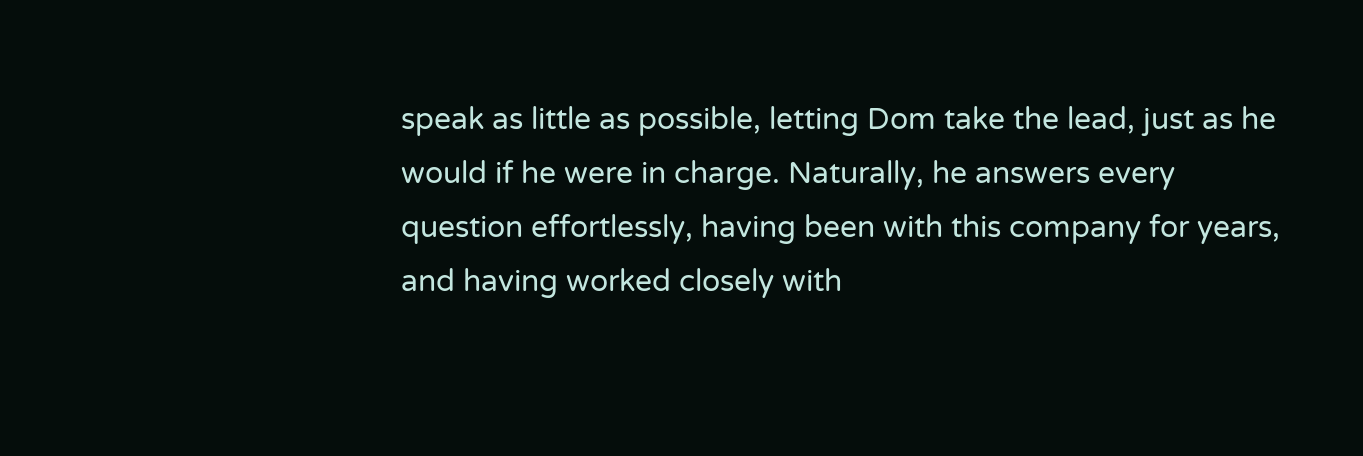speak as little as possible, letting Dom take the lead, just as he would if he were in charge. Naturally, he answers every question effortlessly, having been with this company for years, and having worked closely with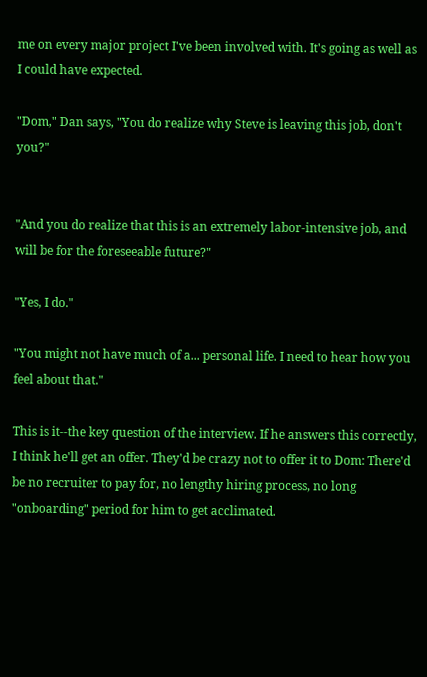me on every major project I've been involved with. It's going as well as I could have expected.

"Dom," Dan says, "You do realize why Steve is leaving this job, don't you?"


"And you do realize that this is an extremely labor-intensive job, and will be for the foreseeable future?"

"Yes, I do."

"You might not have much of a... personal life. I need to hear how you feel about that."

This is it--the key question of the interview. If he answers this correctly, I think he'll get an offer. They'd be crazy not to offer it to Dom: There'd be no recruiter to pay for, no lengthy hiring process, no long "onboarding" period for him to get acclimated.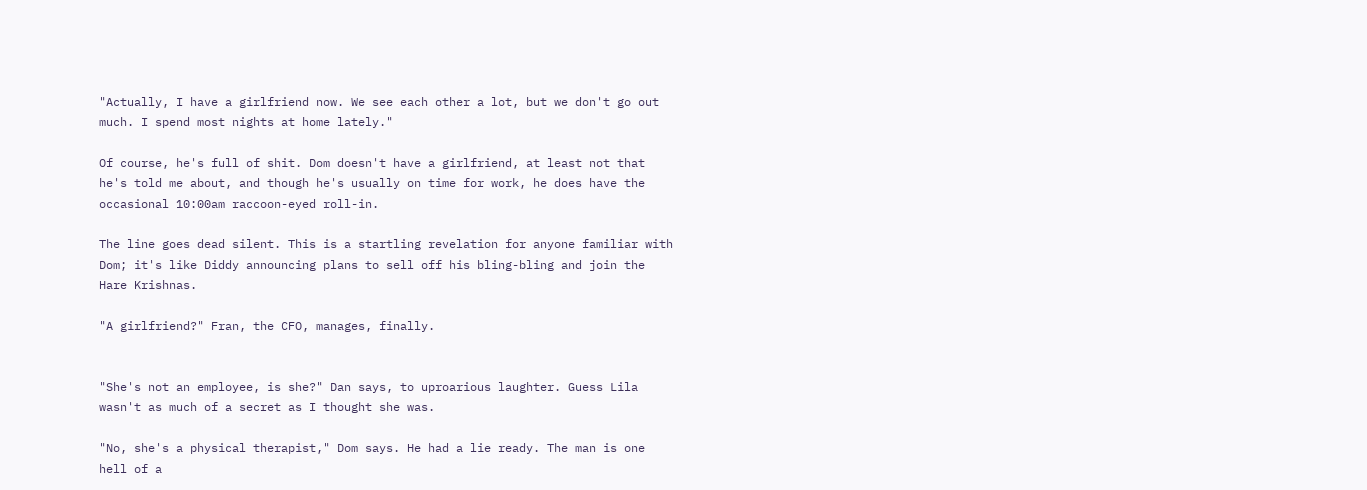"Actually, I have a girlfriend now. We see each other a lot, but we don't go out much. I spend most nights at home lately."

Of course, he's full of shit. Dom doesn't have a girlfriend, at least not that he's told me about, and though he's usually on time for work, he does have the occasional 10:00am raccoon-eyed roll-in.

The line goes dead silent. This is a startling revelation for anyone familiar with Dom; it's like Diddy announcing plans to sell off his bling-bling and join the Hare Krishnas.

"A girlfriend?" Fran, the CFO, manages, finally.


"She's not an employee, is she?" Dan says, to uproarious laughter. Guess Lila wasn't as much of a secret as I thought she was.

"No, she's a physical therapist," Dom says. He had a lie ready. The man is one hell of a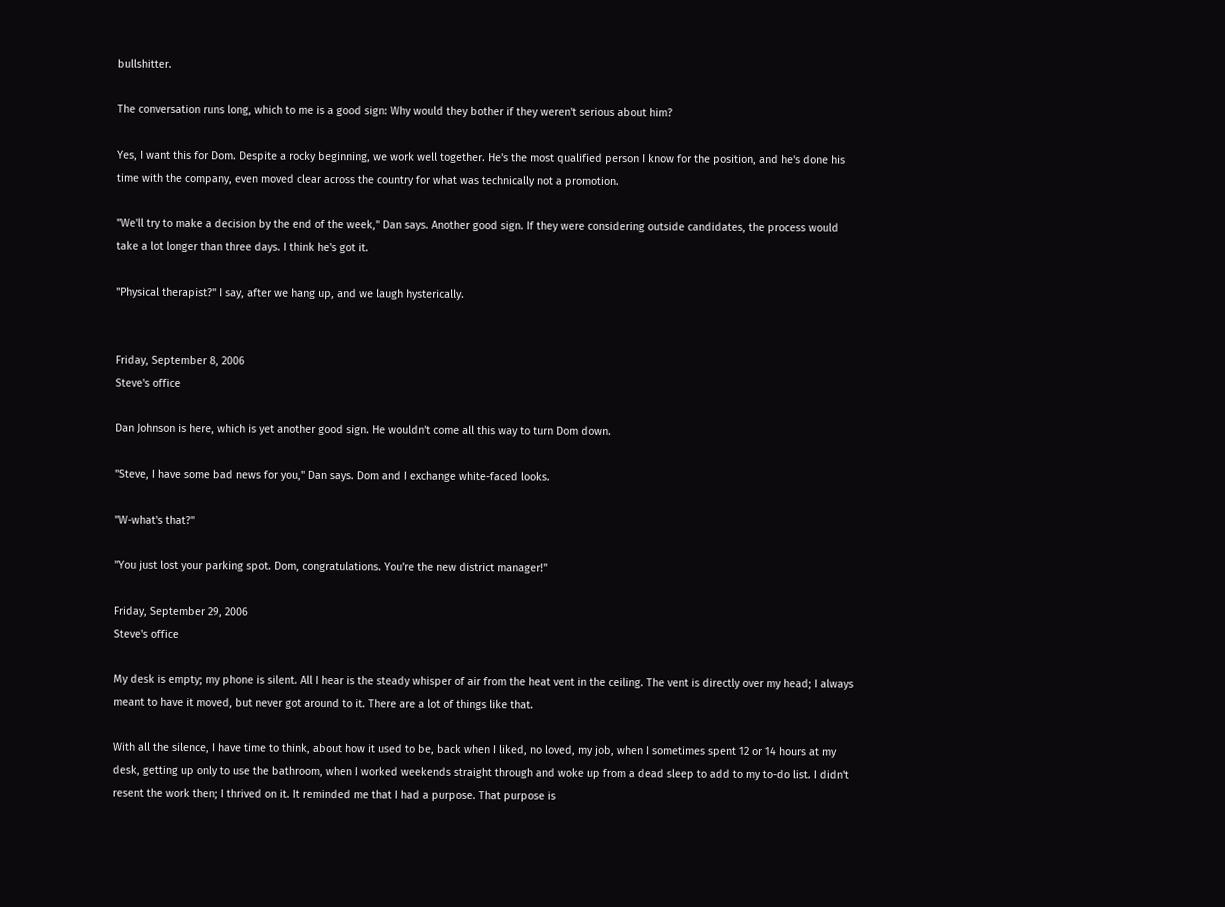bullshitter.

The conversation runs long, which to me is a good sign: Why would they bother if they weren't serious about him?

Yes, I want this for Dom. Despite a rocky beginning, we work well together. He's the most qualified person I know for the position, and he's done his time with the company, even moved clear across the country for what was technically not a promotion.

"We'll try to make a decision by the end of the week," Dan says. Another good sign. If they were considering outside candidates, the process would take a lot longer than three days. I think he's got it.

"Physical therapist?" I say, after we hang up, and we laugh hysterically.


Friday, September 8, 2006
Steve's office

Dan Johnson is here, which is yet another good sign. He wouldn't come all this way to turn Dom down.

"Steve, I have some bad news for you," Dan says. Dom and I exchange white-faced looks.

"W-what's that?"

"You just lost your parking spot. Dom, congratulations. You're the new district manager!"

Friday, September 29, 2006
Steve's office

My desk is empty; my phone is silent. All I hear is the steady whisper of air from the heat vent in the ceiling. The vent is directly over my head; I always meant to have it moved, but never got around to it. There are a lot of things like that.

With all the silence, I have time to think, about how it used to be, back when I liked, no loved, my job, when I sometimes spent 12 or 14 hours at my desk, getting up only to use the bathroom, when I worked weekends straight through and woke up from a dead sleep to add to my to-do list. I didn't resent the work then; I thrived on it. It reminded me that I had a purpose. That purpose is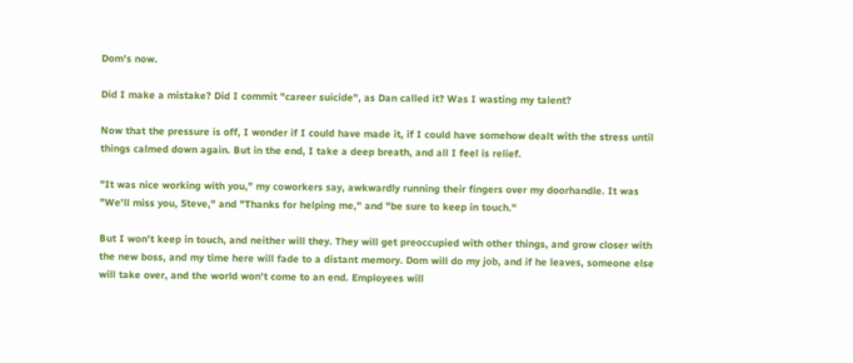Dom's now.

Did I make a mistake? Did I commit "career suicide", as Dan called it? Was I wasting my talent?

Now that the pressure is off, I wonder if I could have made it, if I could have somehow dealt with the stress until things calmed down again. But in the end, I take a deep breath, and all I feel is relief.

"It was nice working with you," my coworkers say, awkwardly running their fingers over my doorhandle. It was "We'll miss you, Steve," and "Thanks for helping me," and "be sure to keep in touch."

But I won't keep in touch, and neither will they. They will get preoccupied with other things, and grow closer with the new boss, and my time here will fade to a distant memory. Dom will do my job, and if he leaves, someone else will take over, and the world won't come to an end. Employees will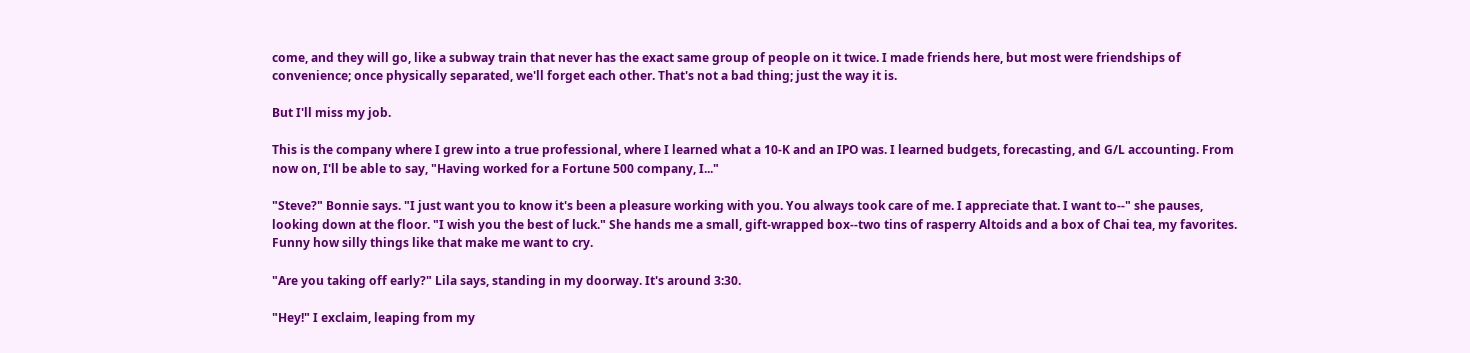come, and they will go, like a subway train that never has the exact same group of people on it twice. I made friends here, but most were friendships of convenience; once physically separated, we'll forget each other. That's not a bad thing; just the way it is.

But I'll miss my job.

This is the company where I grew into a true professional, where I learned what a 10-K and an IPO was. I learned budgets, forecasting, and G/L accounting. From now on, I'll be able to say, "Having worked for a Fortune 500 company, I..."

"Steve?" Bonnie says. "I just want you to know it's been a pleasure working with you. You always took care of me. I appreciate that. I want to--" she pauses, looking down at the floor. "I wish you the best of luck." She hands me a small, gift-wrapped box--two tins of rasperry Altoids and a box of Chai tea, my favorites. Funny how silly things like that make me want to cry.

"Are you taking off early?" Lila says, standing in my doorway. It's around 3:30.

"Hey!" I exclaim, leaping from my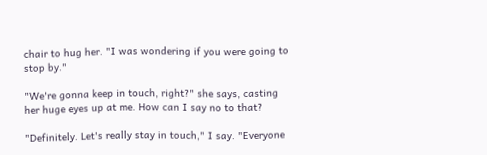chair to hug her. "I was wondering if you were going to stop by."

"We're gonna keep in touch, right?" she says, casting her huge eyes up at me. How can I say no to that?

"Definitely. Let's really stay in touch," I say. "Everyone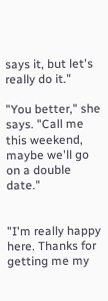says it, but let's really do it."

"You better," she says. "Call me this weekend, maybe we'll go on a double date."


"I'm really happy here. Thanks for getting me my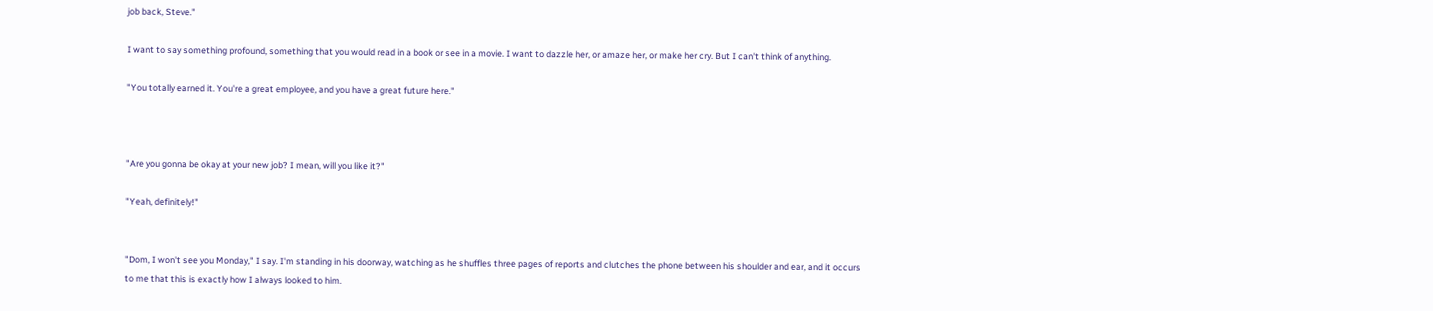job back, Steve."

I want to say something profound, something that you would read in a book or see in a movie. I want to dazzle her, or amaze her, or make her cry. But I can't think of anything.

"You totally earned it. You're a great employee, and you have a great future here."



"Are you gonna be okay at your new job? I mean, will you like it?"

"Yeah, definitely!"


"Dom, I won't see you Monday," I say. I'm standing in his doorway, watching as he shuffles three pages of reports and clutches the phone between his shoulder and ear, and it occurs to me that this is exactly how I always looked to him.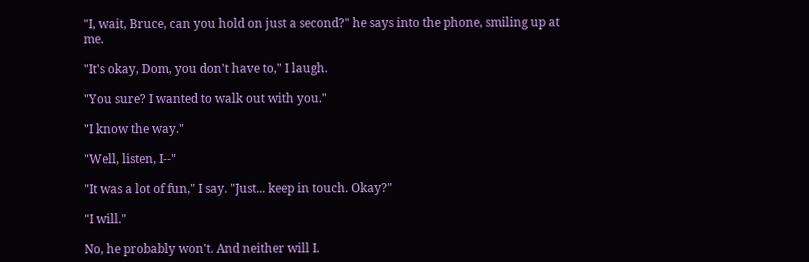"I, wait, Bruce, can you hold on just a second?" he says into the phone, smiling up at me.

"It's okay, Dom, you don't have to," I laugh.

"You sure? I wanted to walk out with you."

"I know the way."

"Well, listen, I--"

"It was a lot of fun," I say. "Just... keep in touch. Okay?"

"I will."

No, he probably won't. And neither will I.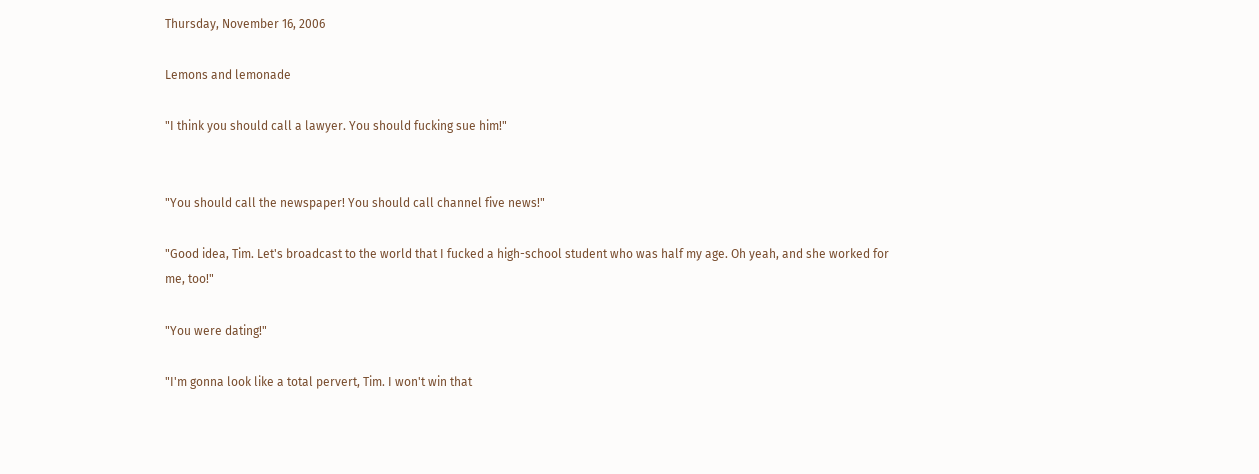Thursday, November 16, 2006

Lemons and lemonade

"I think you should call a lawyer. You should fucking sue him!"


"You should call the newspaper! You should call channel five news!"

"Good idea, Tim. Let's broadcast to the world that I fucked a high-school student who was half my age. Oh yeah, and she worked for me, too!"

"You were dating!"

"I'm gonna look like a total pervert, Tim. I won't win that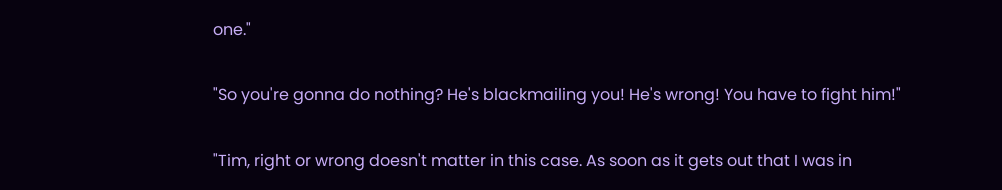one."

"So you're gonna do nothing? He's blackmailing you! He's wrong! You have to fight him!"

"Tim, right or wrong doesn't matter in this case. As soon as it gets out that I was in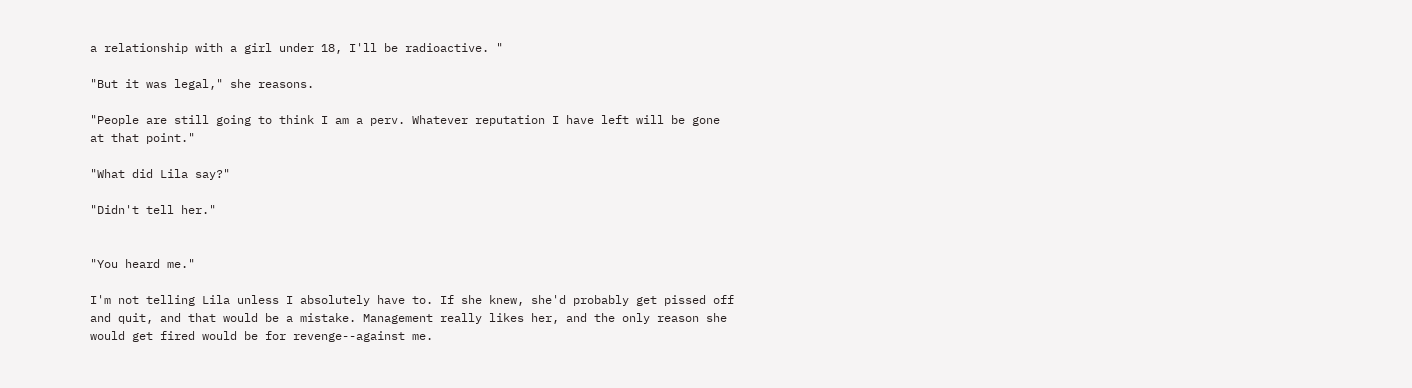a relationship with a girl under 18, I'll be radioactive. "

"But it was legal," she reasons.

"People are still going to think I am a perv. Whatever reputation I have left will be gone at that point."

"What did Lila say?"

"Didn't tell her."


"You heard me."

I'm not telling Lila unless I absolutely have to. If she knew, she'd probably get pissed off and quit, and that would be a mistake. Management really likes her, and the only reason she would get fired would be for revenge--against me.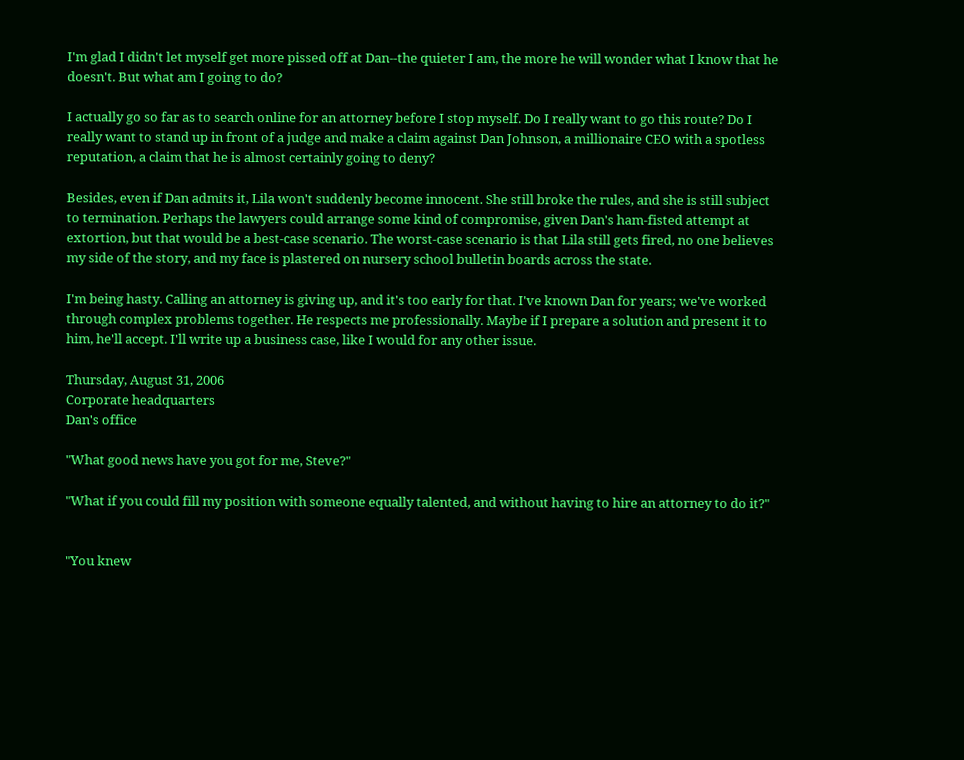I'm glad I didn't let myself get more pissed off at Dan--the quieter I am, the more he will wonder what I know that he doesn't. But what am I going to do?

I actually go so far as to search online for an attorney before I stop myself. Do I really want to go this route? Do I really want to stand up in front of a judge and make a claim against Dan Johnson, a millionaire CEO with a spotless reputation, a claim that he is almost certainly going to deny?

Besides, even if Dan admits it, Lila won't suddenly become innocent. She still broke the rules, and she is still subject to termination. Perhaps the lawyers could arrange some kind of compromise, given Dan's ham-fisted attempt at extortion, but that would be a best-case scenario. The worst-case scenario is that Lila still gets fired, no one believes my side of the story, and my face is plastered on nursery school bulletin boards across the state.

I'm being hasty. Calling an attorney is giving up, and it's too early for that. I've known Dan for years; we've worked through complex problems together. He respects me professionally. Maybe if I prepare a solution and present it to him, he'll accept. I'll write up a business case, like I would for any other issue.

Thursday, August 31, 2006
Corporate headquarters
Dan's office

"What good news have you got for me, Steve?"

"What if you could fill my position with someone equally talented, and without having to hire an attorney to do it?"


"You knew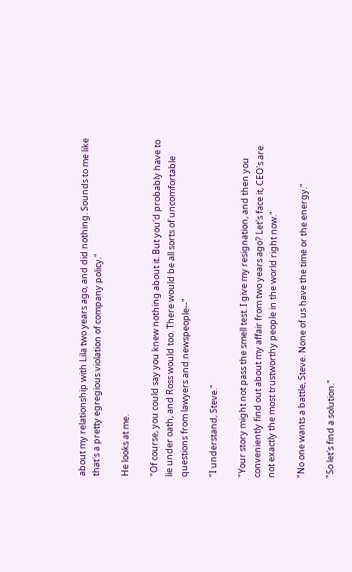about my relationship with Lila two years ago, and did nothing. Sounds to me like that's a pretty egregious violation of company policy."

He looks at me.

"Of course, you could say you knew nothing about it. But you'd probably have to lie under oath, and Ross would too. There would be all sorts of uncomfortable questions from lawyers and newspeople--"

"I understand, Steve."

"Your story might not pass the smell test. I give my resignation, and then you conveniently find out about my affair from two years ago? Let's face it, CEO's are not exactly the most trustworthy people in the world right now."

"No one wants a battle, Steve. None of us have the time or the energy."

"So let's find a solution."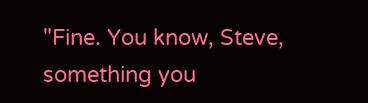"Fine. You know, Steve, something you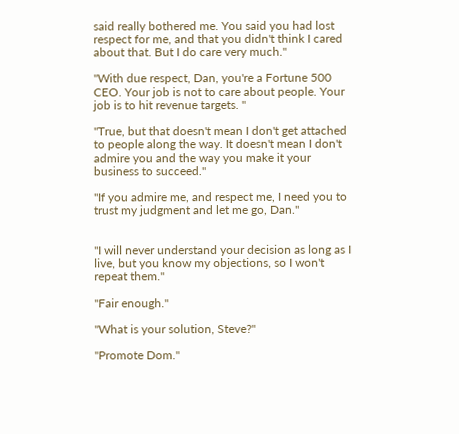said really bothered me. You said you had lost respect for me, and that you didn't think I cared about that. But I do care very much."

"With due respect, Dan, you're a Fortune 500 CEO. Your job is not to care about people. Your job is to hit revenue targets. "

"True, but that doesn't mean I don't get attached to people along the way. It doesn't mean I don't admire you and the way you make it your business to succeed."

"If you admire me, and respect me, I need you to trust my judgment and let me go, Dan."


"I will never understand your decision as long as I live, but you know my objections, so I won't repeat them."

"Fair enough."

"What is your solution, Steve?"

"Promote Dom."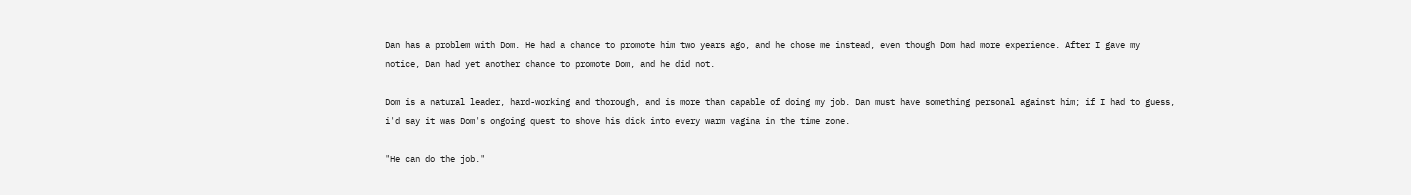Dan has a problem with Dom. He had a chance to promote him two years ago, and he chose me instead, even though Dom had more experience. After I gave my notice, Dan had yet another chance to promote Dom, and he did not.

Dom is a natural leader, hard-working and thorough, and is more than capable of doing my job. Dan must have something personal against him; if I had to guess, i'd say it was Dom's ongoing quest to shove his dick into every warm vagina in the time zone.

"He can do the job."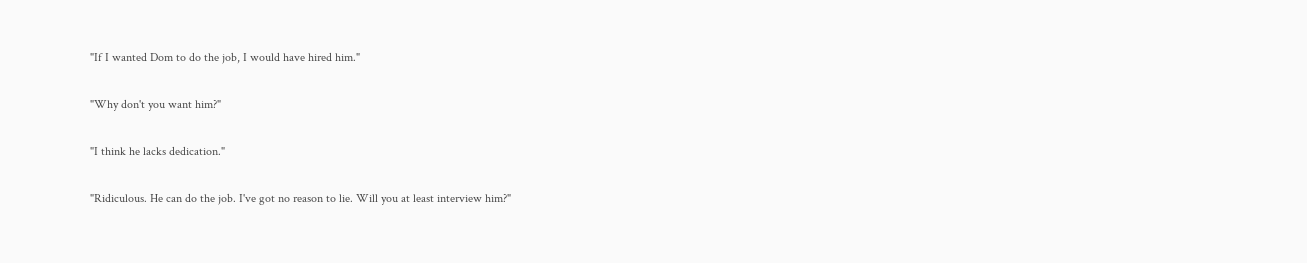"If I wanted Dom to do the job, I would have hired him."

"Why don't you want him?"

"I think he lacks dedication."

"Ridiculous. He can do the job. I've got no reason to lie. Will you at least interview him?"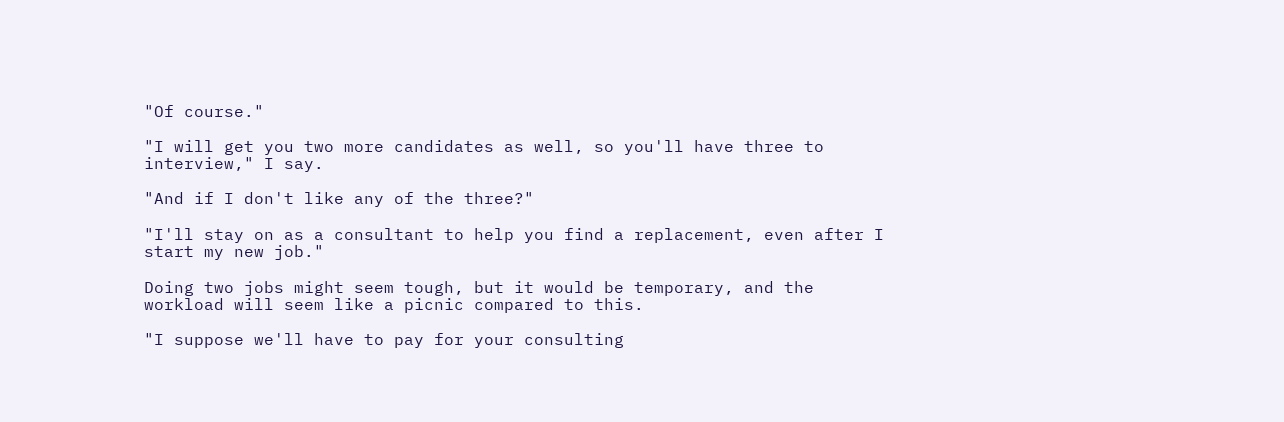"Of course."

"I will get you two more candidates as well, so you'll have three to interview," I say.

"And if I don't like any of the three?"

"I'll stay on as a consultant to help you find a replacement, even after I start my new job."

Doing two jobs might seem tough, but it would be temporary, and the workload will seem like a picnic compared to this.

"I suppose we'll have to pay for your consulting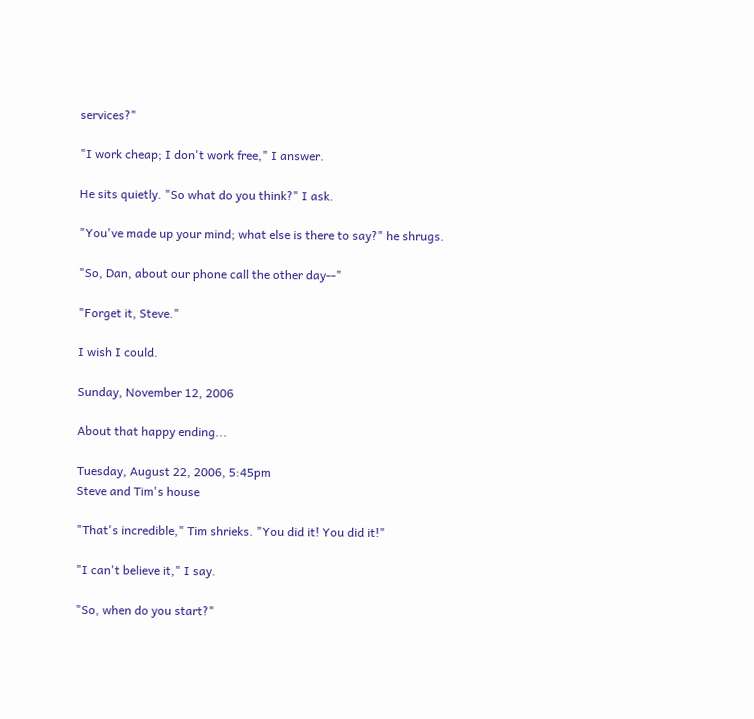services?"

"I work cheap; I don't work free," I answer.

He sits quietly. "So what do you think?" I ask.

"You've made up your mind; what else is there to say?" he shrugs.

"So, Dan, about our phone call the other day--"

"Forget it, Steve."

I wish I could.

Sunday, November 12, 2006

About that happy ending...

Tuesday, August 22, 2006, 5:45pm
Steve and Tim's house

"That's incredible," Tim shrieks. "You did it! You did it!"

"I can't believe it," I say.

"So, when do you start?"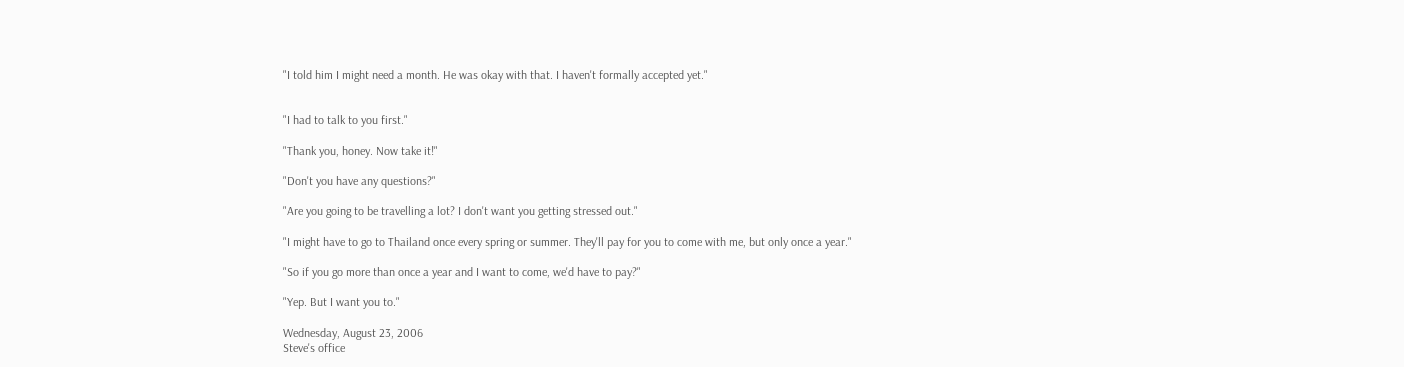"I told him I might need a month. He was okay with that. I haven't formally accepted yet."


"I had to talk to you first."

"Thank you, honey. Now take it!"

"Don't you have any questions?"

"Are you going to be travelling a lot? I don't want you getting stressed out."

"I might have to go to Thailand once every spring or summer. They'll pay for you to come with me, but only once a year."

"So if you go more than once a year and I want to come, we'd have to pay?"

"Yep. But I want you to."

Wednesday, August 23, 2006
Steve's office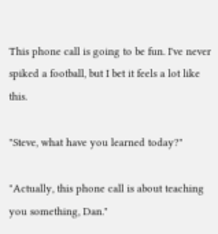This phone call is going to be fun. I've never spiked a football, but I bet it feels a lot like this.

"Steve, what have you learned today?"

"Actually, this phone call is about teaching you something, Dan."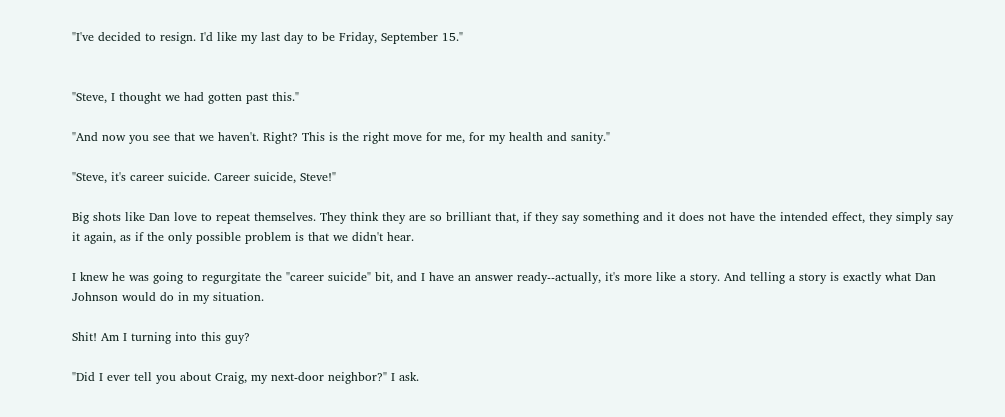"I've decided to resign. I'd like my last day to be Friday, September 15."


"Steve, I thought we had gotten past this."

"And now you see that we haven't. Right? This is the right move for me, for my health and sanity."

"Steve, it's career suicide. Career suicide, Steve!"

Big shots like Dan love to repeat themselves. They think they are so brilliant that, if they say something and it does not have the intended effect, they simply say it again, as if the only possible problem is that we didn't hear.

I knew he was going to regurgitate the "career suicide" bit, and I have an answer ready--actually, it's more like a story. And telling a story is exactly what Dan Johnson would do in my situation.

Shit! Am I turning into this guy?

"Did I ever tell you about Craig, my next-door neighbor?" I ask.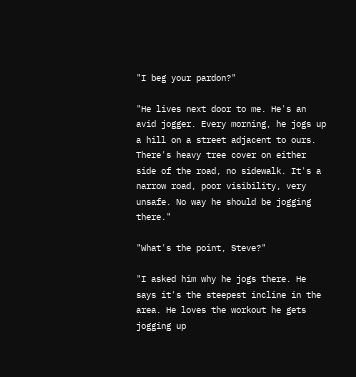"I beg your pardon?"

"He lives next door to me. He's an avid jogger. Every morning, he jogs up a hill on a street adjacent to ours. There's heavy tree cover on either side of the road, no sidewalk. It's a narrow road, poor visibility, very unsafe. No way he should be jogging there."

"What's the point, Steve?"

"I asked him why he jogs there. He says it's the steepest incline in the area. He loves the workout he gets jogging up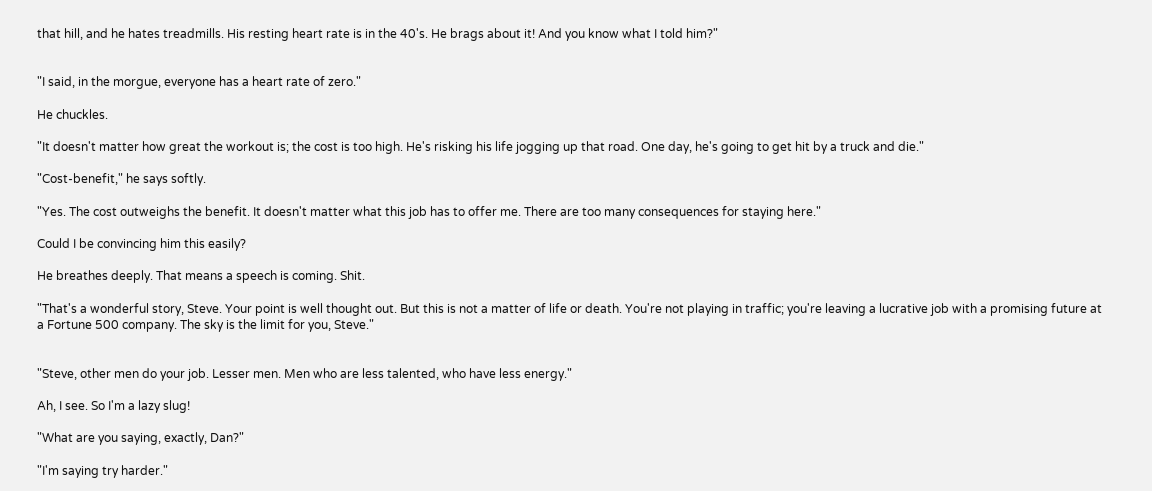that hill, and he hates treadmills. His resting heart rate is in the 40's. He brags about it! And you know what I told him?"


"I said, in the morgue, everyone has a heart rate of zero."

He chuckles.

"It doesn't matter how great the workout is; the cost is too high. He's risking his life jogging up that road. One day, he's going to get hit by a truck and die."

"Cost-benefit," he says softly.

"Yes. The cost outweighs the benefit. It doesn't matter what this job has to offer me. There are too many consequences for staying here."

Could I be convincing him this easily?

He breathes deeply. That means a speech is coming. Shit.

"That's a wonderful story, Steve. Your point is well thought out. But this is not a matter of life or death. You're not playing in traffic; you're leaving a lucrative job with a promising future at a Fortune 500 company. The sky is the limit for you, Steve."


"Steve, other men do your job. Lesser men. Men who are less talented, who have less energy."

Ah, I see. So I'm a lazy slug!

"What are you saying, exactly, Dan?"

"I'm saying try harder."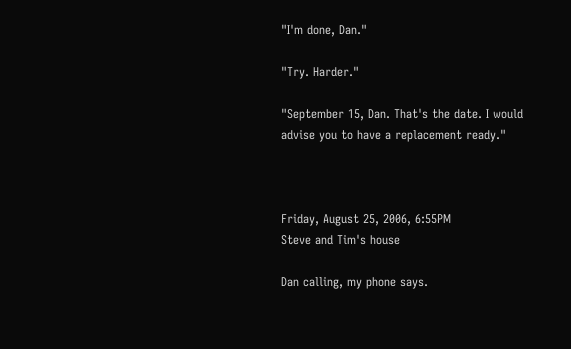"I'm done, Dan."

"Try. Harder."

"September 15, Dan. That's the date. I would advise you to have a replacement ready."



Friday, August 25, 2006, 6:55PM
Steve and Tim's house

Dan calling, my phone says.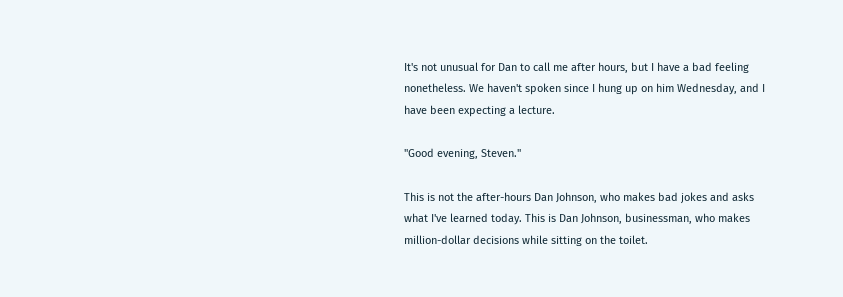It's not unusual for Dan to call me after hours, but I have a bad feeling nonetheless. We haven't spoken since I hung up on him Wednesday, and I have been expecting a lecture.

"Good evening, Steven."

This is not the after-hours Dan Johnson, who makes bad jokes and asks what I've learned today. This is Dan Johnson, businessman, who makes million-dollar decisions while sitting on the toilet.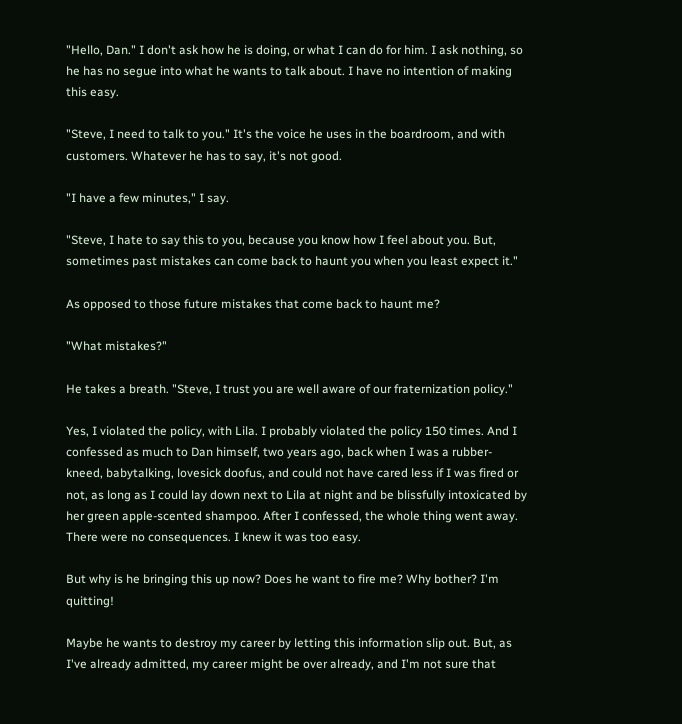"Hello, Dan." I don't ask how he is doing, or what I can do for him. I ask nothing, so he has no segue into what he wants to talk about. I have no intention of making this easy.

"Steve, I need to talk to you." It's the voice he uses in the boardroom, and with customers. Whatever he has to say, it's not good.

"I have a few minutes," I say.

"Steve, I hate to say this to you, because you know how I feel about you. But, sometimes past mistakes can come back to haunt you when you least expect it."

As opposed to those future mistakes that come back to haunt me?

"What mistakes?"

He takes a breath. "Steve, I trust you are well aware of our fraternization policy."

Yes, I violated the policy, with Lila. I probably violated the policy 150 times. And I confessed as much to Dan himself, two years ago, back when I was a rubber-kneed, babytalking, lovesick doofus, and could not have cared less if I was fired or not, as long as I could lay down next to Lila at night and be blissfully intoxicated by her green apple-scented shampoo. After I confessed, the whole thing went away. There were no consequences. I knew it was too easy.

But why is he bringing this up now? Does he want to fire me? Why bother? I'm quitting!

Maybe he wants to destroy my career by letting this information slip out. But, as I've already admitted, my career might be over already, and I'm not sure that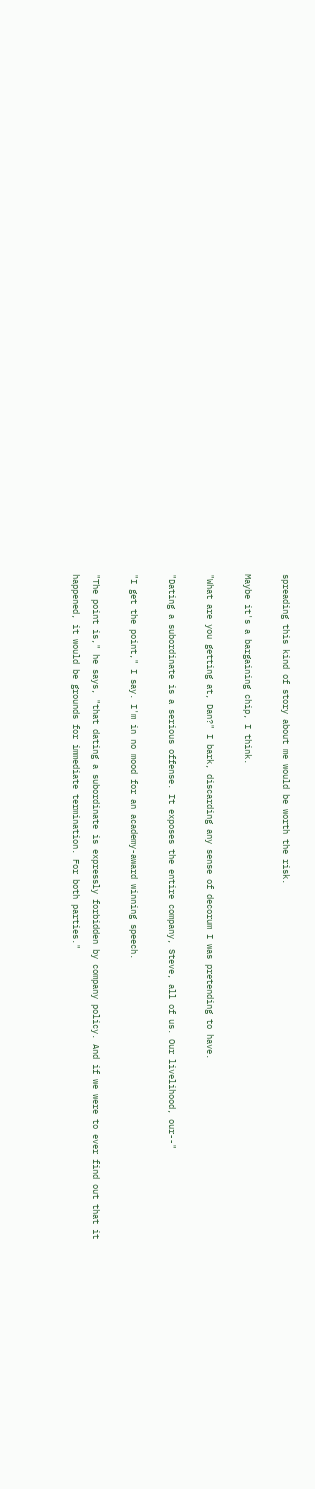spreading this kind of story about me would be worth the risk.

Maybe it's a bargaining chip, I think.

"What are you getting at, Dan?" I bark, discarding any sense of decorum I was pretending to have.

"Dating a subordinate is a serious offense. It exposes the entire company, Steve, all of us. Our livelihood, our--"

"I get the point," I say. I'm in no mood for an academy-award winning speech.

"The point is," he says, "that dating a subordinate is expressly forbidden by company policy. And if we were to ever find out that it happened, it would be grounds for immediate termination. For both parties."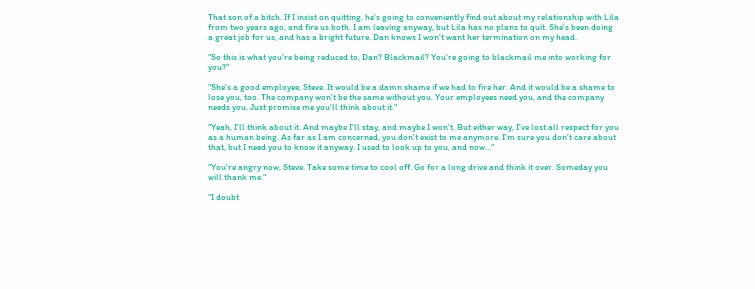That son of a bitch. If I insist on quitting, he's going to conveniently find out about my relationship with Lila from two years ago, and fire us both. I am leaving anyway, but Lila has no plans to quit. She's been doing a great job for us, and has a bright future. Dan knows I won't want her termination on my head.

"So this is what you're being reduced to, Dan? Blackmail? You're going to blackmail me into working for you?"

"She's a good employee, Steve. It would be a damn shame if we had to fire her. And it would be a shame to lose you, too. The company won't be the same without you. Your employees need you, and the company needs you. Just promise me you'll think about it."

"Yeah, I'll think about it. And maybe I'll stay, and maybe I won't. But either way, I've lost all respect for you as a human being. As far as I am concerned, you don't exist to me anymore. I'm sure you don't care about that, but I need you to know it anyway. I used to look up to you, and now..."

"You're angry now, Steve. Take some time to cool off. Go for a long drive and think it over. Someday you will thank me."

"I doubt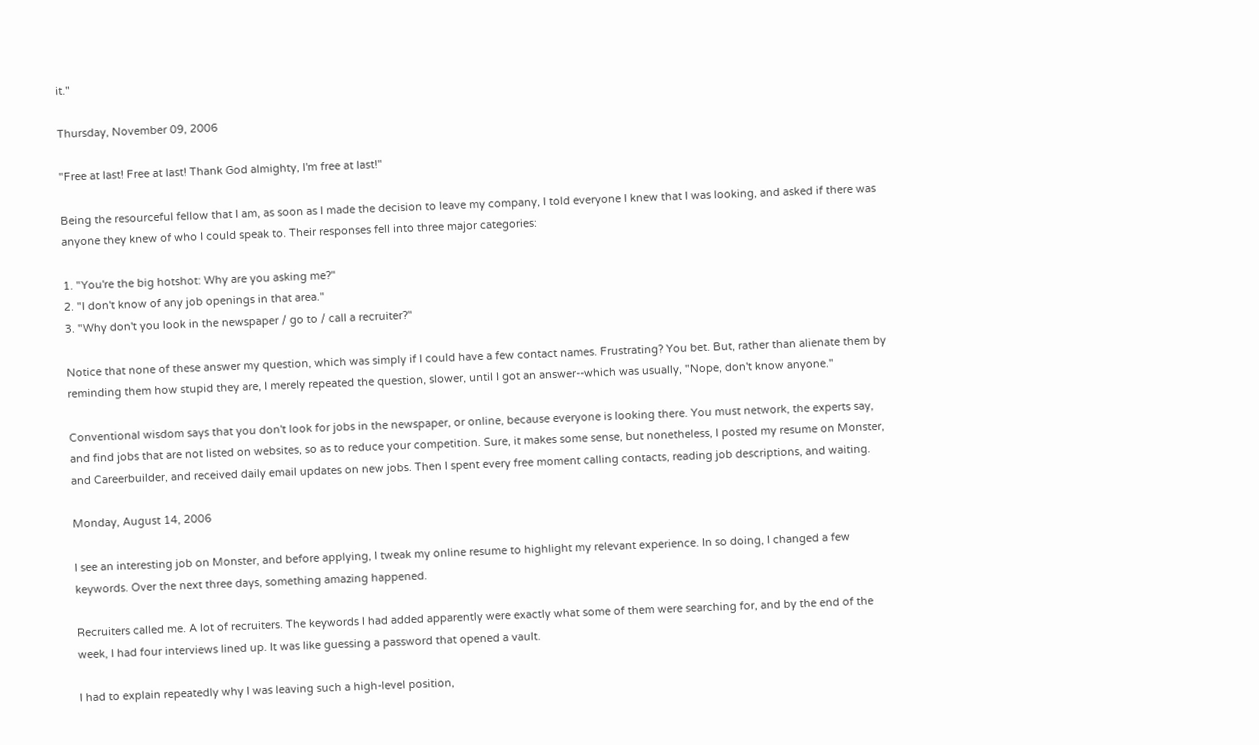it."

Thursday, November 09, 2006

"Free at last! Free at last! Thank God almighty, I'm free at last!"

Being the resourceful fellow that I am, as soon as I made the decision to leave my company, I told everyone I knew that I was looking, and asked if there was anyone they knew of who I could speak to. Their responses fell into three major categories:

1. "You're the big hotshot: Why are you asking me?"
2. "I don't know of any job openings in that area."
3. "Why don't you look in the newspaper / go to / call a recruiter?"

Notice that none of these answer my question, which was simply if I could have a few contact names. Frustrating? You bet. But, rather than alienate them by reminding them how stupid they are, I merely repeated the question, slower, until I got an answer--which was usually, "Nope, don't know anyone."

Conventional wisdom says that you don't look for jobs in the newspaper, or online, because everyone is looking there. You must network, the experts say, and find jobs that are not listed on websites, so as to reduce your competition. Sure, it makes some sense, but nonetheless, I posted my resume on Monster, and Careerbuilder, and received daily email updates on new jobs. Then I spent every free moment calling contacts, reading job descriptions, and waiting.

Monday, August 14, 2006

I see an interesting job on Monster, and before applying, I tweak my online resume to highlight my relevant experience. In so doing, I changed a few keywords. Over the next three days, something amazing happened.

Recruiters called me. A lot of recruiters. The keywords I had added apparently were exactly what some of them were searching for, and by the end of the week, I had four interviews lined up. It was like guessing a password that opened a vault.

I had to explain repeatedly why I was leaving such a high-level position,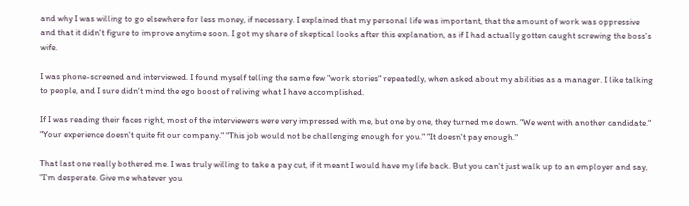and why I was willing to go elsewhere for less money, if necessary. I explained that my personal life was important, that the amount of work was oppressive and that it didn't figure to improve anytime soon. I got my share of skeptical looks after this explanation, as if I had actually gotten caught screwing the boss's wife.

I was phone-screened and interviewed. I found myself telling the same few "work stories" repeatedly, when asked about my abilities as a manager. I like talking to people, and I sure didn't mind the ego boost of reliving what I have accomplished.

If I was reading their faces right, most of the interviewers were very impressed with me, but one by one, they turned me down. "We went with another candidate." "Your experience doesn't quite fit our company." "This job would not be challenging enough for you." "It doesn't pay enough."

That last one really bothered me. I was truly willing to take a pay cut, if it meant I would have my life back. But you can't just walk up to an employer and say, "I'm desperate. Give me whatever you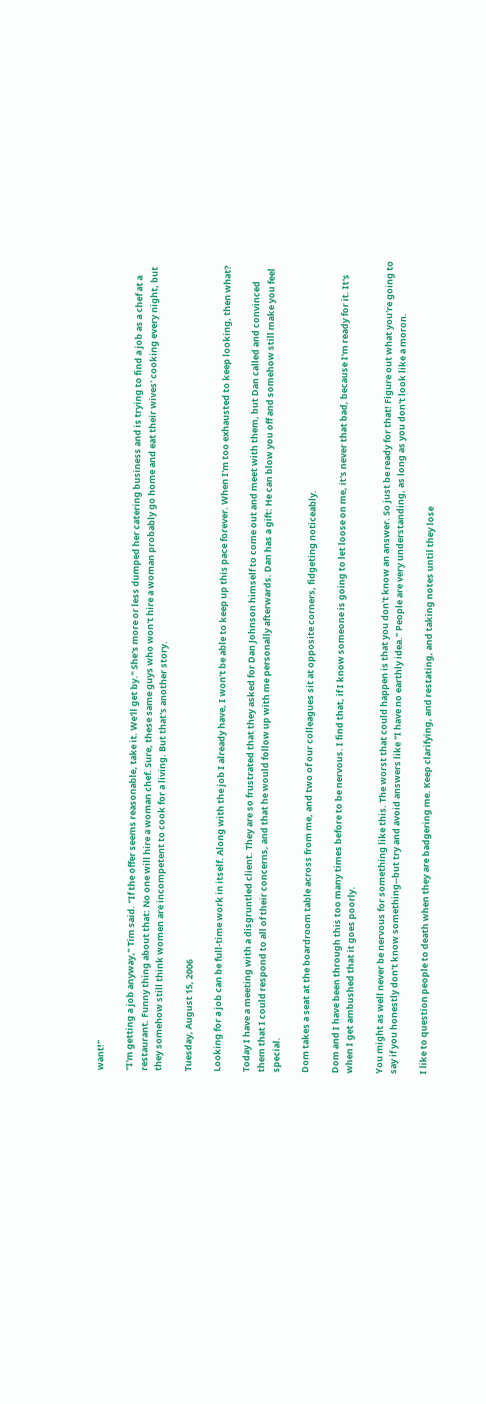want!"

"I'm getting a job anyway," Tim said. "If the offer seems reasonable, take it. We'll get by." She's more or less dumped her catering business and is trying to find a job as a chef at a restaurant. Funny thing about that: No one will hire a woman chef. Sure, these same guys who won't hire a woman probably go home and eat their wives' cooking every night, but they somehow still think women are incompetent to cook for a living. But that's another story.

Tuesday, August 15, 2006

Looking for a job can be full-time work in itself. Along with the job I already have, I won't be able to keep up this pace forever. When I'm too exhausted to keep looking, then what?

Today I have a meeting with a disgruntled client. They are so frustrated that they asked for Dan Johnson himself to come out and meet with them, but Dan called and convinced them that I could respond to all of their concerns, and that he would follow up with me personally afterwards. Dan has a gift: He can blow you off and somehow still make you feel special.

Dom takes a seat at the boardroom table across from me, and two of our colleagues sit at opposite corners, fidgeting noticeably.

Dom and I have been through this too many times before to be nervous. I find that, if I know someone is going to let loose on me, it's never that bad, because I'm ready for it. It's when I get ambushed that it goes poorly.

You might as well never be nervous for something like this. The worst that could happen is that you don't know an answer. So just be ready for that! Figure out what you're going to say if you honestly don't know something--but try and avoid answers like "I have no earthly idea." People are very understanding, as long as you don't look like a moron.

I like to question people to death when they are badgering me. Keep clarifying, and restating, and taking notes until they lose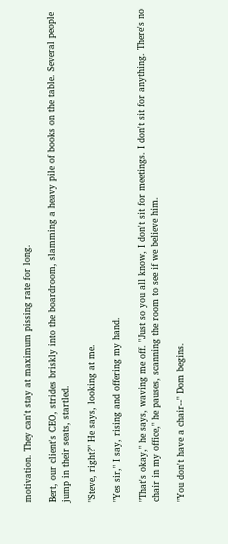motivation. They can't stay at maximum pissing rate for long.

Bert, our client's CEO, strides briskly into the boardroom, slamming a heavy pile of books on the table. Several people jump in their seats, startled.

"Steve, right?" He says, looking at me.

"Yes sir," I say, rising and offering my hand.

"That's okay," he says, waving me off. "Just so you all know, I don't sit for meetings. I don't sit for anything. There's no chair in my office," he pauses, scanning the room to see if we believe him.

"You don't have a chair--" Dom begins.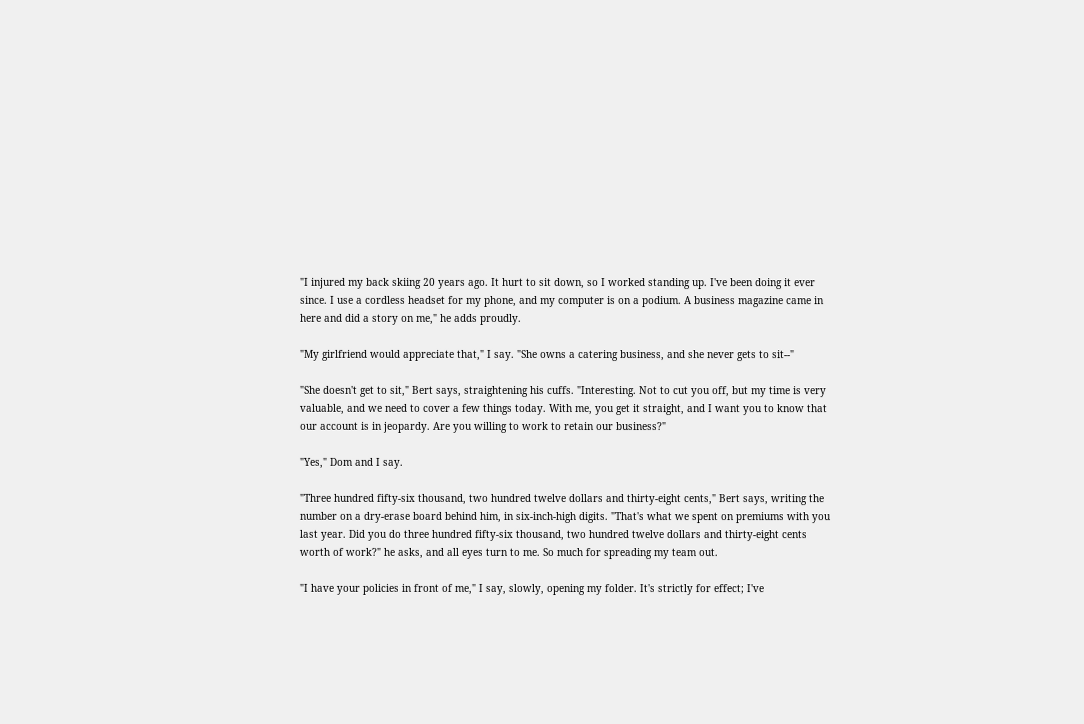"I injured my back skiing 20 years ago. It hurt to sit down, so I worked standing up. I've been doing it ever since. I use a cordless headset for my phone, and my computer is on a podium. A business magazine came in here and did a story on me," he adds proudly.

"My girlfriend would appreciate that," I say. "She owns a catering business, and she never gets to sit--"

"She doesn't get to sit," Bert says, straightening his cuffs. "Interesting. Not to cut you off, but my time is very valuable, and we need to cover a few things today. With me, you get it straight, and I want you to know that our account is in jeopardy. Are you willing to work to retain our business?"

"Yes," Dom and I say.

"Three hundred fifty-six thousand, two hundred twelve dollars and thirty-eight cents," Bert says, writing the number on a dry-erase board behind him, in six-inch-high digits. "That's what we spent on premiums with you last year. Did you do three hundred fifty-six thousand, two hundred twelve dollars and thirty-eight cents worth of work?" he asks, and all eyes turn to me. So much for spreading my team out.

"I have your policies in front of me," I say, slowly, opening my folder. It's strictly for effect; I've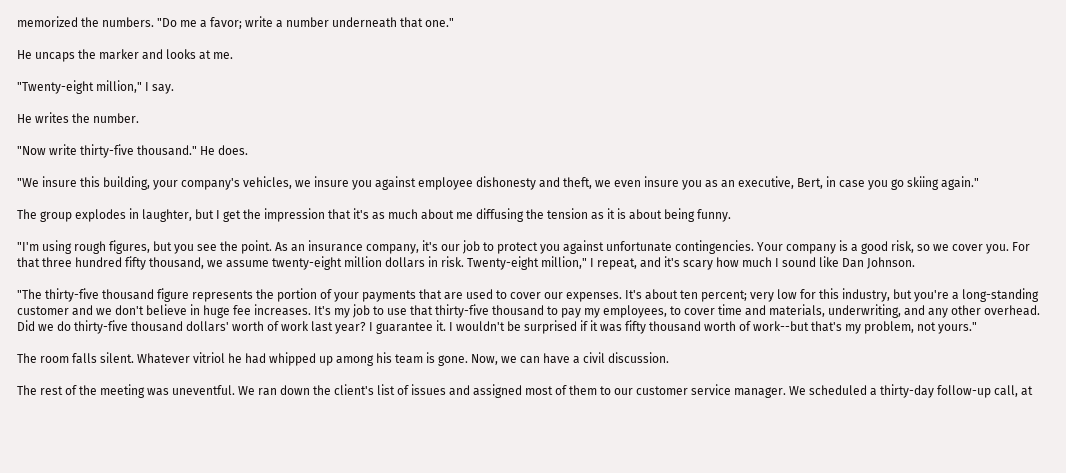memorized the numbers. "Do me a favor; write a number underneath that one."

He uncaps the marker and looks at me.

"Twenty-eight million," I say.

He writes the number.

"Now write thirty-five thousand." He does.

"We insure this building, your company's vehicles, we insure you against employee dishonesty and theft, we even insure you as an executive, Bert, in case you go skiing again."

The group explodes in laughter, but I get the impression that it's as much about me diffusing the tension as it is about being funny.

"I'm using rough figures, but you see the point. As an insurance company, it's our job to protect you against unfortunate contingencies. Your company is a good risk, so we cover you. For that three hundred fifty thousand, we assume twenty-eight million dollars in risk. Twenty-eight million," I repeat, and it's scary how much I sound like Dan Johnson.

"The thirty-five thousand figure represents the portion of your payments that are used to cover our expenses. It's about ten percent; very low for this industry, but you're a long-standing customer and we don't believe in huge fee increases. It's my job to use that thirty-five thousand to pay my employees, to cover time and materials, underwriting, and any other overhead. Did we do thirty-five thousand dollars' worth of work last year? I guarantee it. I wouldn't be surprised if it was fifty thousand worth of work--but that's my problem, not yours."

The room falls silent. Whatever vitriol he had whipped up among his team is gone. Now, we can have a civil discussion.

The rest of the meeting was uneventful. We ran down the client's list of issues and assigned most of them to our customer service manager. We scheduled a thirty-day follow-up call, at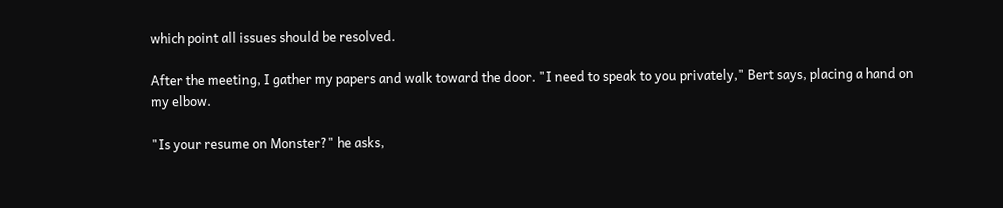which point all issues should be resolved.

After the meeting, I gather my papers and walk toward the door. "I need to speak to you privately," Bert says, placing a hand on my elbow.

"Is your resume on Monster?" he asks,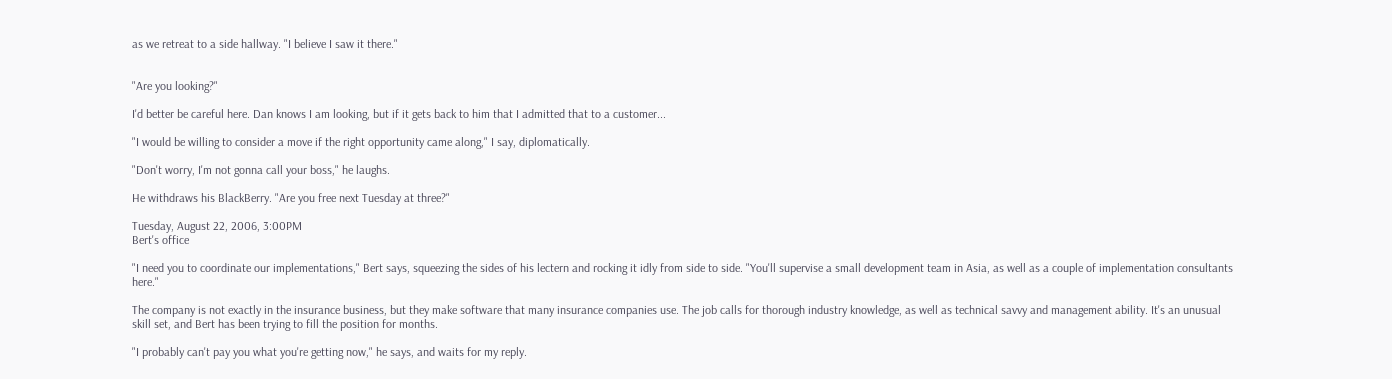as we retreat to a side hallway. "I believe I saw it there."


"Are you looking?"

I'd better be careful here. Dan knows I am looking, but if it gets back to him that I admitted that to a customer...

"I would be willing to consider a move if the right opportunity came along," I say, diplomatically.

"Don't worry, I'm not gonna call your boss," he laughs.

He withdraws his BlackBerry. "Are you free next Tuesday at three?"

Tuesday, August 22, 2006, 3:00PM
Bert's office

"I need you to coordinate our implementations," Bert says, squeezing the sides of his lectern and rocking it idly from side to side. "You'll supervise a small development team in Asia, as well as a couple of implementation consultants here."

The company is not exactly in the insurance business, but they make software that many insurance companies use. The job calls for thorough industry knowledge, as well as technical savvy and management ability. It's an unusual skill set, and Bert has been trying to fill the position for months.

"I probably can't pay you what you're getting now," he says, and waits for my reply.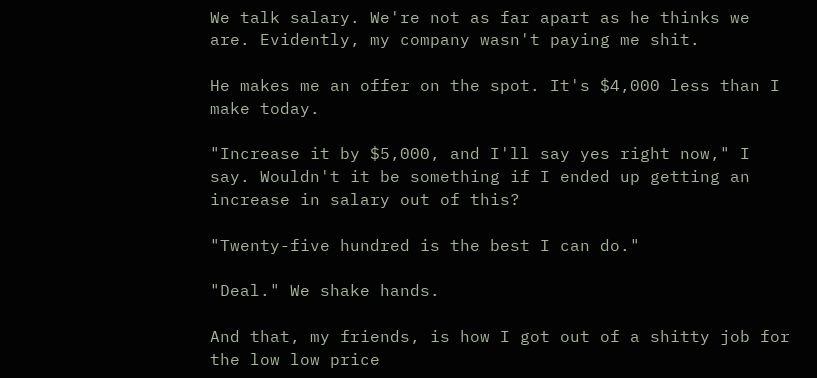We talk salary. We're not as far apart as he thinks we are. Evidently, my company wasn't paying me shit.

He makes me an offer on the spot. It's $4,000 less than I make today.

"Increase it by $5,000, and I'll say yes right now," I say. Wouldn't it be something if I ended up getting an increase in salary out of this?

"Twenty-five hundred is the best I can do."

"Deal." We shake hands.

And that, my friends, is how I got out of a shitty job for the low low price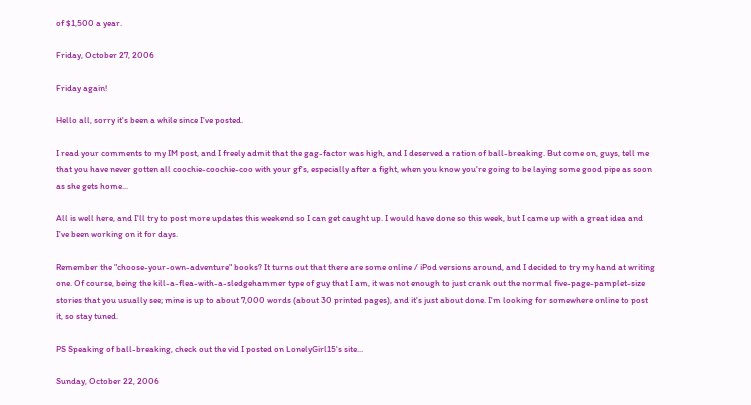of $1,500 a year.

Friday, October 27, 2006

Friday again!

Hello all, sorry it's been a while since I've posted.

I read your comments to my IM post, and I freely admit that the gag-factor was high, and I deserved a ration of ball-breaking. But come on, guys, tell me that you have never gotten all coochie-coochie-coo with your gf's, especially after a fight, when you know you're going to be laying some good pipe as soon as she gets home...

All is well here, and I'll try to post more updates this weekend so I can get caught up. I would have done so this week, but I came up with a great idea and I've been working on it for days.

Remember the "choose-your-own-adventure" books? It turns out that there are some online / iPod versions around, and I decided to try my hand at writing one. Of course, being the kill-a-flea-with-a-sledgehammer type of guy that I am, it was not enough to just crank out the normal five-page-pamplet-size stories that you usually see; mine is up to about 7,000 words (about 30 printed pages), and it's just about done. I'm looking for somewhere online to post it, so stay tuned.

PS Speaking of ball-breaking, check out the vid I posted on LonelyGirl15's site...

Sunday, October 22, 2006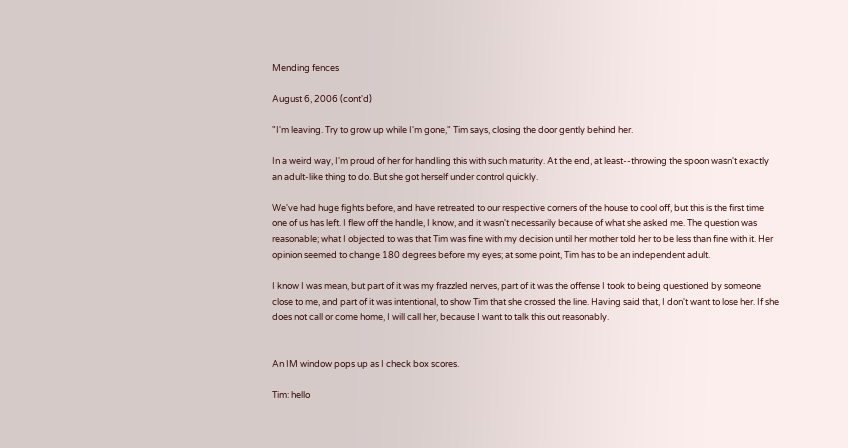Mending fences

August 6, 2006 (cont'd)

"I'm leaving. Try to grow up while I'm gone," Tim says, closing the door gently behind her.

In a weird way, I'm proud of her for handling this with such maturity. At the end, at least--throwing the spoon wasn't exactly an adult-like thing to do. But she got herself under control quickly.

We've had huge fights before, and have retreated to our respective corners of the house to cool off, but this is the first time one of us has left. I flew off the handle, I know, and it wasn't necessarily because of what she asked me. The question was reasonable; what I objected to was that Tim was fine with my decision until her mother told her to be less than fine with it. Her opinion seemed to change 180 degrees before my eyes; at some point, Tim has to be an independent adult.

I know I was mean, but part of it was my frazzled nerves, part of it was the offense I took to being questioned by someone close to me, and part of it was intentional, to show Tim that she crossed the line. Having said that, I don't want to lose her. If she does not call or come home, I will call her, because I want to talk this out reasonably.


An IM window pops up as I check box scores.

Tim: hello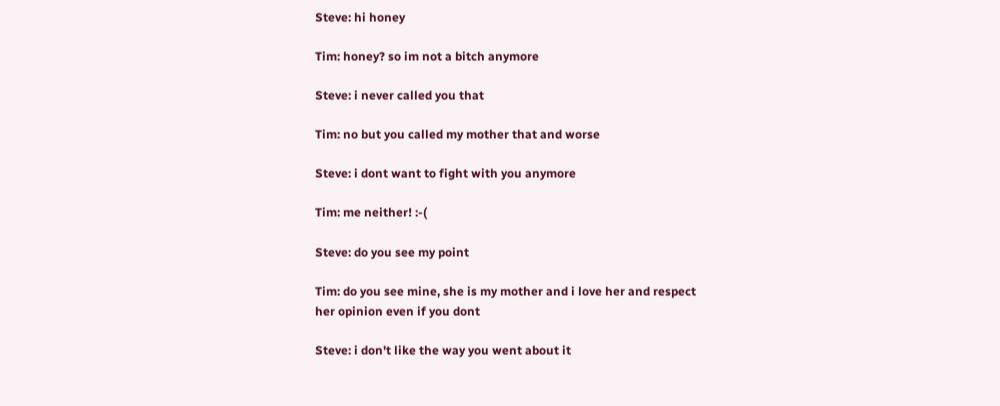Steve: hi honey

Tim: honey? so im not a bitch anymore

Steve: i never called you that

Tim: no but you called my mother that and worse

Steve: i dont want to fight with you anymore

Tim: me neither! :-(

Steve: do you see my point

Tim: do you see mine, she is my mother and i love her and respect her opinion even if you dont

Steve: i don't like the way you went about it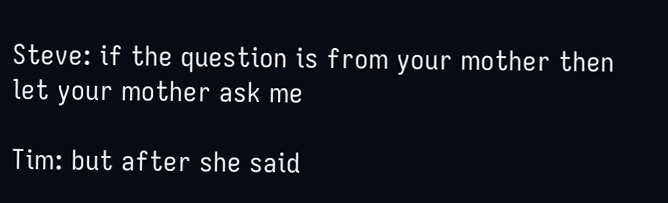Steve: if the question is from your mother then let your mother ask me

Tim: but after she said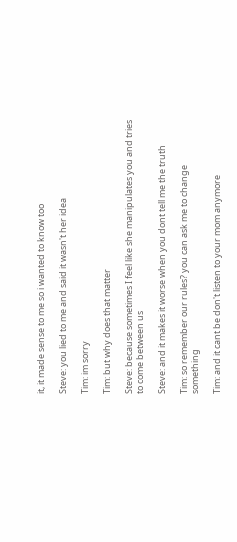it, it made sense to me so i wanted to know too

Steve: you lied to me and said it wasn't her idea

Tim: im sorry

Tim: but why does that matter

Steve: because sometimes I feel like she manipulates you and tries to come between us

Steve: and it makes it worse when you dont tell me the truth

Tim: so remember our rules? you can ask me to change something

Tim: and it cant be don't listen to your mom anymore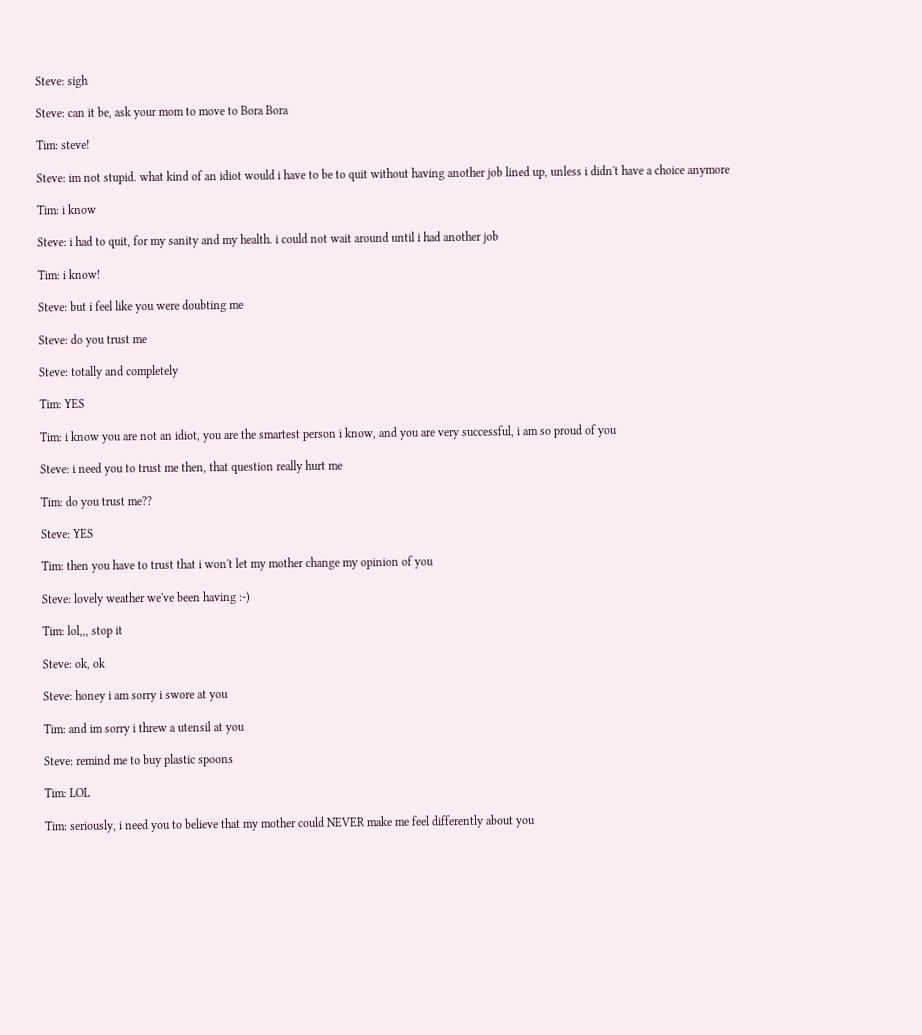Steve: sigh

Steve: can it be, ask your mom to move to Bora Bora

Tim: steve!

Steve: im not stupid. what kind of an idiot would i have to be to quit without having another job lined up, unless i didn't have a choice anymore

Tim: i know

Steve: i had to quit, for my sanity and my health. i could not wait around until i had another job

Tim: i know!

Steve: but i feel like you were doubting me

Steve: do you trust me

Steve: totally and completely

Tim: YES

Tim: i know you are not an idiot, you are the smartest person i know, and you are very successful, i am so proud of you

Steve: i need you to trust me then, that question really hurt me

Tim: do you trust me??

Steve: YES

Tim: then you have to trust that i won't let my mother change my opinion of you

Steve: lovely weather we've been having :-)

Tim: lol,,, stop it

Steve: ok, ok

Steve: honey i am sorry i swore at you

Tim: and im sorry i threw a utensil at you

Steve: remind me to buy plastic spoons

Tim: LOL

Tim: seriously, i need you to believe that my mother could NEVER make me feel differently about you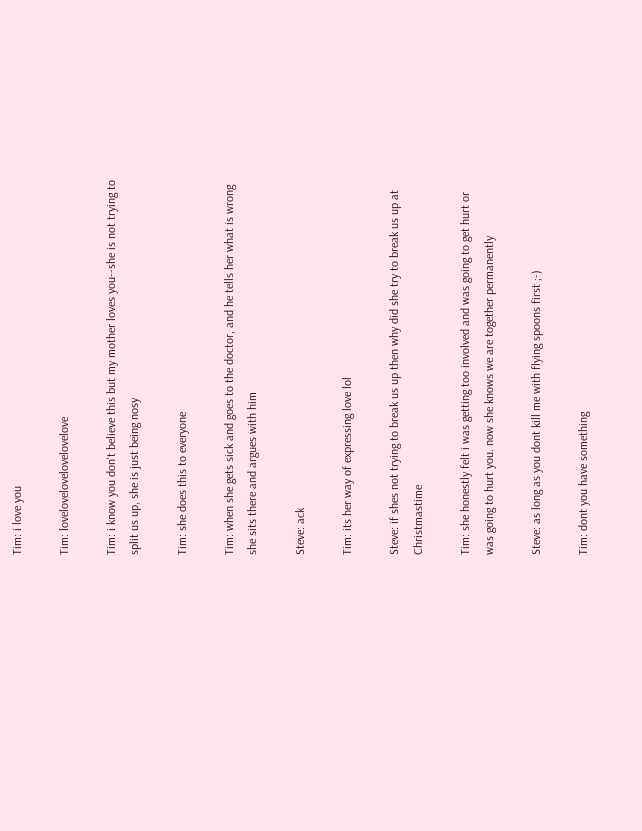Tim: i love you

Tim: lovelovelovelovelovelove

Tim: i know you don't believe this but my mother loves you--she is not trying to split us up, she is just being nosy

Tim: she does this to everyone

Tim: when she gets sick and goes to the doctor, and he tells her what is wrong she sits there and argues with him

Steve: ack

Tim: its her way of expressing love lol

Steve: if shes not trying to break us up then why did she try to break us up at Christmastime

Tim: she honestly felt i was getting too involved and was going to get hurt or was going to hurt you. now she knows we are together permanently

Steve: as long as you dont kill me with flying spoons first ;-)

Tim: dont you have something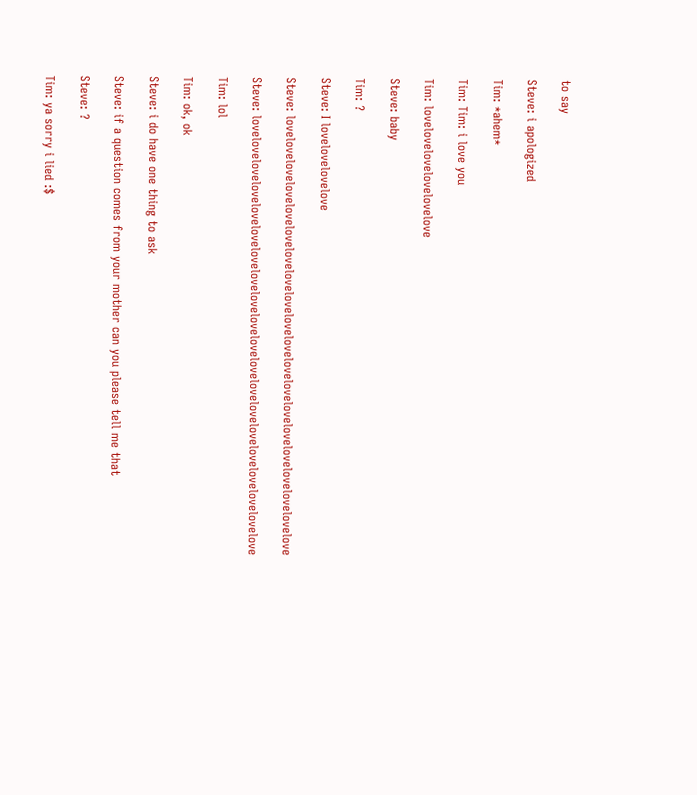to say

Steve: i apologized

Tim: *ahem*

Tim: Tim: i love you

Tim: lovelovelovelovelovelove

Steve: baby

Tim: ?

Steve: I lovelovelovelove

Steve: lovelovelovelovelovelovelovelovelovelovelovelovelovelovelovelovelovelovelovelove

Steve: lovelovelovelovelovelovelovelovelovelovelovelovelovelovelovelovelovelovelovelove

Tim: lol

Tim: ok, ok

Steve: i do have one thing to ask

Steve: if a question comes from your mother can you please tell me that

Steve: ?

Tim: ya sorry i lied :$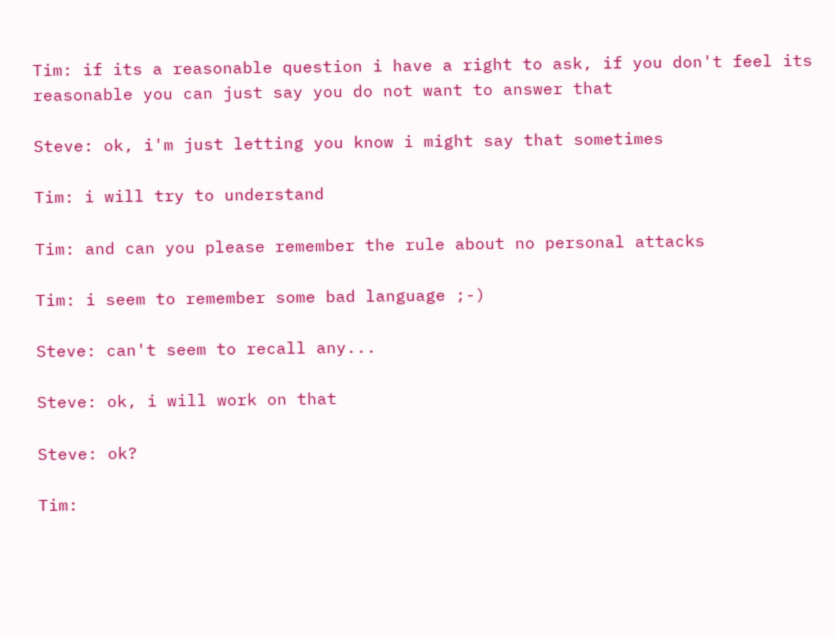Tim: if its a reasonable question i have a right to ask, if you don't feel its reasonable you can just say you do not want to answer that

Steve: ok, i'm just letting you know i might say that sometimes

Tim: i will try to understand

Tim: and can you please remember the rule about no personal attacks

Tim: i seem to remember some bad language ;-)

Steve: can't seem to recall any...

Steve: ok, i will work on that

Steve: ok?

Tim: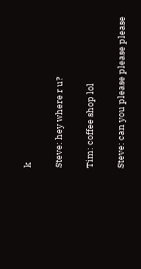k

Steve: hey where r u?

Tim: coffee shop lol

Steve: can you please please please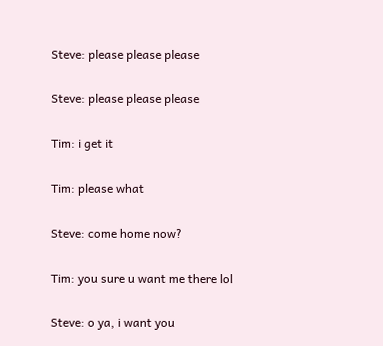Steve: please please please

Steve: please please please

Tim: i get it

Tim: please what

Steve: come home now?

Tim: you sure u want me there lol

Steve: o ya, i want you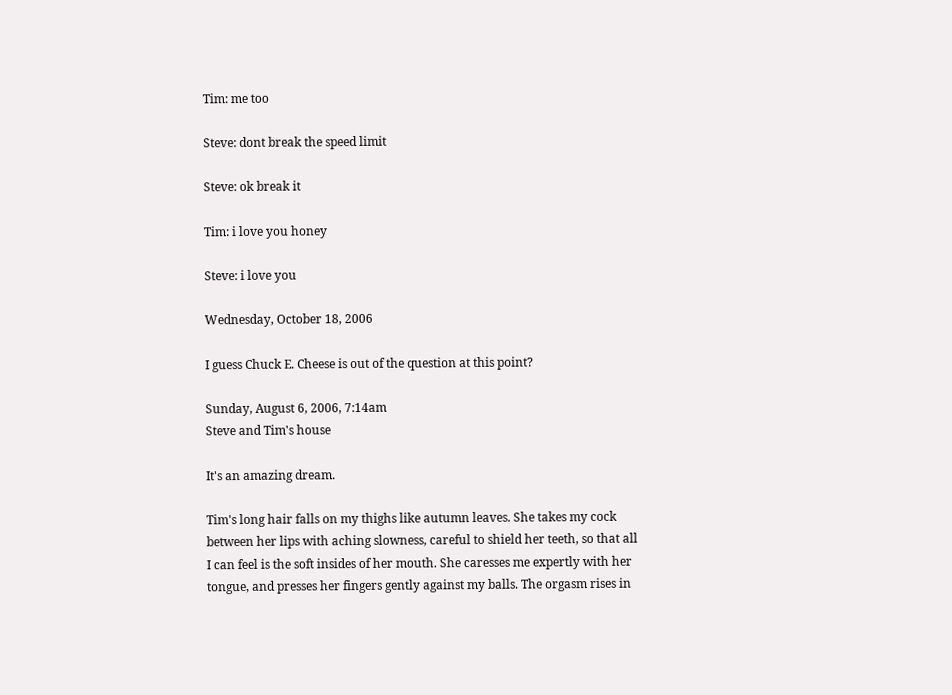Tim: me too

Steve: dont break the speed limit

Steve: ok break it

Tim: i love you honey

Steve: i love you

Wednesday, October 18, 2006

I guess Chuck E. Cheese is out of the question at this point?

Sunday, August 6, 2006, 7:14am
Steve and Tim's house

It's an amazing dream.

Tim's long hair falls on my thighs like autumn leaves. She takes my cock between her lips with aching slowness, careful to shield her teeth, so that all I can feel is the soft insides of her mouth. She caresses me expertly with her tongue, and presses her fingers gently against my balls. The orgasm rises in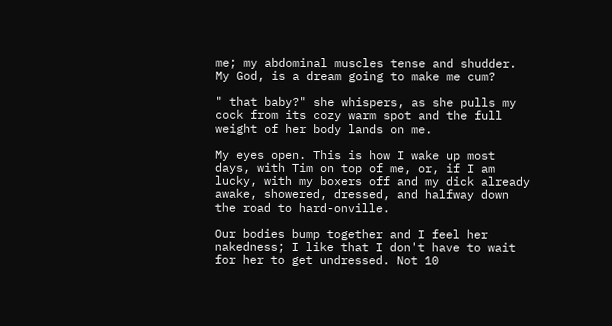me; my abdominal muscles tense and shudder. My God, is a dream going to make me cum?

" that baby?" she whispers, as she pulls my cock from its cozy warm spot and the full weight of her body lands on me.

My eyes open. This is how I wake up most days, with Tim on top of me, or, if I am lucky, with my boxers off and my dick already awake, showered, dressed, and halfway down the road to hard-onville.

Our bodies bump together and I feel her nakedness; I like that I don't have to wait for her to get undressed. Not 10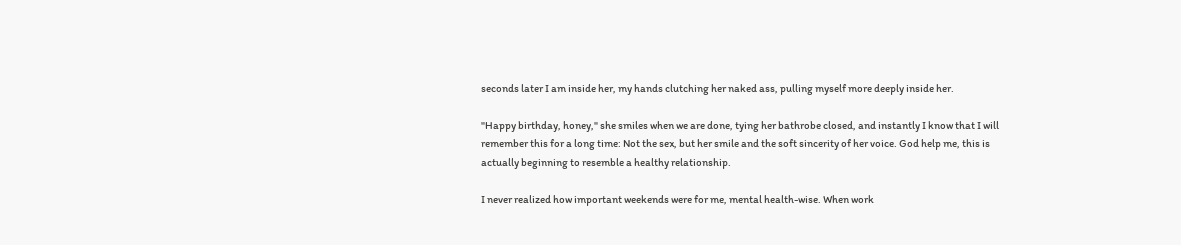seconds later I am inside her, my hands clutching her naked ass, pulling myself more deeply inside her.

"Happy birthday, honey," she smiles when we are done, tying her bathrobe closed, and instantly I know that I will remember this for a long time: Not the sex, but her smile and the soft sincerity of her voice. God help me, this is actually beginning to resemble a healthy relationship.

I never realized how important weekends were for me, mental health-wise. When work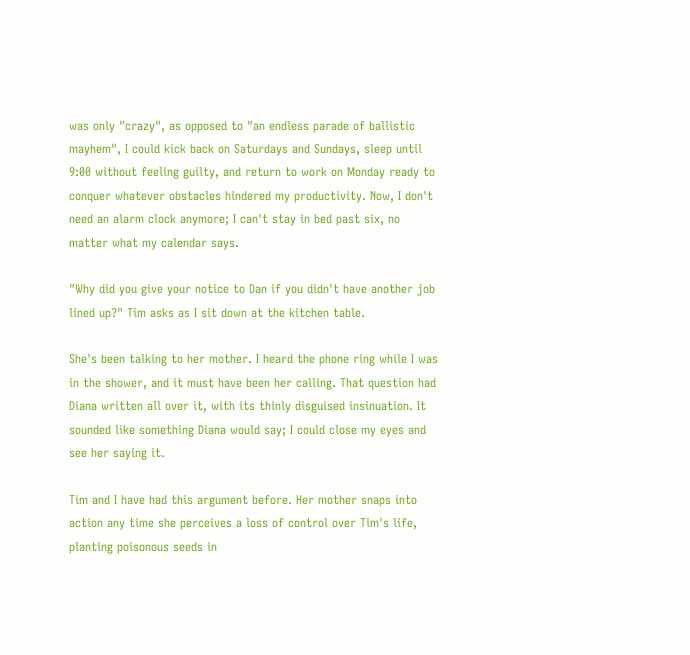was only "crazy", as opposed to "an endless parade of ballistic mayhem", I could kick back on Saturdays and Sundays, sleep until 9:00 without feeling guilty, and return to work on Monday ready to conquer whatever obstacles hindered my productivity. Now, I don't need an alarm clock anymore; I can't stay in bed past six, no matter what my calendar says.

"Why did you give your notice to Dan if you didn't have another job lined up?" Tim asks as I sit down at the kitchen table.

She's been talking to her mother. I heard the phone ring while I was in the shower, and it must have been her calling. That question had Diana written all over it, with its thinly disguised insinuation. It sounded like something Diana would say; I could close my eyes and see her saying it.

Tim and I have had this argument before. Her mother snaps into action any time she perceives a loss of control over Tim's life, planting poisonous seeds in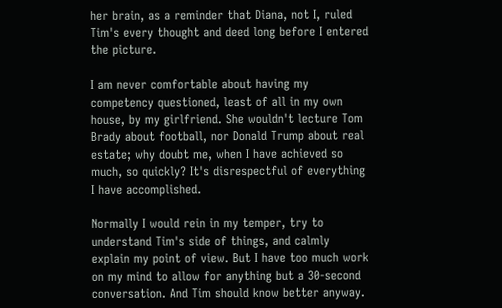her brain, as a reminder that Diana, not I, ruled Tim's every thought and deed long before I entered the picture.

I am never comfortable about having my competency questioned, least of all in my own house, by my girlfriend. She wouldn't lecture Tom Brady about football, nor Donald Trump about real estate; why doubt me, when I have achieved so much, so quickly? It's disrespectful of everything I have accomplished.

Normally I would rein in my temper, try to understand Tim's side of things, and calmly explain my point of view. But I have too much work on my mind to allow for anything but a 30-second conversation. And Tim should know better anyway.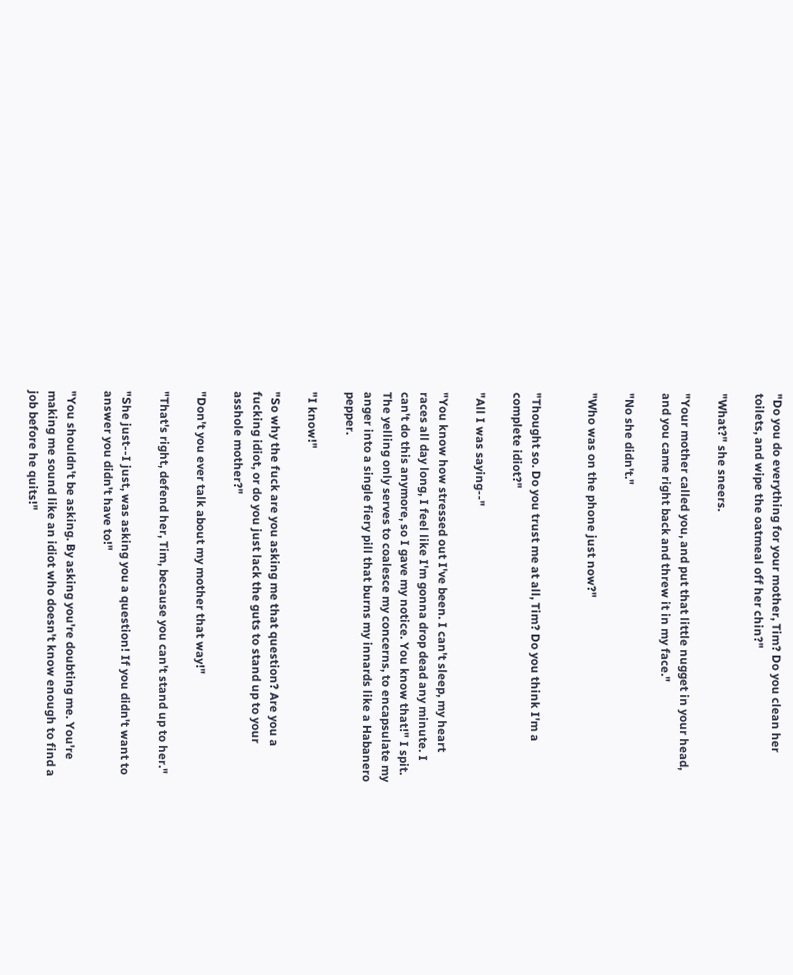"Do you do everything for your mother, Tim? Do you clean her toilets, and wipe the oatmeal off her chin?"

"What?" she sneers.

"Your mother called you, and put that little nugget in your head, and you came right back and threw it in my face."

"No she didn't."

"Who was on the phone just now?"


"Thought so. Do you trust me at all, Tim? Do you think I'm a complete idiot?"

"All I was saying--"

"You know how stressed out I've been. I can't sleep, my heart races all day long, I feel like I'm gonna drop dead any minute. I can't do this anymore, so I gave my notice. You know that!" I spit. The yelling only serves to coalesce my concerns, to encapsulate my anger into a single fiery pill that burns my innards like a Habanero pepper.

"I know!"

"So why the fuck are you asking me that question? Are you a fucking idiot, or do you just lack the guts to stand up to your asshole mother?"

"Don't you ever talk about my mother that way!"

"That's right, defend her, Tim, because you can't stand up to her."

"She just--I just, was asking you a question! If you didn't want to answer you didn't have to!"

"You shouldn't be asking. By asking you're doubting me. You're making me sound like an idiot who doesn't know enough to find a job before he quits!"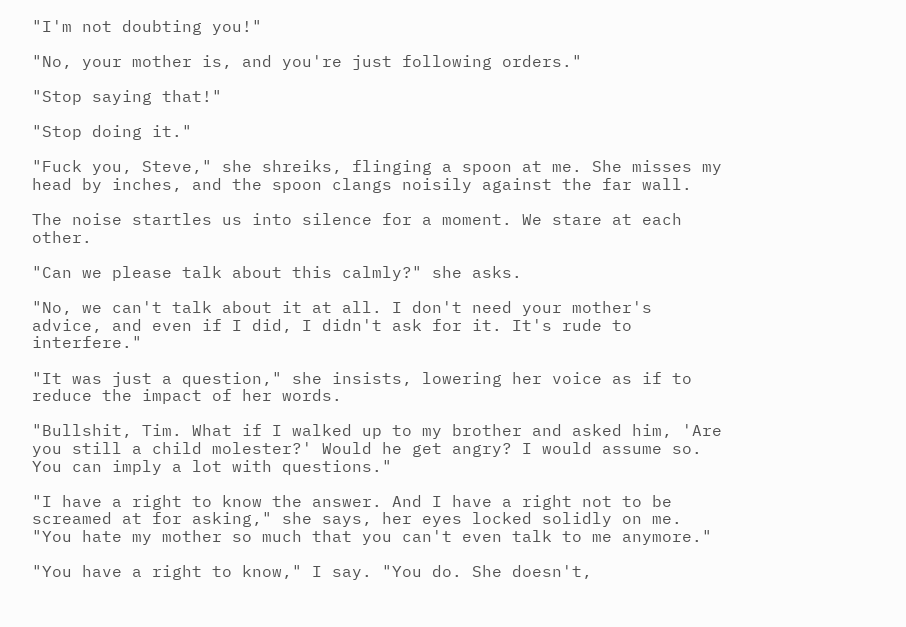"I'm not doubting you!"

"No, your mother is, and you're just following orders."

"Stop saying that!"

"Stop doing it."

"Fuck you, Steve," she shreiks, flinging a spoon at me. She misses my head by inches, and the spoon clangs noisily against the far wall.

The noise startles us into silence for a moment. We stare at each other.

"Can we please talk about this calmly?" she asks.

"No, we can't talk about it at all. I don't need your mother's advice, and even if I did, I didn't ask for it. It's rude to interfere."

"It was just a question," she insists, lowering her voice as if to reduce the impact of her words.

"Bullshit, Tim. What if I walked up to my brother and asked him, 'Are you still a child molester?' Would he get angry? I would assume so. You can imply a lot with questions."

"I have a right to know the answer. And I have a right not to be screamed at for asking," she says, her eyes locked solidly on me. "You hate my mother so much that you can't even talk to me anymore."

"You have a right to know," I say. "You do. She doesn't,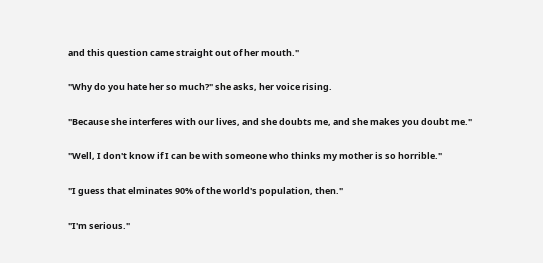and this question came straight out of her mouth."

"Why do you hate her so much?" she asks, her voice rising.

"Because she interferes with our lives, and she doubts me, and she makes you doubt me."

"Well, I don't know if I can be with someone who thinks my mother is so horrible."

"I guess that elminates 90% of the world's population, then."

"I'm serious."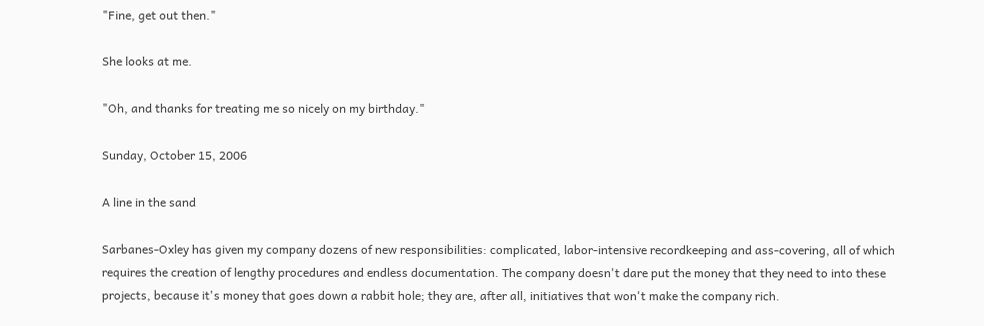"Fine, get out then."

She looks at me.

"Oh, and thanks for treating me so nicely on my birthday."

Sunday, October 15, 2006

A line in the sand

Sarbanes-Oxley has given my company dozens of new responsibilities: complicated, labor-intensive recordkeeping and ass-covering, all of which requires the creation of lengthy procedures and endless documentation. The company doesn't dare put the money that they need to into these projects, because it's money that goes down a rabbit hole; they are, after all, initiatives that won't make the company rich.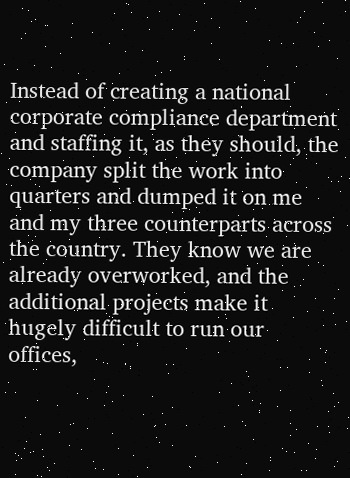Instead of creating a national corporate compliance department and staffing it, as they should, the company split the work into quarters and dumped it on me and my three counterparts across the country. They know we are already overworked, and the additional projects make it hugely difficult to run our offices,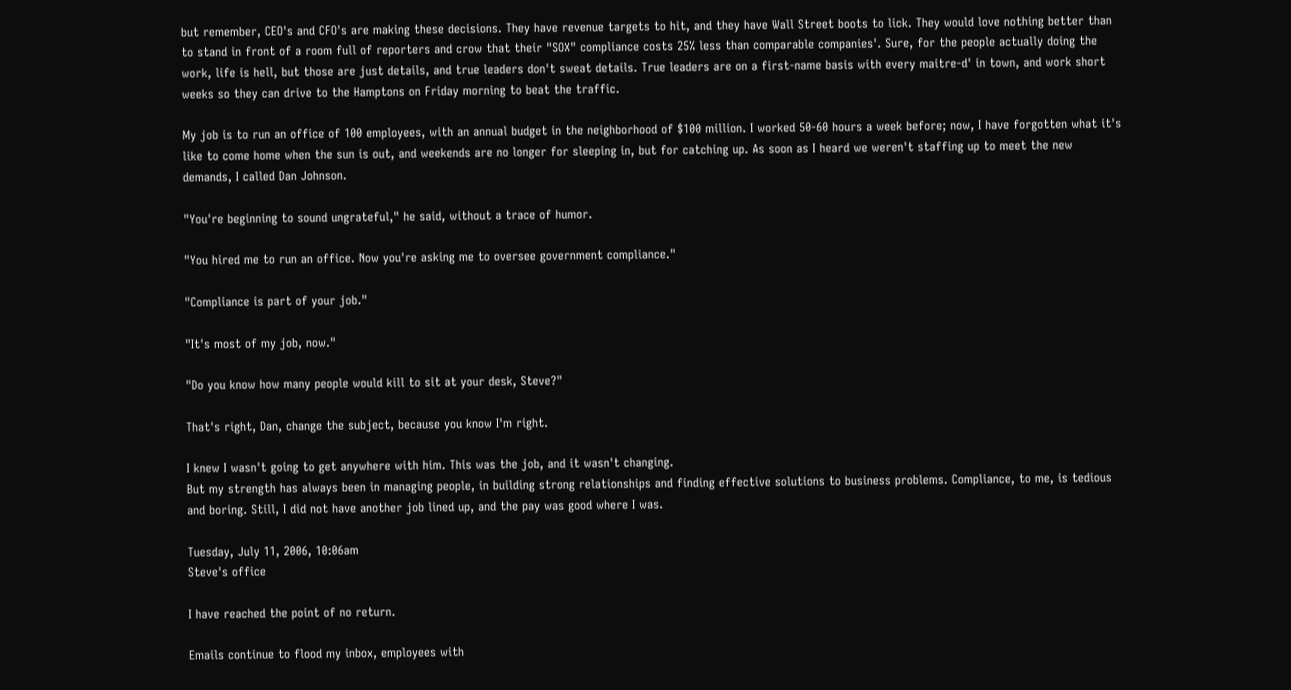but remember, CEO's and CFO's are making these decisions. They have revenue targets to hit, and they have Wall Street boots to lick. They would love nothing better than to stand in front of a room full of reporters and crow that their "SOX" compliance costs 25% less than comparable companies'. Sure, for the people actually doing the work, life is hell, but those are just details, and true leaders don't sweat details. True leaders are on a first-name basis with every maitre-d' in town, and work short weeks so they can drive to the Hamptons on Friday morning to beat the traffic.

My job is to run an office of 100 employees, with an annual budget in the neighborhood of $100 million. I worked 50-60 hours a week before; now, I have forgotten what it's like to come home when the sun is out, and weekends are no longer for sleeping in, but for catching up. As soon as I heard we weren't staffing up to meet the new demands, I called Dan Johnson.

"You're beginning to sound ungrateful," he said, without a trace of humor.

"You hired me to run an office. Now you're asking me to oversee government compliance."

"Compliance is part of your job."

"It's most of my job, now."

"Do you know how many people would kill to sit at your desk, Steve?"

That's right, Dan, change the subject, because you know I'm right.

I knew I wasn't going to get anywhere with him. This was the job, and it wasn't changing.
But my strength has always been in managing people, in building strong relationships and finding effective solutions to business problems. Compliance, to me, is tedious and boring. Still, I did not have another job lined up, and the pay was good where I was.

Tuesday, July 11, 2006, 10:06am
Steve's office

I have reached the point of no return.

Emails continue to flood my inbox, employees with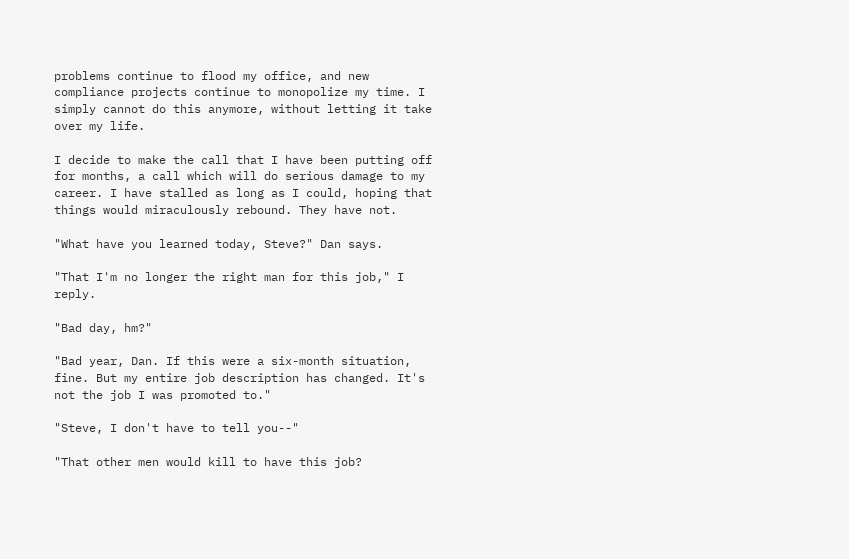problems continue to flood my office, and new compliance projects continue to monopolize my time. I simply cannot do this anymore, without letting it take over my life.

I decide to make the call that I have been putting off for months, a call which will do serious damage to my career. I have stalled as long as I could, hoping that things would miraculously rebound. They have not.

"What have you learned today, Steve?" Dan says.

"That I'm no longer the right man for this job," I reply.

"Bad day, hm?"

"Bad year, Dan. If this were a six-month situation, fine. But my entire job description has changed. It's not the job I was promoted to."

"Steve, I don't have to tell you--"

"That other men would kill to have this job?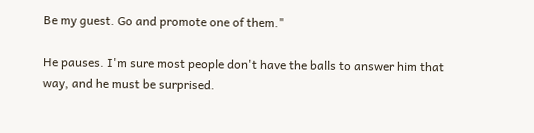Be my guest. Go and promote one of them."

He pauses. I'm sure most people don't have the balls to answer him that way, and he must be surprised.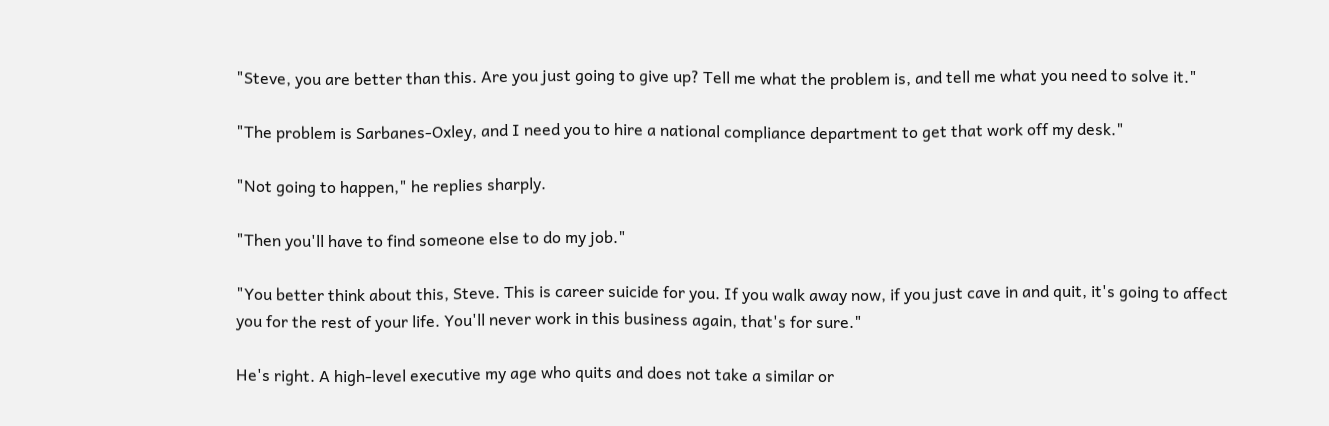"Steve, you are better than this. Are you just going to give up? Tell me what the problem is, and tell me what you need to solve it."

"The problem is Sarbanes-Oxley, and I need you to hire a national compliance department to get that work off my desk."

"Not going to happen," he replies sharply.

"Then you'll have to find someone else to do my job."

"You better think about this, Steve. This is career suicide for you. If you walk away now, if you just cave in and quit, it's going to affect you for the rest of your life. You'll never work in this business again, that's for sure."

He's right. A high-level executive my age who quits and does not take a similar or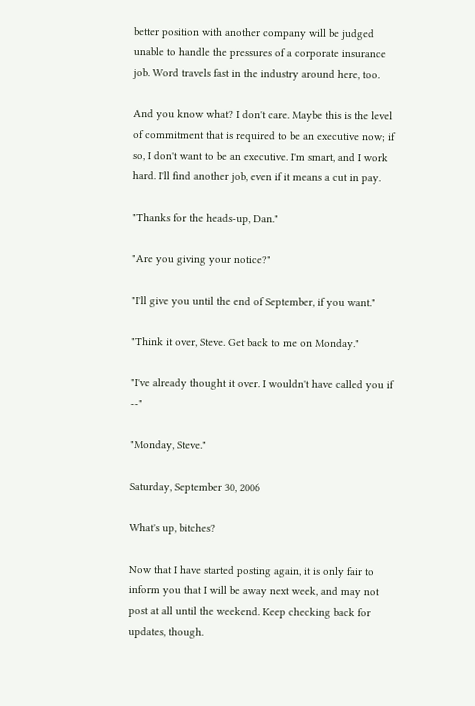better position with another company will be judged unable to handle the pressures of a corporate insurance job. Word travels fast in the industry around here, too.

And you know what? I don't care. Maybe this is the level of commitment that is required to be an executive now; if so, I don't want to be an executive. I'm smart, and I work hard. I'll find another job, even if it means a cut in pay.

"Thanks for the heads-up, Dan."

"Are you giving your notice?"

"I'll give you until the end of September, if you want."

"Think it over, Steve. Get back to me on Monday."

"I've already thought it over. I wouldn't have called you if --"

"Monday, Steve."

Saturday, September 30, 2006

What's up, bitches?

Now that I have started posting again, it is only fair to inform you that I will be away next week, and may not post at all until the weekend. Keep checking back for updates, though.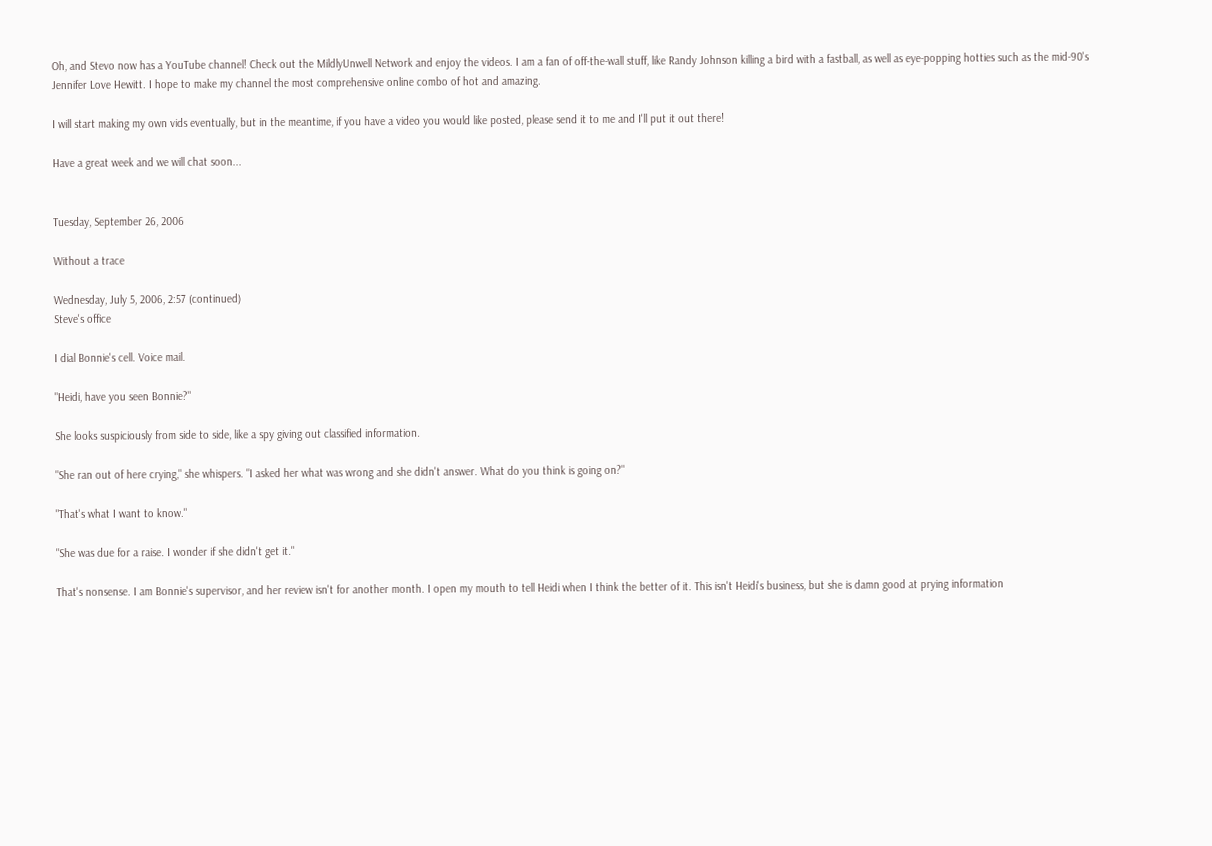Oh, and Stevo now has a YouTube channel! Check out the MildlyUnwell Network and enjoy the videos. I am a fan of off-the-wall stuff, like Randy Johnson killing a bird with a fastball, as well as eye-popping hotties such as the mid-90's Jennifer Love Hewitt. I hope to make my channel the most comprehensive online combo of hot and amazing.

I will start making my own vids eventually, but in the meantime, if you have a video you would like posted, please send it to me and I'll put it out there!

Have a great week and we will chat soon...


Tuesday, September 26, 2006

Without a trace

Wednesday, July 5, 2006, 2:57 (continued)
Steve's office

I dial Bonnie's cell. Voice mail.

"Heidi, have you seen Bonnie?"

She looks suspiciously from side to side, like a spy giving out classified information.

"She ran out of here crying," she whispers. "I asked her what was wrong and she didn't answer. What do you think is going on?"

"That's what I want to know."

"She was due for a raise. I wonder if she didn't get it."

That's nonsense. I am Bonnie's supervisor, and her review isn't for another month. I open my mouth to tell Heidi when I think the better of it. This isn't Heidi's business, but she is damn good at prying information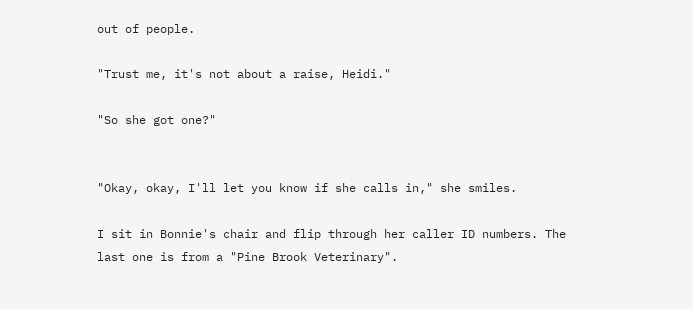out of people.

"Trust me, it's not about a raise, Heidi."

"So she got one?"


"Okay, okay, I'll let you know if she calls in," she smiles.

I sit in Bonnie's chair and flip through her caller ID numbers. The last one is from a "Pine Brook Veterinary".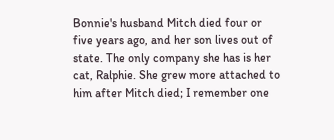Bonnie's husband Mitch died four or five years ago, and her son lives out of state. The only company she has is her cat, Ralphie. She grew more attached to him after Mitch died; I remember one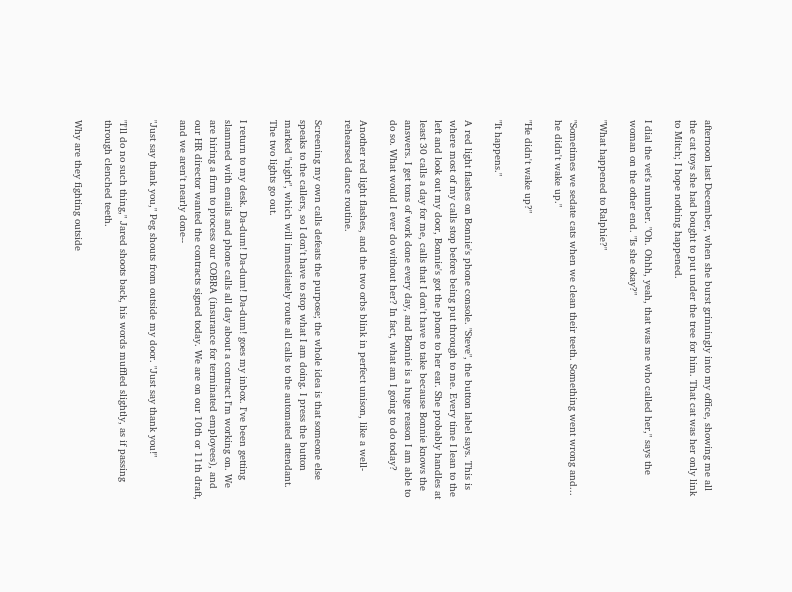afternoon last December, when she burst grinningly into my office, showing me all the cat toys she had bought to put under the tree for him. That cat was her only link to Mitch; I hope nothing happened.

I dial the vet's number. "Oh. Ohhh, yeah, that was me who called her," says the woman on the other end. "Is she okay?"

"What happened to Ralphie?"

"Sometimes we sedate cats when we clean their teeth. Something went wrong and... he didn't wake up."

"He didn't wake up?"

"It happens."

A red light flashes on Bonnie's phone console. "Steve", the button label says. This is where most of my calls stop before being put through to me. Every time I lean to the left and look out my door, Bonnie's got the phone to her ear. She probably handles at least 30 calls a day for me, calls that I don't have to take because Bonnie knows the answers. I get tons of work done every day, and Bonnie is a huge reason I am able to do so. What would I ever do without her? In fact, what am I going to do today?

Another red light flashes, and the two orbs blink in perfect unison, like a well-rehearsed dance routine.

Screening my own calls defeats the purpose; the whole idea is that someone else speaks to the callers, so I don't have to stop what I am doing. I press the button marked "night", which will immediately route all calls to the automated attendant. The two lights go out.

I return to my desk. Da-dum! Da-dum! Da-dum! goes my inbox. I've been getting slammed with emails and phone calls all day about a contract I'm working on. We are hiring a firm to process our COBRA (insurance for terminated employees), and our HR director wanted the contracts signed today. We are on our 10th or 11th draft, and we aren't nearly done--

"Just say thank you," Peg shouts from outside my door. "Just say thank you!"

"I'll do no such thing," Jared shoots back, his words muffled slightly, as if passing through clenched teeth.

Why are they fighting outside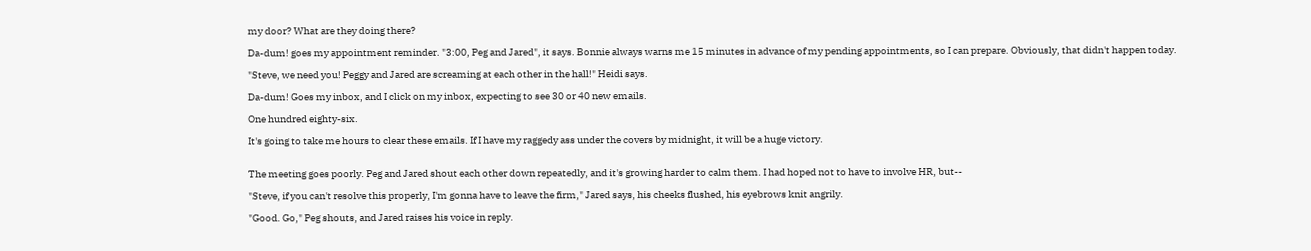my door? What are they doing there?

Da-dum! goes my appointment reminder. "3:00, Peg and Jared", it says. Bonnie always warns me 15 minutes in advance of my pending appointments, so I can prepare. Obviously, that didn't happen today.

"Steve, we need you! Peggy and Jared are screaming at each other in the hall!" Heidi says.

Da-dum! Goes my inbox, and I click on my inbox, expecting to see 30 or 40 new emails.

One hundred eighty-six.

It's going to take me hours to clear these emails. If I have my raggedy ass under the covers by midnight, it will be a huge victory.


The meeting goes poorly. Peg and Jared shout each other down repeatedly, and it's growing harder to calm them. I had hoped not to have to involve HR, but--

"Steve, if you can't resolve this properly, I'm gonna have to leave the firm," Jared says, his cheeks flushed, his eyebrows knit angrily.

"Good. Go," Peg shouts, and Jared raises his voice in reply.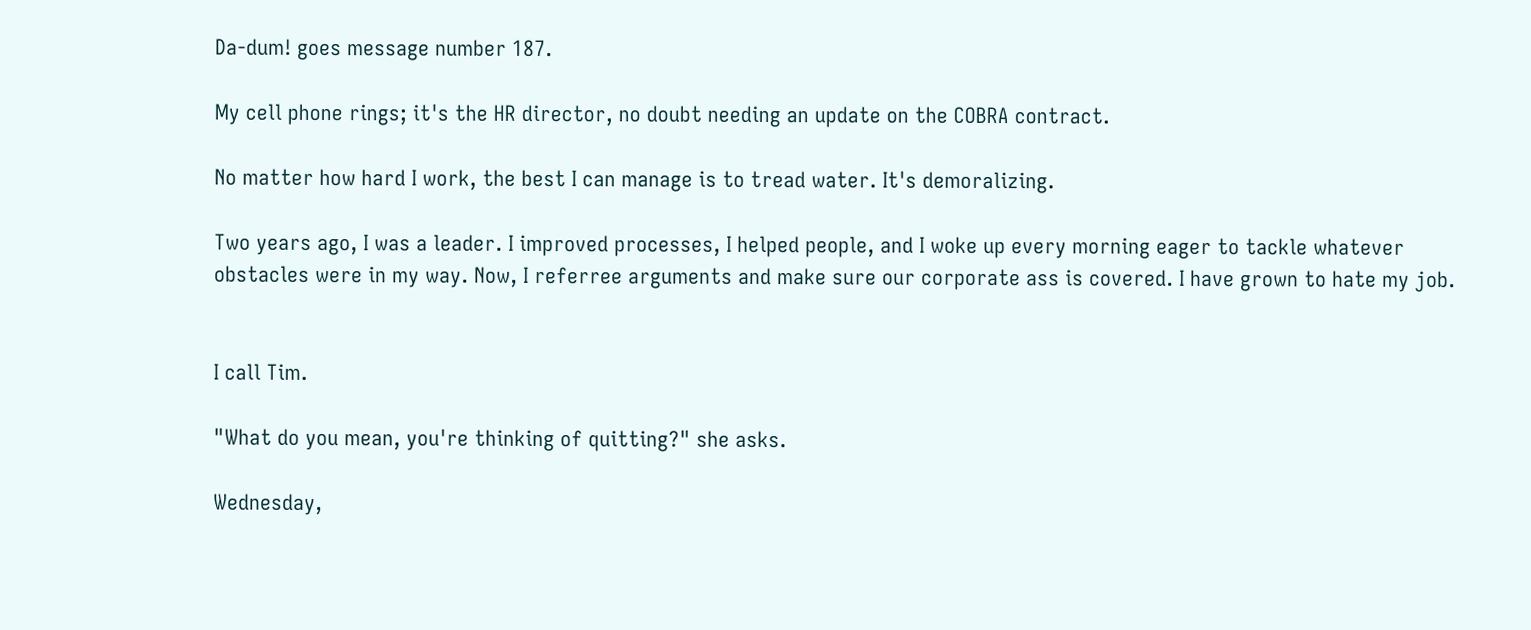Da-dum! goes message number 187.

My cell phone rings; it's the HR director, no doubt needing an update on the COBRA contract.

No matter how hard I work, the best I can manage is to tread water. It's demoralizing.

Two years ago, I was a leader. I improved processes, I helped people, and I woke up every morning eager to tackle whatever obstacles were in my way. Now, I referree arguments and make sure our corporate ass is covered. I have grown to hate my job.


I call Tim.

"What do you mean, you're thinking of quitting?" she asks.

Wednesday,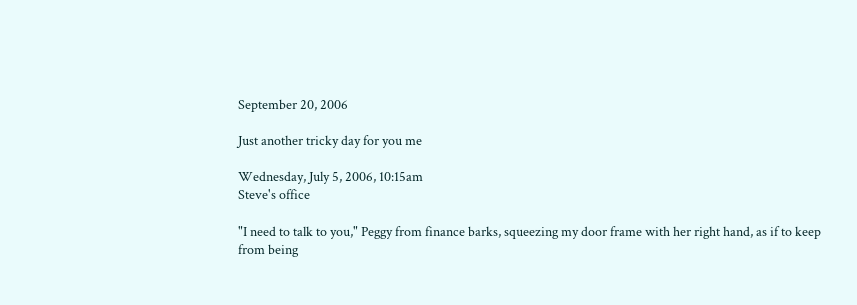September 20, 2006

Just another tricky day for you me

Wednesday, July 5, 2006, 10:15am
Steve's office

"I need to talk to you," Peggy from finance barks, squeezing my door frame with her right hand, as if to keep from being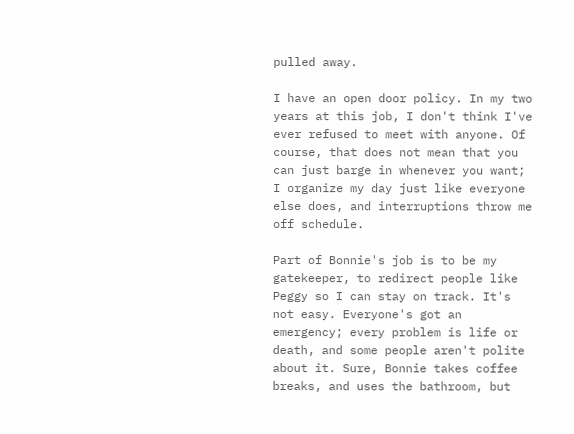pulled away.

I have an open door policy. In my two years at this job, I don't think I've ever refused to meet with anyone. Of course, that does not mean that you can just barge in whenever you want; I organize my day just like everyone else does, and interruptions throw me off schedule.

Part of Bonnie's job is to be my gatekeeper, to redirect people like Peggy so I can stay on track. It's not easy. Everyone's got an emergency; every problem is life or death, and some people aren't polite about it. Sure, Bonnie takes coffee breaks, and uses the bathroom, but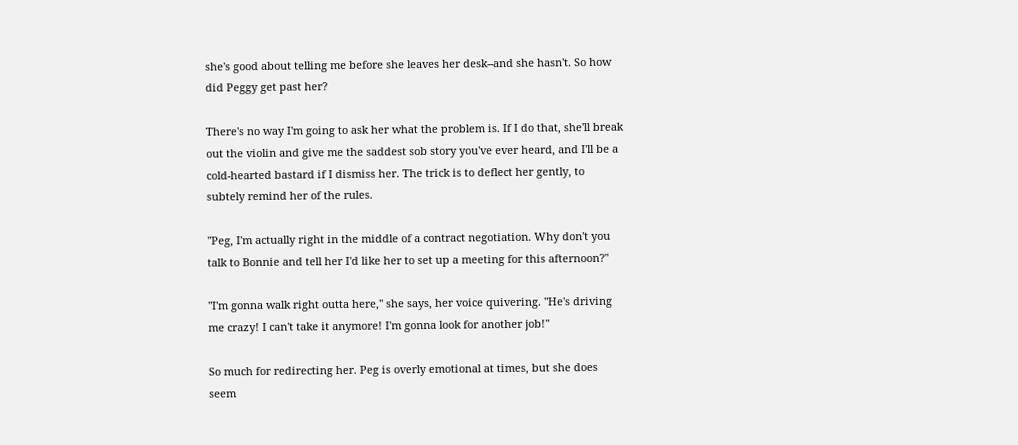she's good about telling me before she leaves her desk--and she hasn't. So how did Peggy get past her?

There's no way I'm going to ask her what the problem is. If I do that, she'll break out the violin and give me the saddest sob story you've ever heard, and I'll be a cold-hearted bastard if I dismiss her. The trick is to deflect her gently, to subtely remind her of the rules.

"Peg, I'm actually right in the middle of a contract negotiation. Why don't you talk to Bonnie and tell her I'd like her to set up a meeting for this afternoon?"

"I'm gonna walk right outta here," she says, her voice quivering. "He's driving me crazy! I can't take it anymore! I'm gonna look for another job!"

So much for redirecting her. Peg is overly emotional at times, but she does seem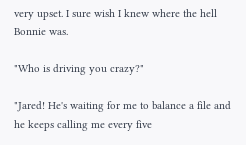very upset. I sure wish I knew where the hell Bonnie was.

"Who is driving you crazy?"

"Jared! He's waiting for me to balance a file and he keeps calling me every five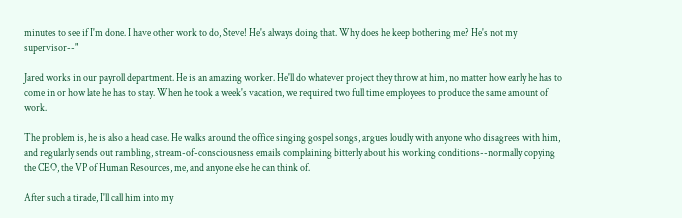minutes to see if I'm done. I have other work to do, Steve! He's always doing that. Why does he keep bothering me? He's not my supervisor--"

Jared works in our payroll department. He is an amazing worker. He'll do whatever project they throw at him, no matter how early he has to come in or how late he has to stay. When he took a week's vacation, we required two full time employees to produce the same amount of work.

The problem is, he is also a head case. He walks around the office singing gospel songs, argues loudly with anyone who disagrees with him, and regularly sends out rambling, stream-of-consciousness emails complaining bitterly about his working conditions--normally copying the CEO, the VP of Human Resources, me, and anyone else he can think of.

After such a tirade, I'll call him into my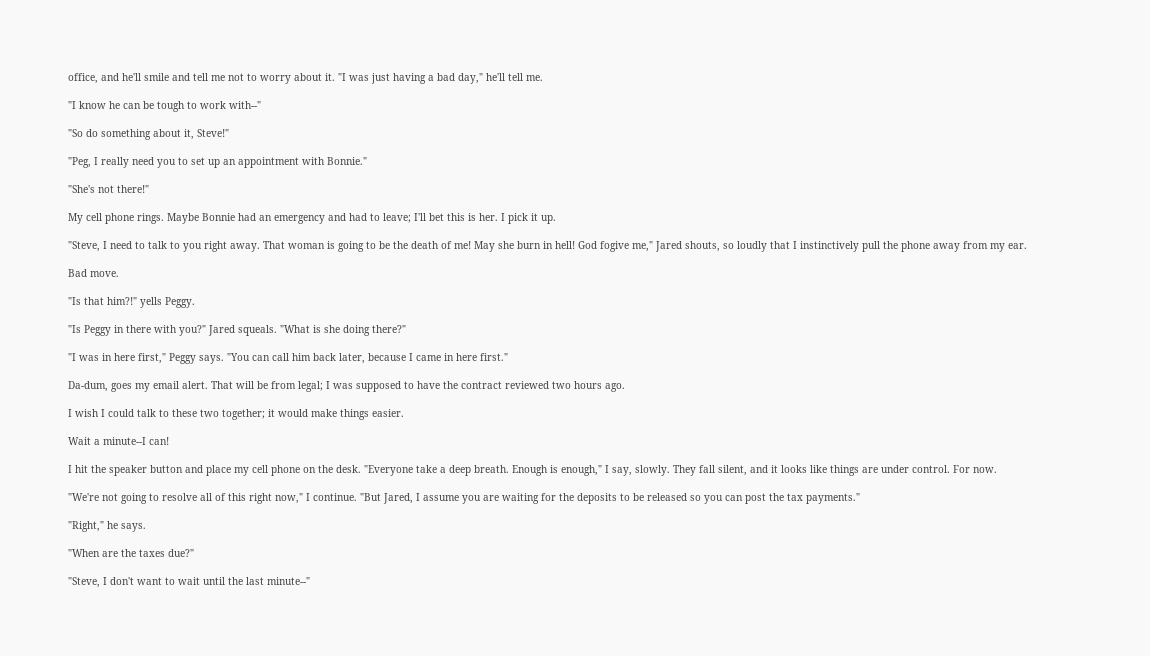office, and he'll smile and tell me not to worry about it. "I was just having a bad day," he'll tell me.

"I know he can be tough to work with--"

"So do something about it, Steve!"

"Peg, I really need you to set up an appointment with Bonnie."

"She's not there!"

My cell phone rings. Maybe Bonnie had an emergency and had to leave; I'll bet this is her. I pick it up.

"Steve, I need to talk to you right away. That woman is going to be the death of me! May she burn in hell! God fogive me," Jared shouts, so loudly that I instinctively pull the phone away from my ear.

Bad move.

"Is that him?!" yells Peggy.

"Is Peggy in there with you?" Jared squeals. "What is she doing there?"

"I was in here first," Peggy says. "You can call him back later, because I came in here first."

Da-dum, goes my email alert. That will be from legal; I was supposed to have the contract reviewed two hours ago.

I wish I could talk to these two together; it would make things easier.

Wait a minute--I can!

I hit the speaker button and place my cell phone on the desk. "Everyone take a deep breath. Enough is enough," I say, slowly. They fall silent, and it looks like things are under control. For now.

"We're not going to resolve all of this right now," I continue. "But Jared, I assume you are waiting for the deposits to be released so you can post the tax payments."

"Right," he says.

"When are the taxes due?"

"Steve, I don't want to wait until the last minute--"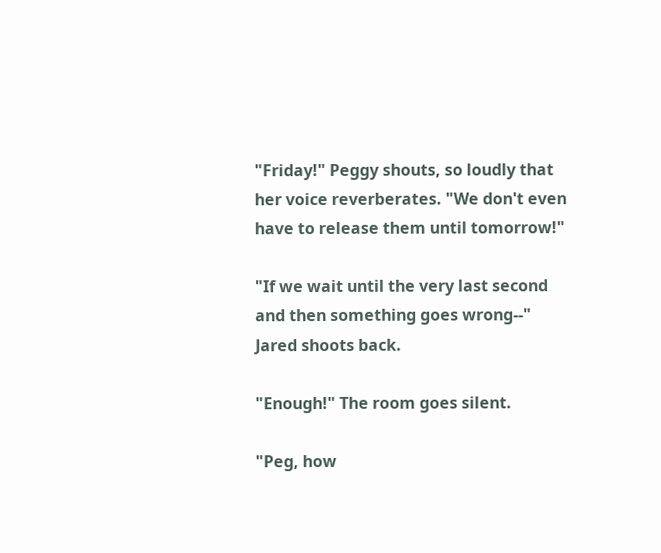"Friday!" Peggy shouts, so loudly that her voice reverberates. "We don't even have to release them until tomorrow!"

"If we wait until the very last second and then something goes wrong--" Jared shoots back.

"Enough!" The room goes silent.

"Peg, how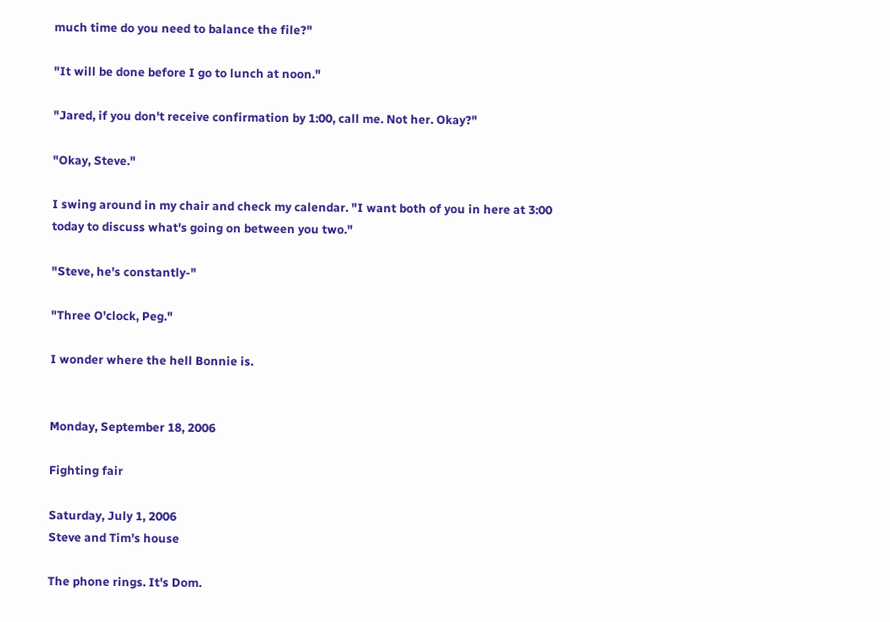much time do you need to balance the file?"

"It will be done before I go to lunch at noon."

"Jared, if you don't receive confirmation by 1:00, call me. Not her. Okay?"

"Okay, Steve."

I swing around in my chair and check my calendar. "I want both of you in here at 3:00 today to discuss what's going on between you two."

"Steve, he's constantly-"

"Three O'clock, Peg."

I wonder where the hell Bonnie is.


Monday, September 18, 2006

Fighting fair

Saturday, July 1, 2006
Steve and Tim's house

The phone rings. It's Dom.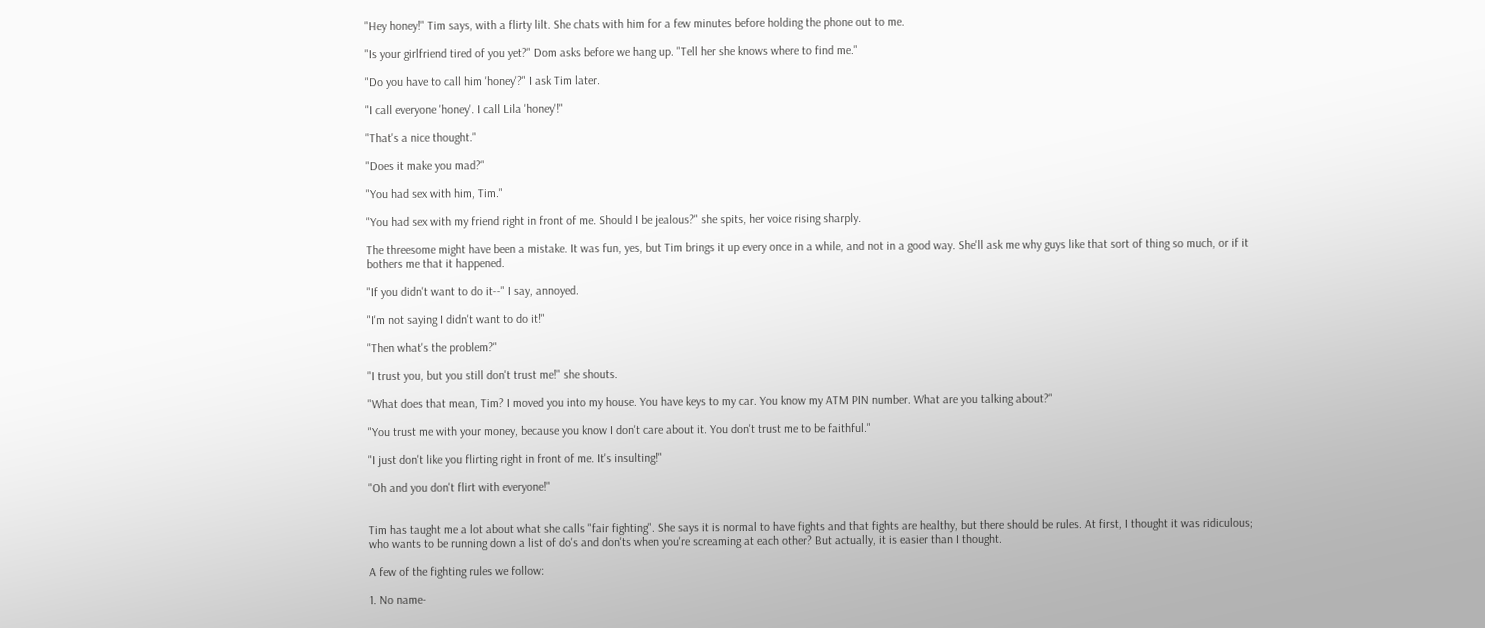"Hey honey!" Tim says, with a flirty lilt. She chats with him for a few minutes before holding the phone out to me.

"Is your girlfriend tired of you yet?" Dom asks before we hang up. "Tell her she knows where to find me."

"Do you have to call him 'honey'?" I ask Tim later.

"I call everyone 'honey'. I call Lila 'honey'!"

"That's a nice thought."

"Does it make you mad?"

"You had sex with him, Tim."

"You had sex with my friend right in front of me. Should I be jealous?" she spits, her voice rising sharply.

The threesome might have been a mistake. It was fun, yes, but Tim brings it up every once in a while, and not in a good way. She'll ask me why guys like that sort of thing so much, or if it bothers me that it happened.

"If you didn't want to do it--" I say, annoyed.

"I'm not saying I didn't want to do it!"

"Then what's the problem?"

"I trust you, but you still don't trust me!" she shouts.

"What does that mean, Tim? I moved you into my house. You have keys to my car. You know my ATM PIN number. What are you talking about?"

"You trust me with your money, because you know I don't care about it. You don't trust me to be faithful."

"I just don't like you flirting right in front of me. It's insulting!"

"Oh and you don't flirt with everyone!"


Tim has taught me a lot about what she calls "fair fighting". She says it is normal to have fights and that fights are healthy, but there should be rules. At first, I thought it was ridiculous; who wants to be running down a list of do's and don'ts when you're screaming at each other? But actually, it is easier than I thought.

A few of the fighting rules we follow:

1. No name-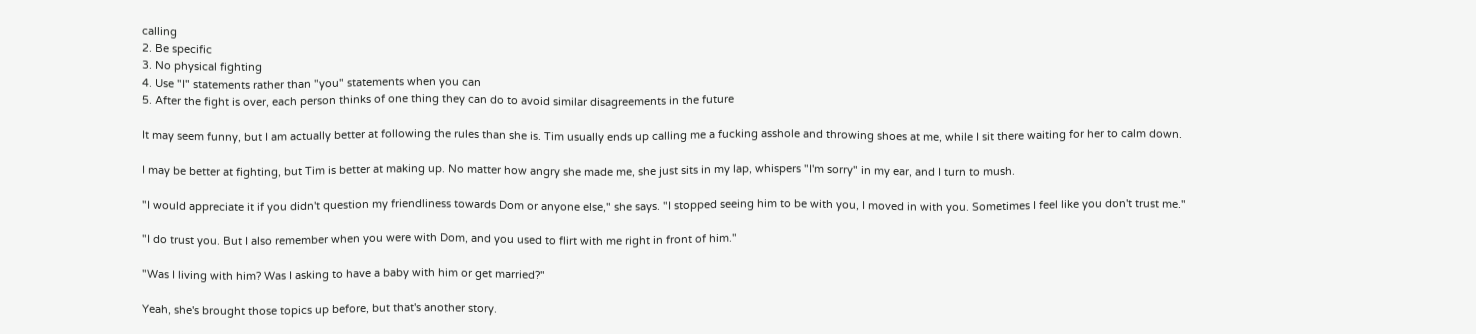calling
2. Be specific
3. No physical fighting
4. Use "I" statements rather than "you" statements when you can
5. After the fight is over, each person thinks of one thing they can do to avoid similar disagreements in the future

It may seem funny, but I am actually better at following the rules than she is. Tim usually ends up calling me a fucking asshole and throwing shoes at me, while I sit there waiting for her to calm down.

I may be better at fighting, but Tim is better at making up. No matter how angry she made me, she just sits in my lap, whispers "I'm sorry" in my ear, and I turn to mush.

"I would appreciate it if you didn't question my friendliness towards Dom or anyone else," she says. "I stopped seeing him to be with you, I moved in with you. Sometimes I feel like you don't trust me."

"I do trust you. But I also remember when you were with Dom, and you used to flirt with me right in front of him."

"Was I living with him? Was I asking to have a baby with him or get married?"

Yeah, she's brought those topics up before, but that's another story.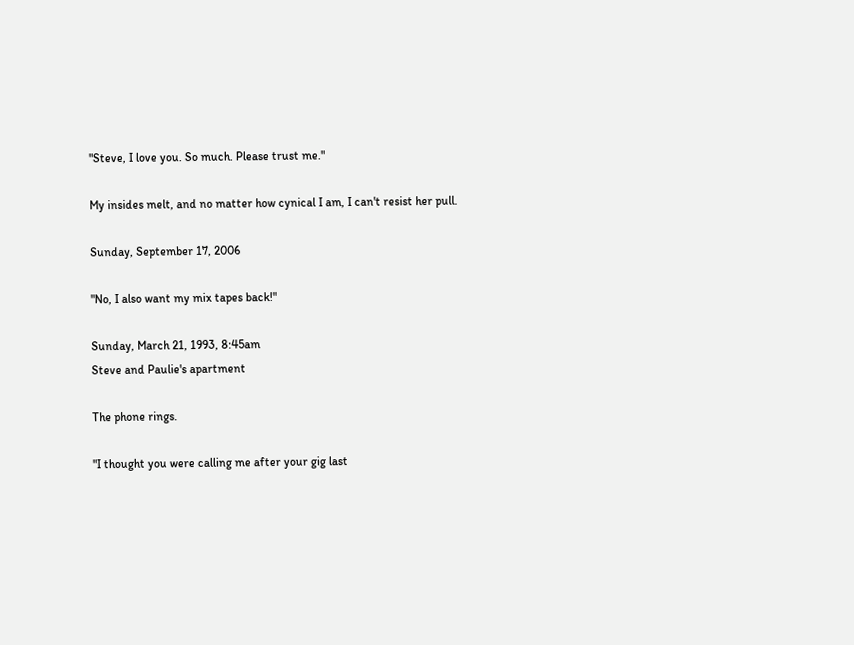"Steve, I love you. So much. Please trust me."

My insides melt, and no matter how cynical I am, I can't resist her pull.

Sunday, September 17, 2006

"No, I also want my mix tapes back!"

Sunday, March 21, 1993, 8:45am
Steve and Paulie's apartment

The phone rings.

"I thought you were calling me after your gig last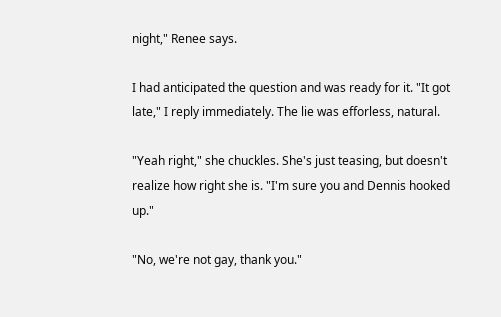night," Renee says.

I had anticipated the question and was ready for it. "It got late," I reply immediately. The lie was efforless, natural.

"Yeah right," she chuckles. She's just teasing, but doesn't realize how right she is. "I'm sure you and Dennis hooked up."

"No, we're not gay, thank you."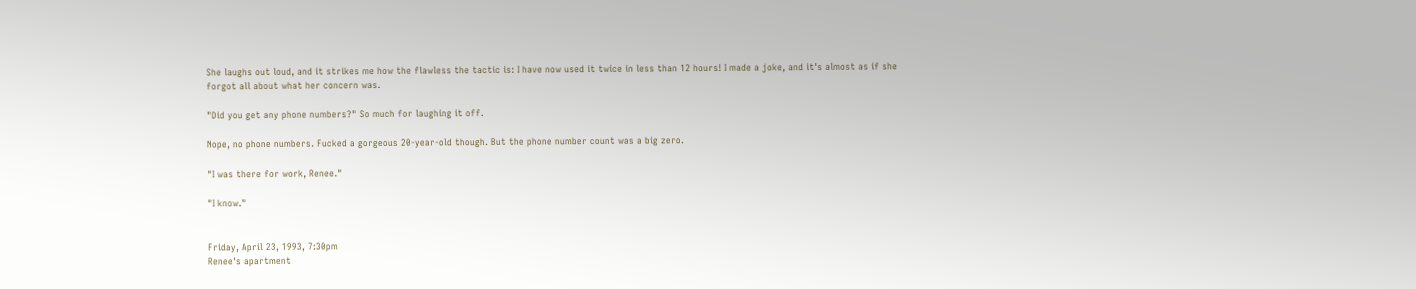She laughs out loud, and it strikes me how the flawless the tactic is: I have now used it twice in less than 12 hours! I made a joke, and it's almost as if she forgot all about what her concern was.

"Did you get any phone numbers?" So much for laughing it off.

Nope, no phone numbers. Fucked a gorgeous 20-year-old though. But the phone number count was a big zero.

"I was there for work, Renee."

"I know."


Friday, April 23, 1993, 7:30pm
Renee's apartment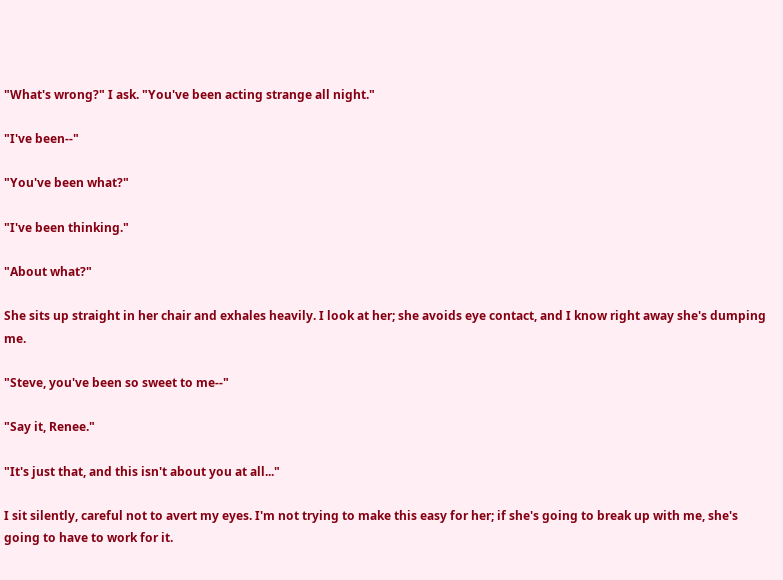"What's wrong?" I ask. "You've been acting strange all night."

"I've been--"

"You've been what?"

"I've been thinking."

"About what?"

She sits up straight in her chair and exhales heavily. I look at her; she avoids eye contact, and I know right away she's dumping me.

"Steve, you've been so sweet to me--"

"Say it, Renee."

"It's just that, and this isn't about you at all..."

I sit silently, careful not to avert my eyes. I'm not trying to make this easy for her; if she's going to break up with me, she's going to have to work for it.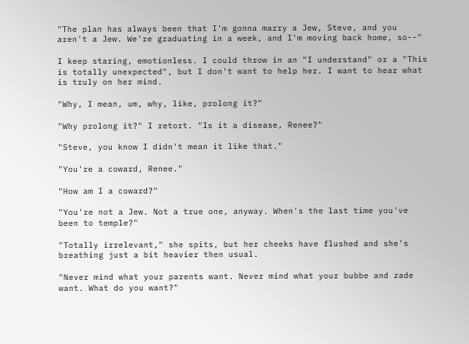"The plan has always been that I'm gonna marry a Jew, Steve, and you aren't a Jew. We're graduating in a week, and I'm moving back home, so--"

I keep staring, emotionless. I could throw in an "I understand" or a "This is totally unexpected", but I don't want to help her. I want to hear what is truly on her mind.

"Why, I mean, um, why, like, prolong it?"

"Why prolong it?" I retort. "Is it a disease, Renee?"

"Steve, you know I didn't mean it like that."

"You're a coward, Renee."

"How am I a coward?"

"You're not a Jew. Not a true one, anyway. When's the last time you've been to temple?"

"Totally irrelevant," she spits, but her cheeks have flushed and she's breathing just a bit heavier then usual.

"Never mind what your parents want. Never mind what your bubbe and zade want. What do you want?"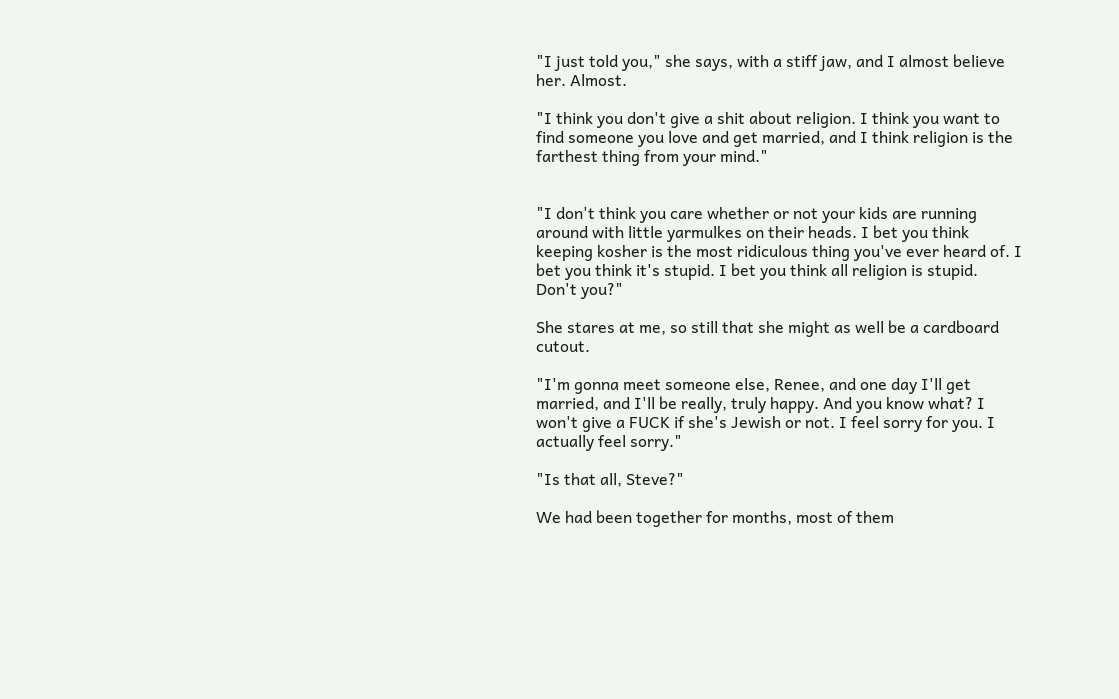"I just told you," she says, with a stiff jaw, and I almost believe her. Almost.

"I think you don't give a shit about religion. I think you want to find someone you love and get married, and I think religion is the farthest thing from your mind."


"I don't think you care whether or not your kids are running around with little yarmulkes on their heads. I bet you think keeping kosher is the most ridiculous thing you've ever heard of. I bet you think it's stupid. I bet you think all religion is stupid. Don't you?"

She stares at me, so still that she might as well be a cardboard cutout.

"I'm gonna meet someone else, Renee, and one day I'll get married, and I'll be really, truly happy. And you know what? I won't give a FUCK if she's Jewish or not. I feel sorry for you. I actually feel sorry."

"Is that all, Steve?"

We had been together for months, most of them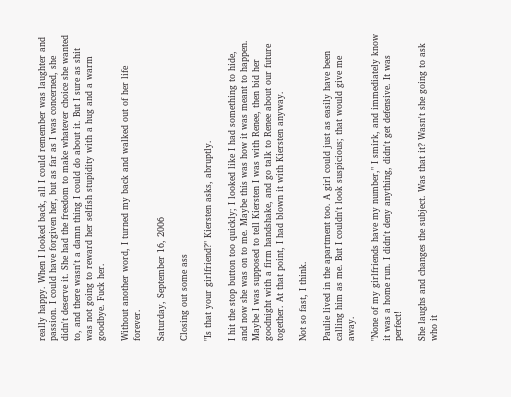really happy. When I looked back, all I could remember was laughter and passion. I could have forgiven her, but as far as I was concerned, she didn't deserve it. She had the freedom to make whatever choice she wanted to, and there wasn't a damn thing I could do about it. But I sure as shit was not going to reward her selfish stupidity with a hug and a warm goodbye. Fuck her.

Without another word, I turned my back and walked out of her life forever.

Saturday, September 16, 2006

Closing out some ass

"Is that your girlfriend?" Kiersten asks, abruptly.

I hit the stop button too quickly; I looked like I had something to hide, and now she was on to me. Maybe this was how it was meant to happen. Maybe I was supposed to tell Kiersten I was with Renee, then bid her goodnight with a firm handshake, and go talk to Renee about our future together. At that point, I had blown it with Kiersten anyway.

Not so fast, I think.

Paulie lived in the apartment too. A girl could just as easily have been calling him as me. But I couldn't look suspicious; that would give me away.

"None of my girlfriends have my number," I smirk, and immediately know it was a home run. I didn't deny anything, didn't get defensive. It was perfect!

She laughs and changes the subject. Was that it? Wasn't she going to ask who it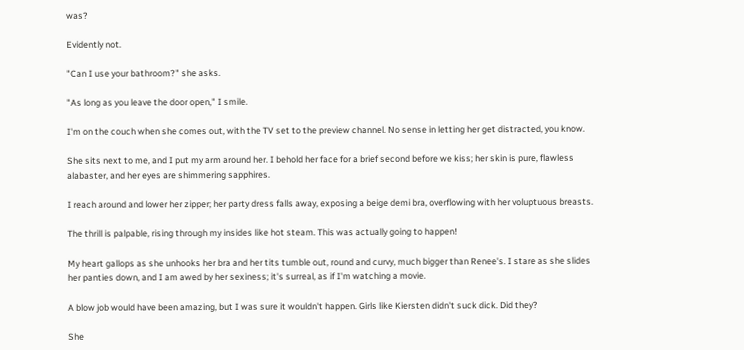was?

Evidently not.

"Can I use your bathroom?" she asks.

"As long as you leave the door open," I smile.

I'm on the couch when she comes out, with the TV set to the preview channel. No sense in letting her get distracted, you know.

She sits next to me, and I put my arm around her. I behold her face for a brief second before we kiss; her skin is pure, flawless alabaster, and her eyes are shimmering sapphires.

I reach around and lower her zipper; her party dress falls away, exposing a beige demi bra, overflowing with her voluptuous breasts.

The thrill is palpable, rising through my insides like hot steam. This was actually going to happen!

My heart gallops as she unhooks her bra and her tits tumble out, round and curvy, much bigger than Renee's. I stare as she slides her panties down, and I am awed by her sexiness; it's surreal, as if I'm watching a movie.

A blow job would have been amazing, but I was sure it wouldn't happen. Girls like Kiersten didn't suck dick. Did they?

She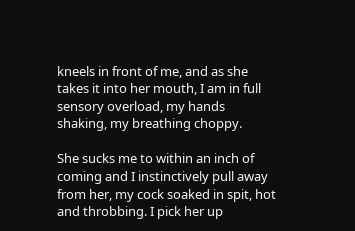kneels in front of me, and as she takes it into her mouth, I am in full sensory overload, my hands shaking, my breathing choppy.

She sucks me to within an inch of coming and I instinctively pull away from her, my cock soaked in spit, hot and throbbing. I pick her up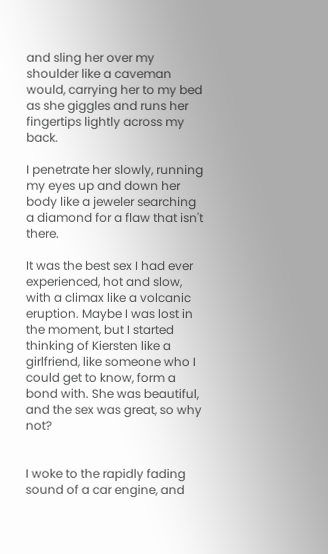and sling her over my shoulder like a caveman would, carrying her to my bed as she giggles and runs her fingertips lightly across my back.

I penetrate her slowly, running my eyes up and down her body like a jeweler searching a diamond for a flaw that isn't there.

It was the best sex I had ever experienced, hot and slow, with a climax like a volcanic eruption. Maybe I was lost in the moment, but I started thinking of Kiersten like a girlfriend, like someone who I could get to know, form a bond with. She was beautiful, and the sex was great, so why not?


I woke to the rapidly fading sound of a car engine, and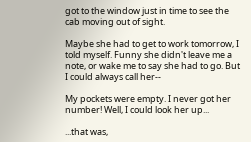got to the window just in time to see the cab moving out of sight.

Maybe she had to get to work tomorrow, I told myself. Funny she didn't leave me a note, or wake me to say she had to go. But I could always call her--

My pockets were empty. I never got her number! Well, I could look her up...

...that was,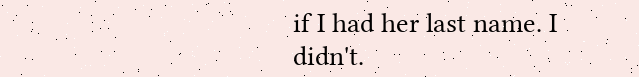if I had her last name. I didn't.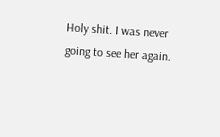Holy shit. I was never going to see her again.